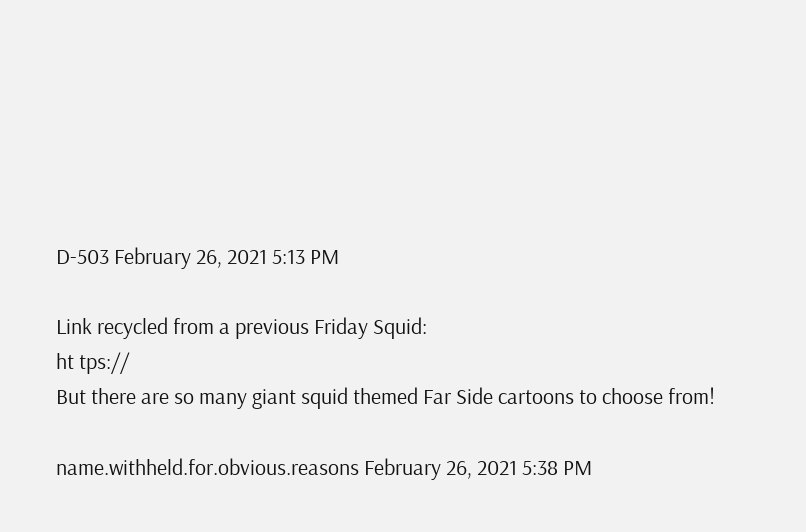D-503 February 26, 2021 5:13 PM

Link recycled from a previous Friday Squid:
ht tps://
But there are so many giant squid themed Far Side cartoons to choose from!

name.withheld.for.obvious.reasons February 26, 2021 5:38 PM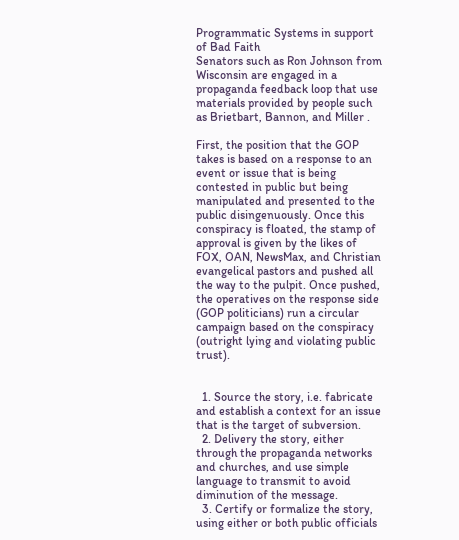Programmatic Systems in support of Bad Faith
Senators such as Ron Johnson from Wisconsin are engaged in a propaganda feedback loop that use materials provided by people such as Brietbart, Bannon, and Miller .

First, the position that the GOP takes is based on a response to an event or issue that is being contested in public but being manipulated and presented to the public disingenuously. Once this conspiracy is floated, the stamp of approval is given by the likes of FOX, OAN, NewsMax, and Christian evangelical pastors and pushed all the way to the pulpit. Once pushed, the operatives on the response side (GOP politicians) run a circular campaign based on the conspiracy (outright lying and violating public trust).


  1. Source the story, i.e. fabricate and establish a context for an issue that is the target of subversion.
  2. Delivery the story, either through the propaganda networks and churches, and use simple language to transmit to avoid diminution of the message.
  3. Certify or formalize the story, using either or both public officials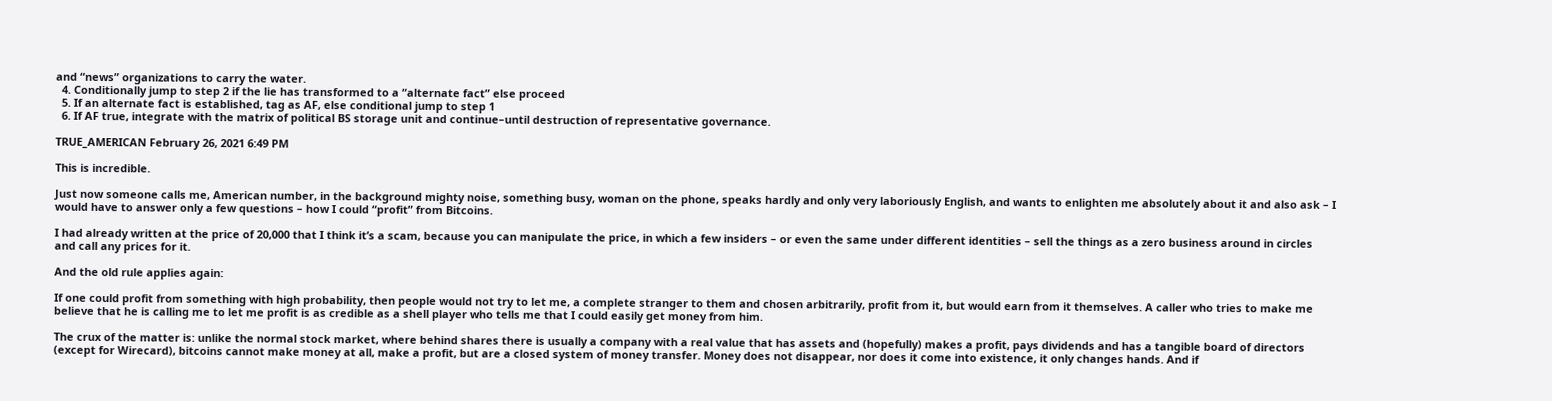and “news” organizations to carry the water.
  4. Conditionally jump to step 2 if the lie has transformed to a “alternate fact” else proceed
  5. If an alternate fact is established, tag as AF, else conditional jump to step 1
  6. If AF true, integrate with the matrix of political BS storage unit and continue–until destruction of representative governance.

TRUE_AMERICAN February 26, 2021 6:49 PM

This is incredible.

Just now someone calls me, American number, in the background mighty noise, something busy, woman on the phone, speaks hardly and only very laboriously English, and wants to enlighten me absolutely about it and also ask – I would have to answer only a few questions – how I could “profit” from Bitcoins.

I had already written at the price of 20,000 that I think it’s a scam, because you can manipulate the price, in which a few insiders – or even the same under different identities – sell the things as a zero business around in circles and call any prices for it.

And the old rule applies again:

If one could profit from something with high probability, then people would not try to let me, a complete stranger to them and chosen arbitrarily, profit from it, but would earn from it themselves. A caller who tries to make me believe that he is calling me to let me profit is as credible as a shell player who tells me that I could easily get money from him.

The crux of the matter is: unlike the normal stock market, where behind shares there is usually a company with a real value that has assets and (hopefully) makes a profit, pays dividends and has a tangible board of directors (except for Wirecard), bitcoins cannot make money at all, make a profit, but are a closed system of money transfer. Money does not disappear, nor does it come into existence, it only changes hands. And if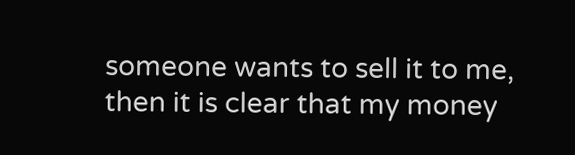someone wants to sell it to me, then it is clear that my money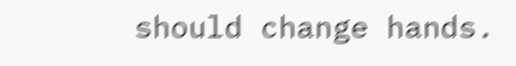should change hands.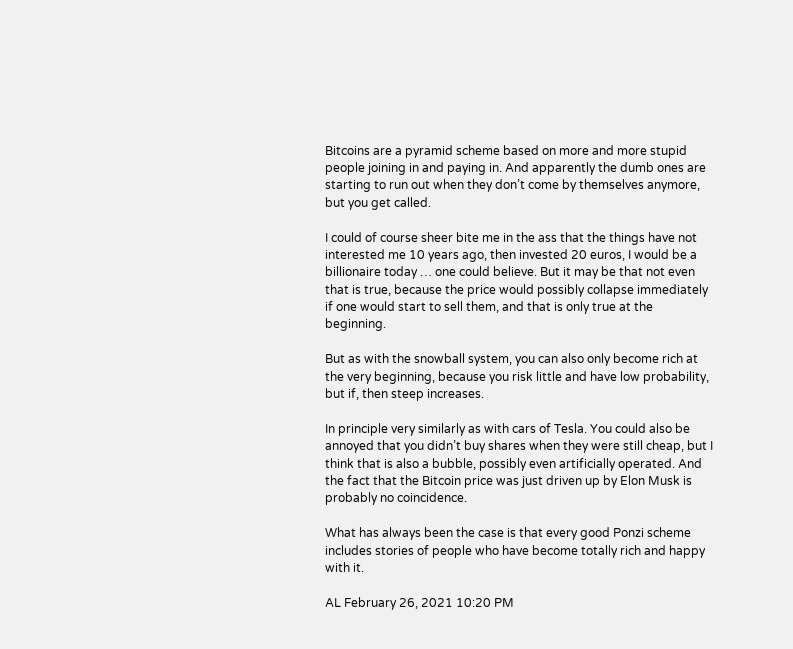Bitcoins are a pyramid scheme based on more and more stupid people joining in and paying in. And apparently the dumb ones are starting to run out when they don’t come by themselves anymore, but you get called.

I could of course sheer bite me in the ass that the things have not interested me 10 years ago, then invested 20 euros, I would be a billionaire today … one could believe. But it may be that not even that is true, because the price would possibly collapse immediately if one would start to sell them, and that is only true at the beginning.

But as with the snowball system, you can also only become rich at the very beginning, because you risk little and have low probability, but if, then steep increases.

In principle very similarly as with cars of Tesla. You could also be annoyed that you didn’t buy shares when they were still cheap, but I think that is also a bubble, possibly even artificially operated. And the fact that the Bitcoin price was just driven up by Elon Musk is probably no coincidence.

What has always been the case is that every good Ponzi scheme includes stories of people who have become totally rich and happy with it.

AL February 26, 2021 10:20 PM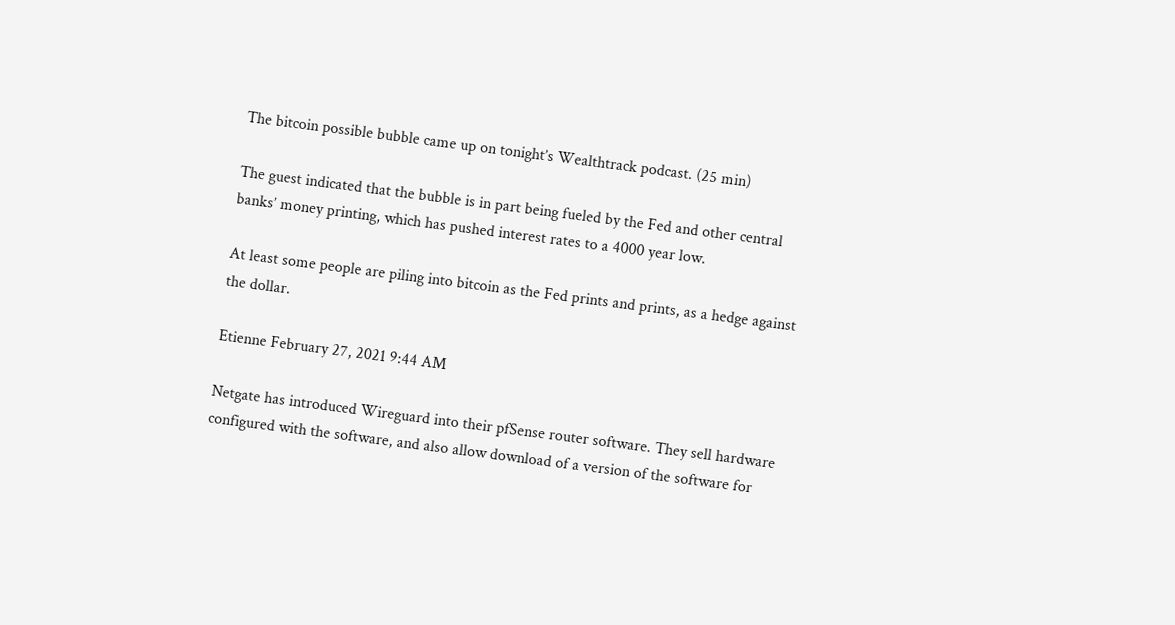The bitcoin possible bubble came up on tonight’s Wealthtrack podcast. (25 min)

The guest indicated that the bubble is in part being fueled by the Fed and other central banks’ money printing, which has pushed interest rates to a 4000 year low.

At least some people are piling into bitcoin as the Fed prints and prints, as a hedge against the dollar.

Etienne February 27, 2021 9:44 AM

Netgate has introduced Wireguard into their pfSense router software. They sell hardware configured with the software, and also allow download of a version of the software for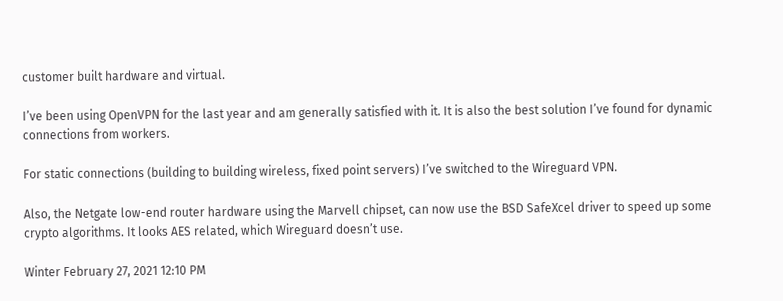customer built hardware and virtual.

I’ve been using OpenVPN for the last year and am generally satisfied with it. It is also the best solution I’ve found for dynamic connections from workers.

For static connections (building to building wireless, fixed point servers) I’ve switched to the Wireguard VPN.

Also, the Netgate low-end router hardware using the Marvell chipset, can now use the BSD SafeXcel driver to speed up some crypto algorithms. It looks AES related, which Wireguard doesn’t use.

Winter February 27, 2021 12:10 PM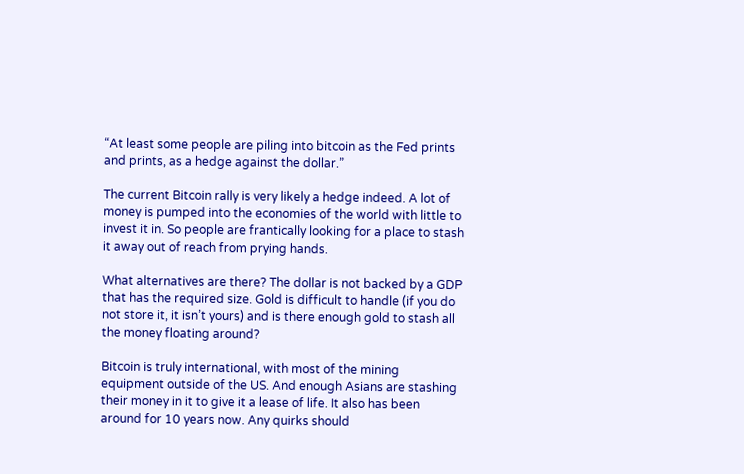“At least some people are piling into bitcoin as the Fed prints and prints, as a hedge against the dollar.”

The current Bitcoin rally is very likely a hedge indeed. A lot of money is pumped into the economies of the world with little to invest it in. So people are frantically looking for a place to stash it away out of reach from prying hands.

What alternatives are there? The dollar is not backed by a GDP that has the required size. Gold is difficult to handle (if you do not store it, it isn’t yours) and is there enough gold to stash all the money floating around?

Bitcoin is truly international, with most of the mining equipment outside of the US. And enough Asians are stashing their money in it to give it a lease of life. It also has been around for 10 years now. Any quirks should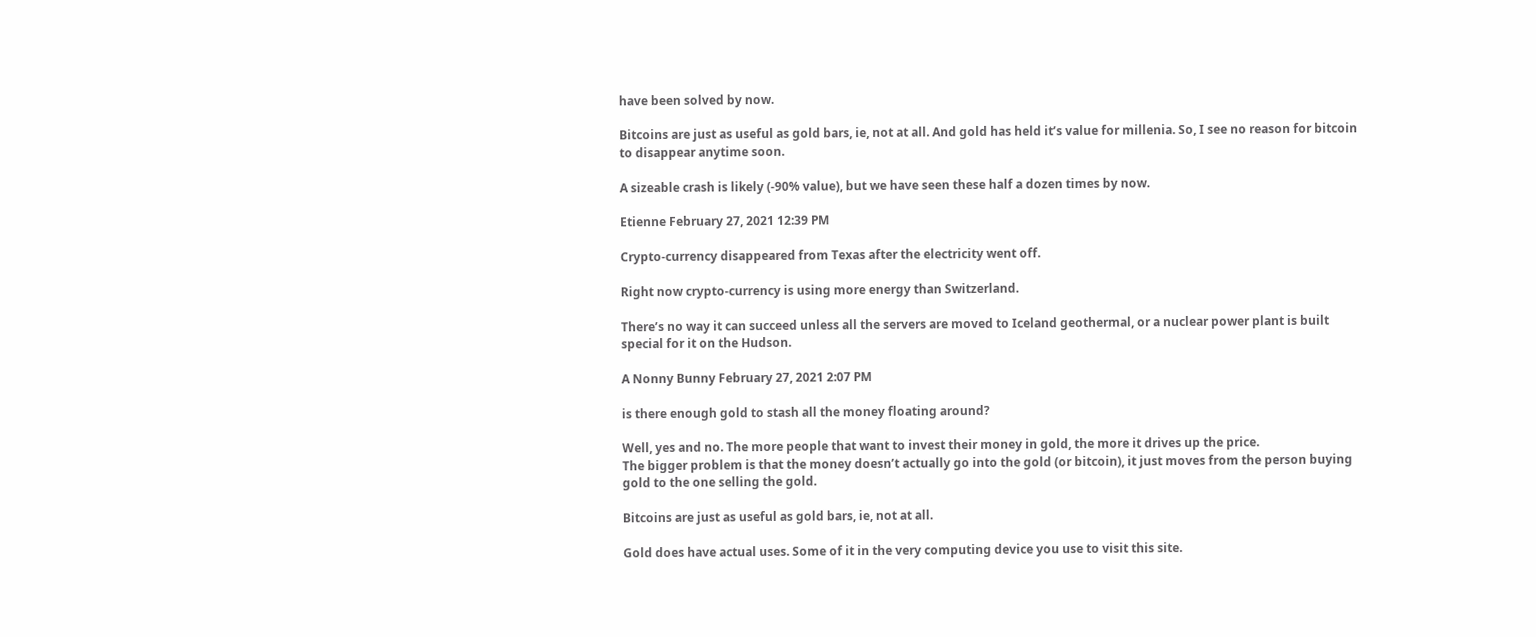have been solved by now.

Bitcoins are just as useful as gold bars, ie, not at all. And gold has held it’s value for millenia. So, I see no reason for bitcoin to disappear anytime soon.

A sizeable crash is likely (-90% value), but we have seen these half a dozen times by now.

Etienne February 27, 2021 12:39 PM

Crypto-currency disappeared from Texas after the electricity went off.

Right now crypto-currency is using more energy than Switzerland.

There’s no way it can succeed unless all the servers are moved to Iceland geothermal, or a nuclear power plant is built special for it on the Hudson.

A Nonny Bunny February 27, 2021 2:07 PM

is there enough gold to stash all the money floating around?

Well, yes and no. The more people that want to invest their money in gold, the more it drives up the price.
The bigger problem is that the money doesn’t actually go into the gold (or bitcoin), it just moves from the person buying gold to the one selling the gold.

Bitcoins are just as useful as gold bars, ie, not at all.

Gold does have actual uses. Some of it in the very computing device you use to visit this site.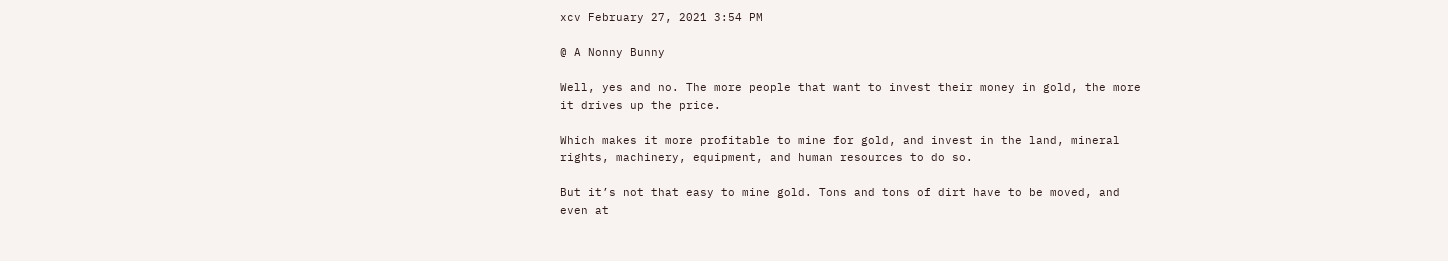xcv February 27, 2021 3:54 PM

@ A Nonny Bunny

Well, yes and no. The more people that want to invest their money in gold, the more it drives up the price.

Which makes it more profitable to mine for gold, and invest in the land, mineral rights, machinery, equipment, and human resources to do so.

But it’s not that easy to mine gold. Tons and tons of dirt have to be moved, and even at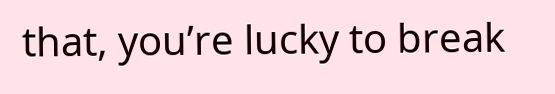that, you’re lucky to break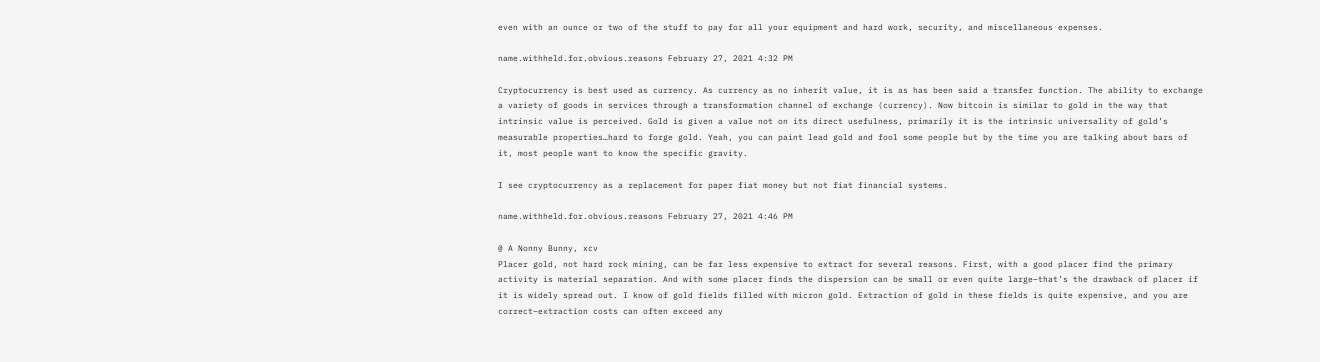even with an ounce or two of the stuff to pay for all your equipment and hard work, security, and miscellaneous expenses.

name.withheld.for.obvious.reasons February 27, 2021 4:32 PM

Cryptocurrency is best used as currency. As currency as no inherit value, it is as has been said a transfer function. The ability to exchange a variety of goods in services through a transformation channel of exchange (currency). Now bitcoin is similar to gold in the way that intrinsic value is perceived. Gold is given a value not on its direct usefulness, primarily it is the intrinsic universality of gold’s measurable properties…hard to forge gold. Yeah, you can paint lead gold and fool some people but by the time you are talking about bars of it, most people want to know the specific gravity.

I see cryptocurrency as a replacement for paper fiat money but not fiat financial systems.

name.withheld.for.obvious.reasons February 27, 2021 4:46 PM

@ A Nonny Bunny, xcv
Placer gold, not hard rock mining, can be far less expensive to extract for several reasons. First, with a good placer find the primary activity is material separation. And with some placer finds the dispersion can be small or even quite large–that’s the drawback of placer if it is widely spread out. I know of gold fields filled with micron gold. Extraction of gold in these fields is quite expensive, and you are correct–extraction costs can often exceed any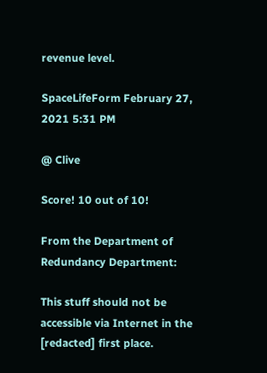revenue level.

SpaceLifeForm February 27, 2021 5:31 PM

@ Clive

Score! 10 out of 10!

From the Department of Redundancy Department:

This stuff should not be accessible via Internet in the [redacted] first place.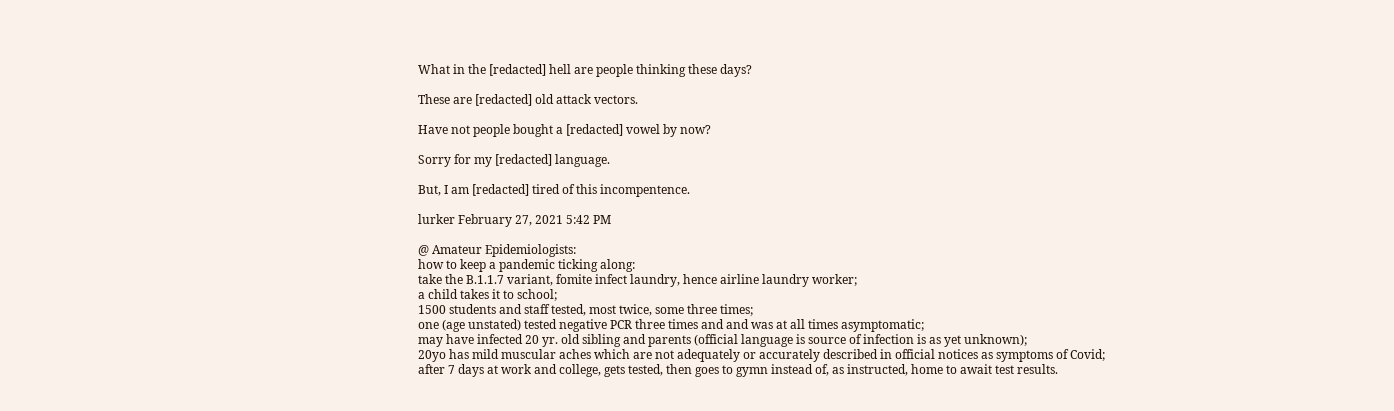What in the [redacted] hell are people thinking these days?

These are [redacted] old attack vectors.

Have not people bought a [redacted] vowel by now?

Sorry for my [redacted] language.

But, I am [redacted] tired of this incompentence.

lurker February 27, 2021 5:42 PM

@ Amateur Epidemiologists:
how to keep a pandemic ticking along:
take the B.1.1.7 variant, fomite infect laundry, hence airline laundry worker;
a child takes it to school;
1500 students and staff tested, most twice, some three times;
one (age unstated) tested negative PCR three times and and was at all times asymptomatic;
may have infected 20 yr. old sibling and parents (official language is source of infection is as yet unknown);
20yo has mild muscular aches which are not adequately or accurately described in official notices as symptoms of Covid;
after 7 days at work and college, gets tested, then goes to gymn instead of, as instructed, home to await test results.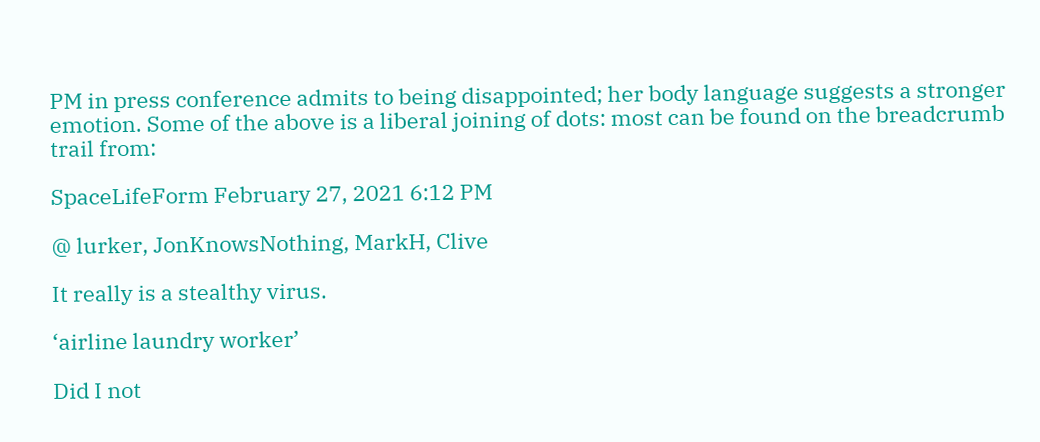PM in press conference admits to being disappointed; her body language suggests a stronger emotion. Some of the above is a liberal joining of dots: most can be found on the breadcrumb trail from:

SpaceLifeForm February 27, 2021 6:12 PM

@ lurker, JonKnowsNothing, MarkH, Clive

It really is a stealthy virus.

‘airline laundry worker’

Did I not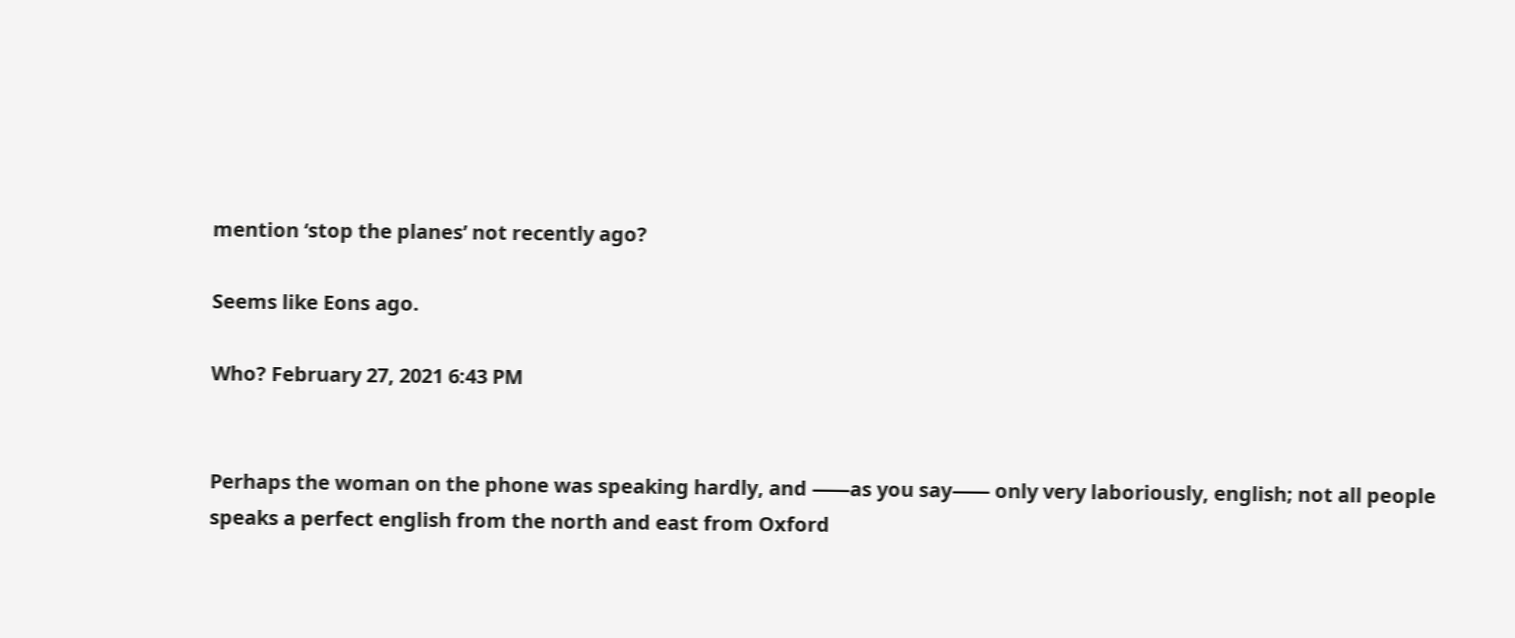mention ‘stop the planes’ not recently ago?

Seems like Eons ago.

Who? February 27, 2021 6:43 PM


Perhaps the woman on the phone was speaking hardly, and ⸺as you say⸺ only very laboriously, english; not all people speaks a perfect english from the north and east from Oxford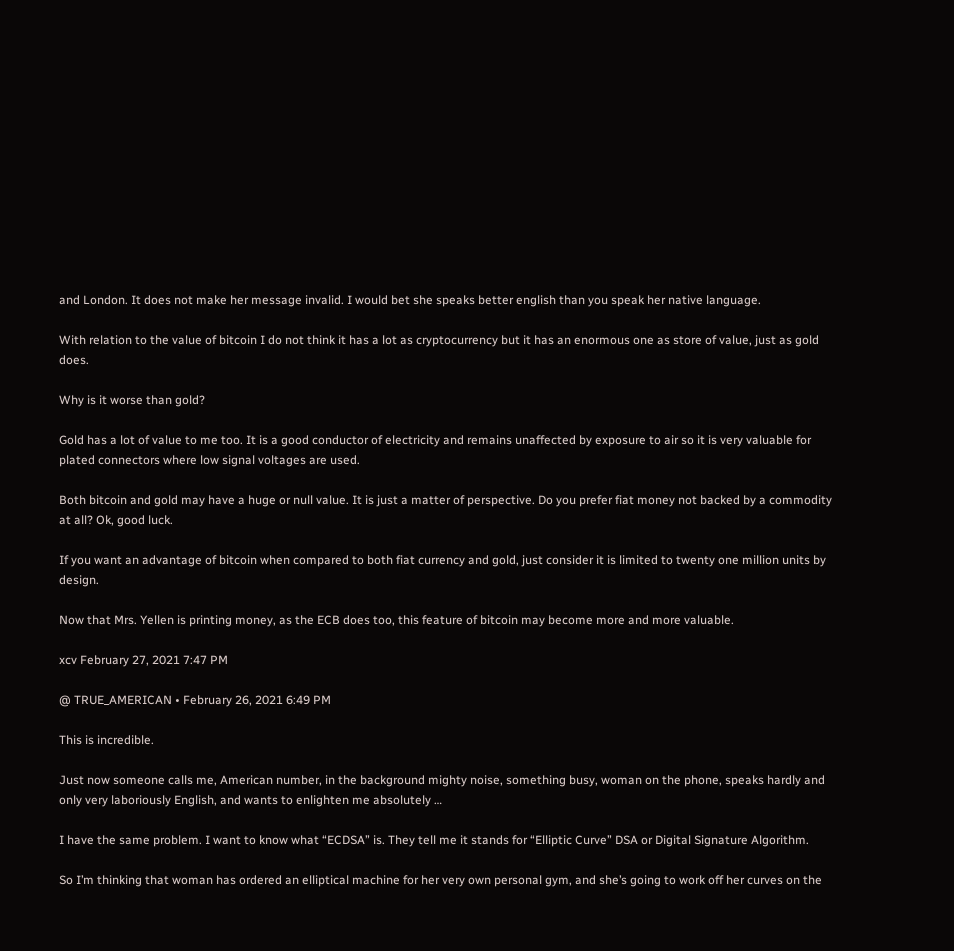and London. It does not make her message invalid. I would bet she speaks better english than you speak her native language.

With relation to the value of bitcoin I do not think it has a lot as cryptocurrency but it has an enormous one as store of value, just as gold does.

Why is it worse than gold?

Gold has a lot of value to me too. It is a good conductor of electricity and remains unaffected by exposure to air so it is very valuable for plated connectors where low signal voltages are used.

Both bitcoin and gold may have a huge or null value. It is just a matter of perspective. Do you prefer fiat money not backed by a commodity at all? Ok, good luck.

If you want an advantage of bitcoin when compared to both fiat currency and gold, just consider it is limited to twenty one million units by design.

Now that Mrs. Yellen is printing money, as the ECB does too, this feature of bitcoin may become more and more valuable.

xcv February 27, 2021 7:47 PM

@ TRUE_AMERICAN • February 26, 2021 6:49 PM

This is incredible.

Just now someone calls me, American number, in the background mighty noise, something busy, woman on the phone, speaks hardly and only very laboriously English, and wants to enlighten me absolutely …

I have the same problem. I want to know what “ECDSA” is. They tell me it stands for “Elliptic Curve” DSA or Digital Signature Algorithm.

So I’m thinking that woman has ordered an elliptical machine for her very own personal gym, and she’s going to work off her curves on the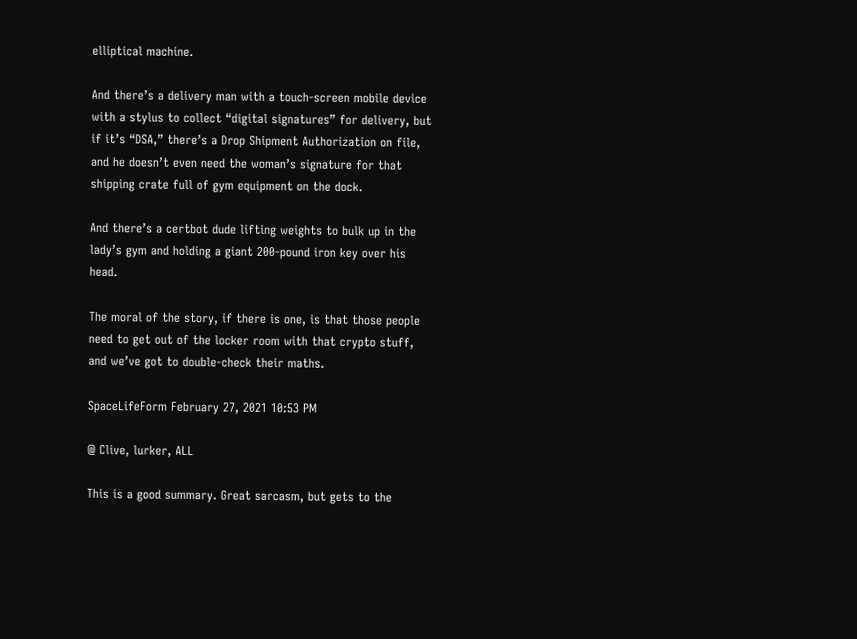elliptical machine.

And there’s a delivery man with a touch-screen mobile device with a stylus to collect “digital signatures” for delivery, but if it’s “DSA,” there’s a Drop Shipment Authorization on file, and he doesn’t even need the woman’s signature for that shipping crate full of gym equipment on the dock.

And there’s a certbot dude lifting weights to bulk up in the lady’s gym and holding a giant 200-pound iron key over his head.

The moral of the story, if there is one, is that those people need to get out of the locker room with that crypto stuff, and we’ve got to double-check their maths.

SpaceLifeForm February 27, 2021 10:53 PM

@ Clive, lurker, ALL

This is a good summary. Great sarcasm, but gets to the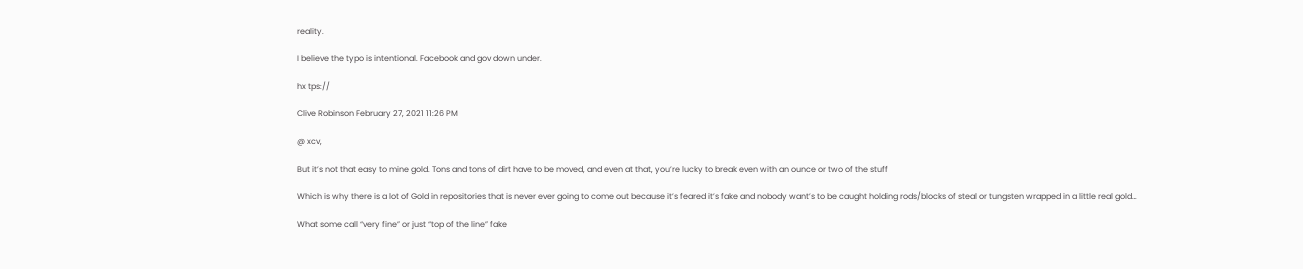reality.

I believe the typo is intentional. Facebook and gov down under.

hx tps://

Clive Robinson February 27, 2021 11:26 PM

@ xcv,

But it’s not that easy to mine gold. Tons and tons of dirt have to be moved, and even at that, you’re lucky to break even with an ounce or two of the stuff

Which is why there is a lot of Gold in repositories that is never ever going to come out because it’s feared it’s fake and nobody want’s to be caught holding rods/blocks of steal or tungsten wrapped in a little real gold…

What some call “very fine” or just “top of the line” fake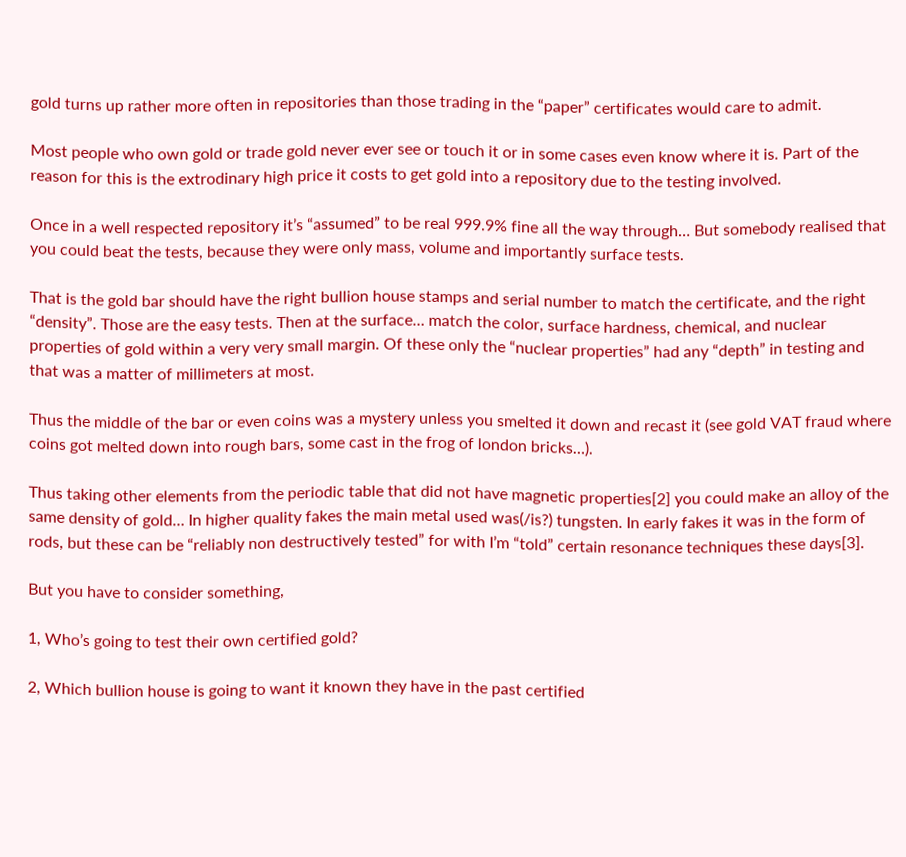gold turns up rather more often in repositories than those trading in the “paper” certificates would care to admit.

Most people who own gold or trade gold never ever see or touch it or in some cases even know where it is. Part of the reason for this is the extrodinary high price it costs to get gold into a repository due to the testing involved.

Once in a well respected repository it’s “assumed” to be real 999.9% fine all the way through… But somebody realised that you could beat the tests, because they were only mass, volume and importantly surface tests.

That is the gold bar should have the right bullion house stamps and serial number to match the certificate, and the right “density”. Those are the easy tests. Then at the surface… match the color, surface hardness, chemical, and nuclear properties of gold within a very very small margin. Of these only the “nuclear properties” had any “depth” in testing and that was a matter of millimeters at most.

Thus the middle of the bar or even coins was a mystery unless you smelted it down and recast it (see gold VAT fraud where coins got melted down into rough bars, some cast in the frog of london bricks…).

Thus taking other elements from the periodic table that did not have magnetic properties[2] you could make an alloy of the same density of gold… In higher quality fakes the main metal used was(/is?) tungsten. In early fakes it was in the form of rods, but these can be “reliably non destructively tested” for with I’m “told” certain resonance techniques these days[3].

But you have to consider something,

1, Who’s going to test their own certified gold?

2, Which bullion house is going to want it known they have in the past certified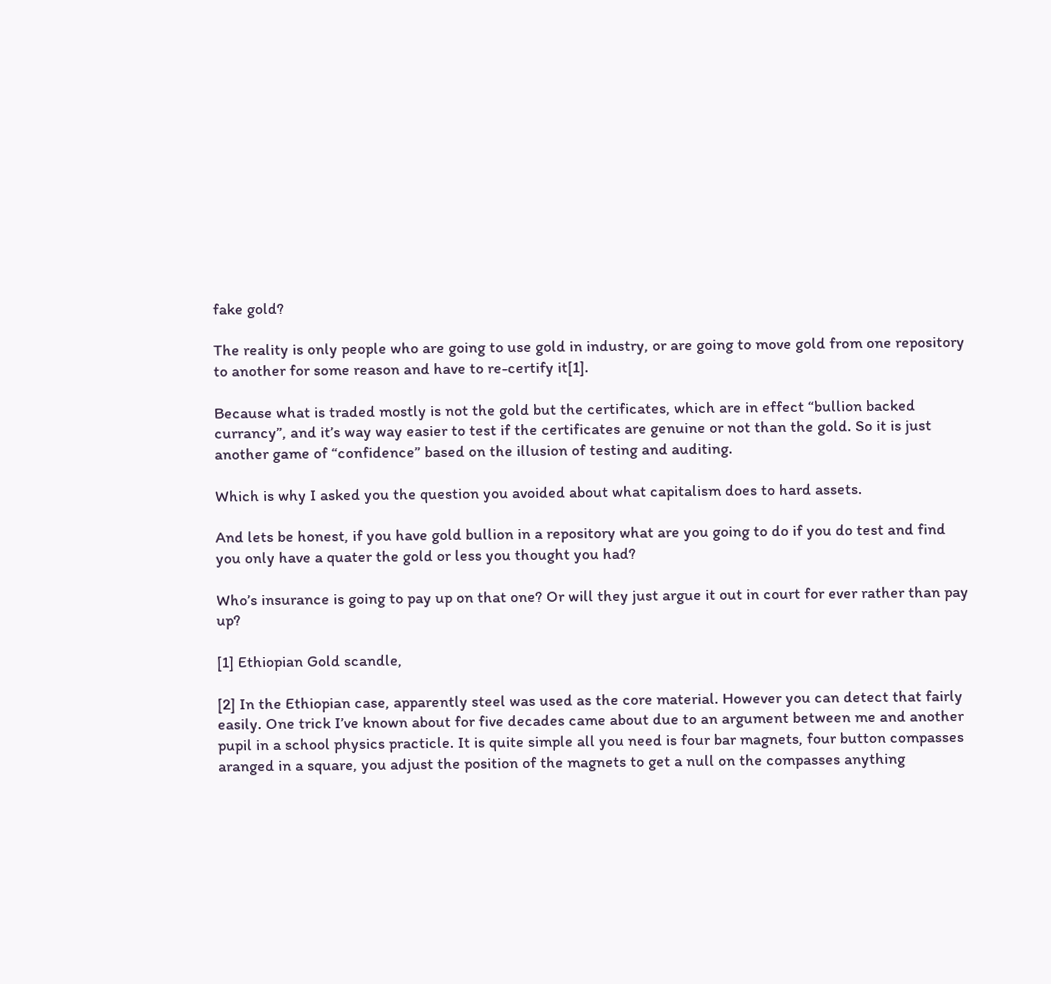fake gold?

The reality is only people who are going to use gold in industry, or are going to move gold from one repository to another for some reason and have to re-certify it[1].

Because what is traded mostly is not the gold but the certificates, which are in effect “bullion backed currancy”, and it’s way way easier to test if the certificates are genuine or not than the gold. So it is just another game of “confidence” based on the illusion of testing and auditing.

Which is why I asked you the question you avoided about what capitalism does to hard assets.

And lets be honest, if you have gold bullion in a repository what are you going to do if you do test and find you only have a quater the gold or less you thought you had?

Who’s insurance is going to pay up on that one? Or will they just argue it out in court for ever rather than pay up?

[1] Ethiopian Gold scandle,

[2] In the Ethiopian case, apparently steel was used as the core material. However you can detect that fairly easily. One trick I’ve known about for five decades came about due to an argument between me and another pupil in a school physics practicle. It is quite simple all you need is four bar magnets, four button compasses aranged in a square, you adjust the position of the magnets to get a null on the compasses anything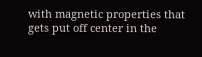with magnetic properties that gets put off center in the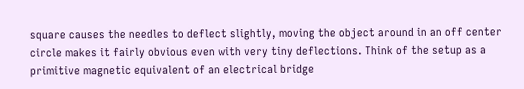square causes the needles to deflect slightly, moving the object around in an off center circle makes it fairly obvious even with very tiny deflections. Think of the setup as a primitive magnetic equivalent of an electrical bridge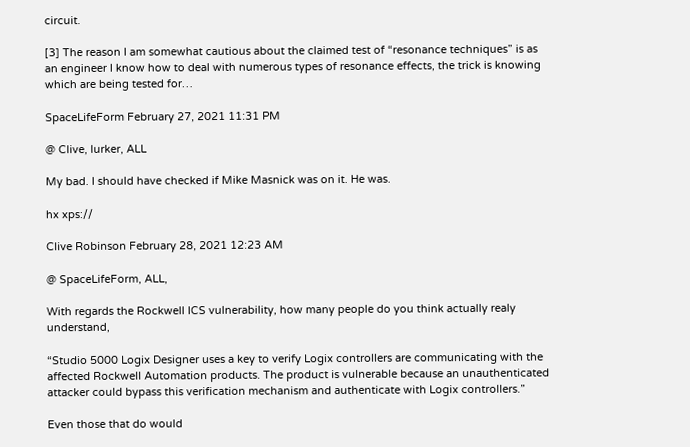circuit.

[3] The reason I am somewhat cautious about the claimed test of “resonance techniques” is as an engineer I know how to deal with numerous types of resonance effects, the trick is knowing which are being tested for…

SpaceLifeForm February 27, 2021 11:31 PM

@ Clive, lurker, ALL

My bad. I should have checked if Mike Masnick was on it. He was.

hx xps://

Clive Robinson February 28, 2021 12:23 AM

@ SpaceLifeForm, ALL,

With regards the Rockwell ICS vulnerability, how many people do you think actually realy understand,

“Studio 5000 Logix Designer uses a key to verify Logix controllers are communicating with the affected Rockwell Automation products. The product is vulnerable because an unauthenticated attacker could bypass this verification mechanism and authenticate with Logix controllers.”

Even those that do would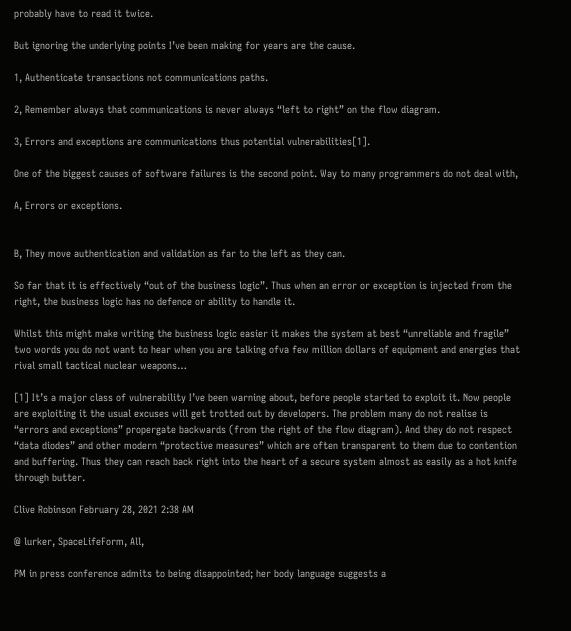probably have to read it twice.

But ignoring the underlying points I’ve been making for years are the cause.

1, Authenticate transactions not communications paths.

2, Remember always that communications is never always “left to right” on the flow diagram.

3, Errors and exceptions are communications thus potential vulnerabilities[1].

One of the biggest causes of software failures is the second point. Way to many programmers do not deal with,

A, Errors or exceptions.


B, They move authentication and validation as far to the left as they can.

So far that it is effectively “out of the business logic”. Thus when an error or exception is injected from the right, the business logic has no defence or ability to handle it.

Whilst this might make writing the business logic easier it makes the system at best “unreliable and fragile” two words you do not want to hear when you are talking ofva few million dollars of equipment and energies that rival small tactical nuclear weapons…

[1] It’s a major class of vulnerability I’ve been warning about, before people started to exploit it. Now people are exploiting it the usual excuses will get trotted out by developers. The problem many do not realise is “errors and exceptions” propergate backwards (from the right of the flow diagram). And they do not respect “data diodes” and other modern “protective measures” which are often transparent to them due to contention and buffering. Thus they can reach back right into the heart of a secure system almost as easily as a hot knife through butter.

Clive Robinson February 28, 2021 2:38 AM

@ lurker, SpaceLifeForm, All,

PM in press conference admits to being disappointed; her body language suggests a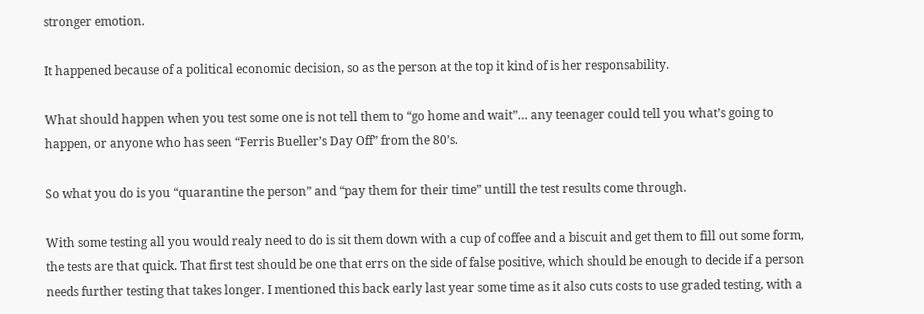stronger emotion.

It happened because of a political economic decision, so as the person at the top it kind of is her responsability.

What should happen when you test some one is not tell them to “go home and wait”… any teenager could tell you what’s going to happen, or anyone who has seen “Ferris Bueller’s Day Off” from the 80’s.

So what you do is you “quarantine the person” and “pay them for their time” untill the test results come through.

With some testing all you would realy need to do is sit them down with a cup of coffee and a biscuit and get them to fill out some form, the tests are that quick. That first test should be one that errs on the side of false positive, which should be enough to decide if a person needs further testing that takes longer. I mentioned this back early last year some time as it also cuts costs to use graded testing, with a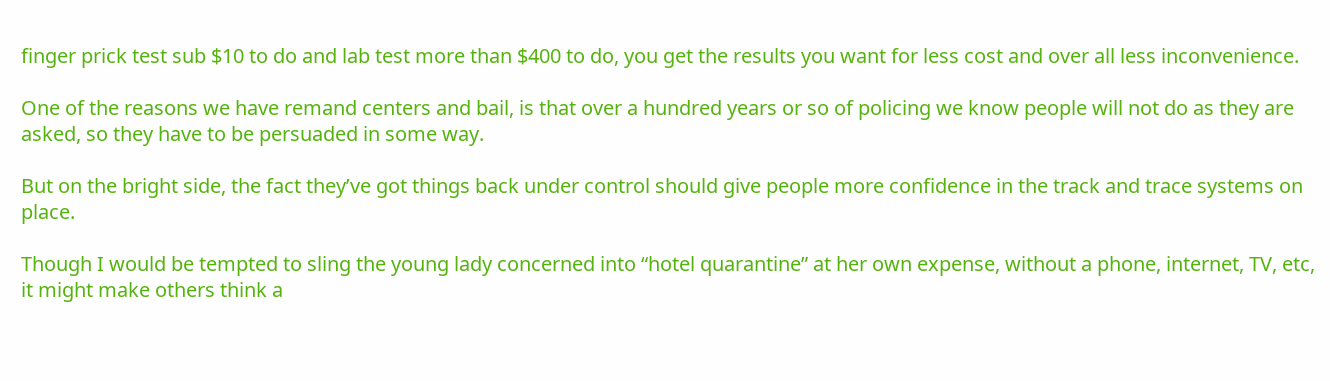finger prick test sub $10 to do and lab test more than $400 to do, you get the results you want for less cost and over all less inconvenience.

One of the reasons we have remand centers and bail, is that over a hundred years or so of policing we know people will not do as they are asked, so they have to be persuaded in some way.

But on the bright side, the fact they’ve got things back under control should give people more confidence in the track and trace systems on place.

Though I would be tempted to sling the young lady concerned into “hotel quarantine” at her own expense, without a phone, internet, TV, etc, it might make others think a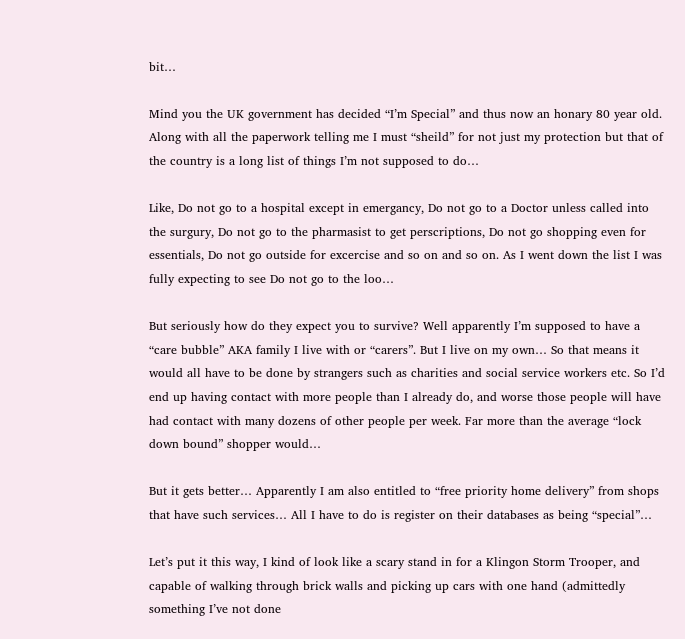bit…

Mind you the UK government has decided “I’m Special” and thus now an honary 80 year old. Along with all the paperwork telling me I must “sheild” for not just my protection but that of the country is a long list of things I’m not supposed to do…

Like, Do not go to a hospital except in emergancy, Do not go to a Doctor unless called into the surgury, Do not go to the pharmasist to get perscriptions, Do not go shopping even for essentials, Do not go outside for excercise and so on and so on. As I went down the list I was fully expecting to see Do not go to the loo…

But seriously how do they expect you to survive? Well apparently I’m supposed to have a “care bubble” AKA family I live with or “carers”. But I live on my own… So that means it would all have to be done by strangers such as charities and social service workers etc. So I’d end up having contact with more people than I already do, and worse those people will have had contact with many dozens of other people per week. Far more than the average “lock down bound” shopper would…

But it gets better… Apparently I am also entitled to “free priority home delivery” from shops that have such services… All I have to do is register on their databases as being “special”…

Let’s put it this way, I kind of look like a scary stand in for a Klingon Storm Trooper, and capable of walking through brick walls and picking up cars with one hand (admittedly something I’ve not done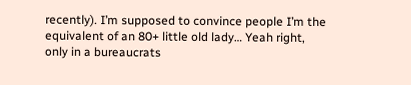recently). I’m supposed to convince people I’m the equivalent of an 80+ little old lady… Yeah right, only in a bureaucrats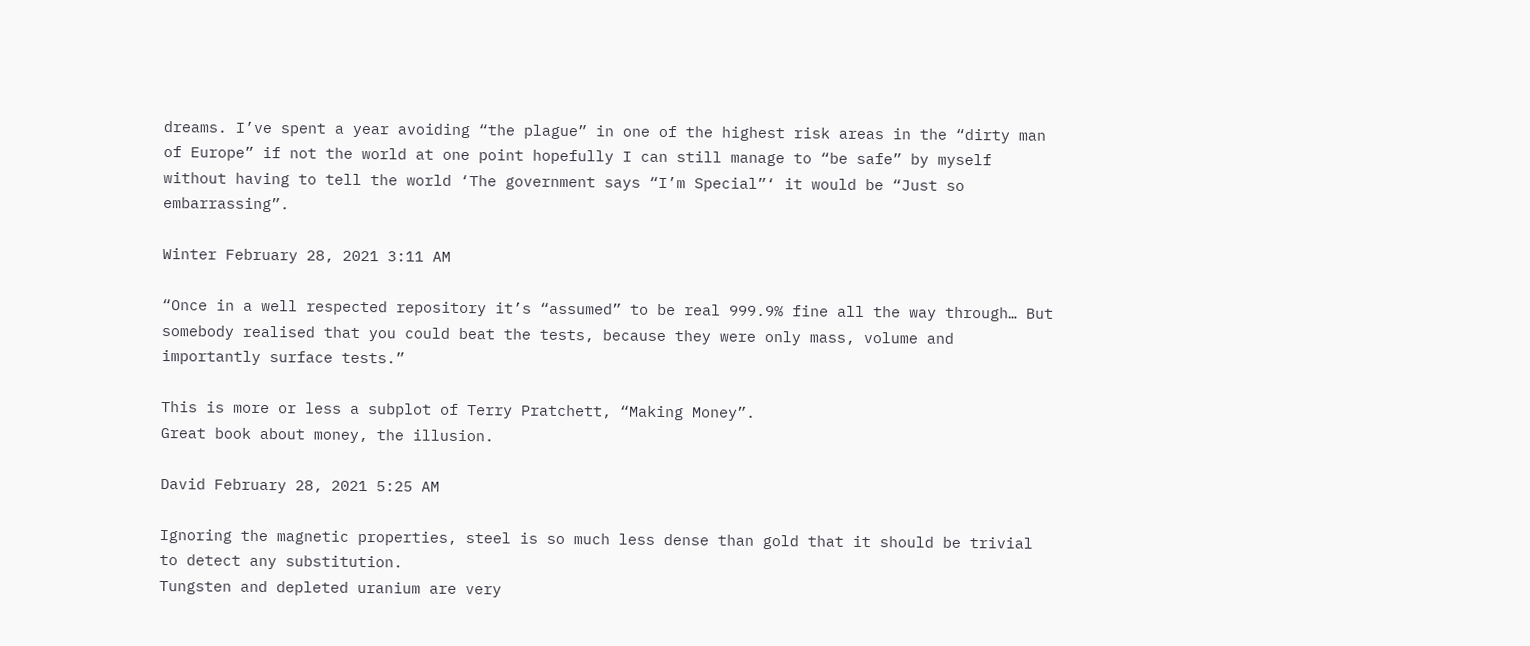dreams. I’ve spent a year avoiding “the plague” in one of the highest risk areas in the “dirty man of Europe” if not the world at one point hopefully I can still manage to “be safe” by myself without having to tell the world ‘The government says “I’m Special”‘ it would be “Just so embarrassing”.

Winter February 28, 2021 3:11 AM

“Once in a well respected repository it’s “assumed” to be real 999.9% fine all the way through… But somebody realised that you could beat the tests, because they were only mass, volume and importantly surface tests.”

This is more or less a subplot of Terry Pratchett, “Making Money”.
Great book about money, the illusion.

David February 28, 2021 5:25 AM

Ignoring the magnetic properties, steel is so much less dense than gold that it should be trivial to detect any substitution.
Tungsten and depleted uranium are very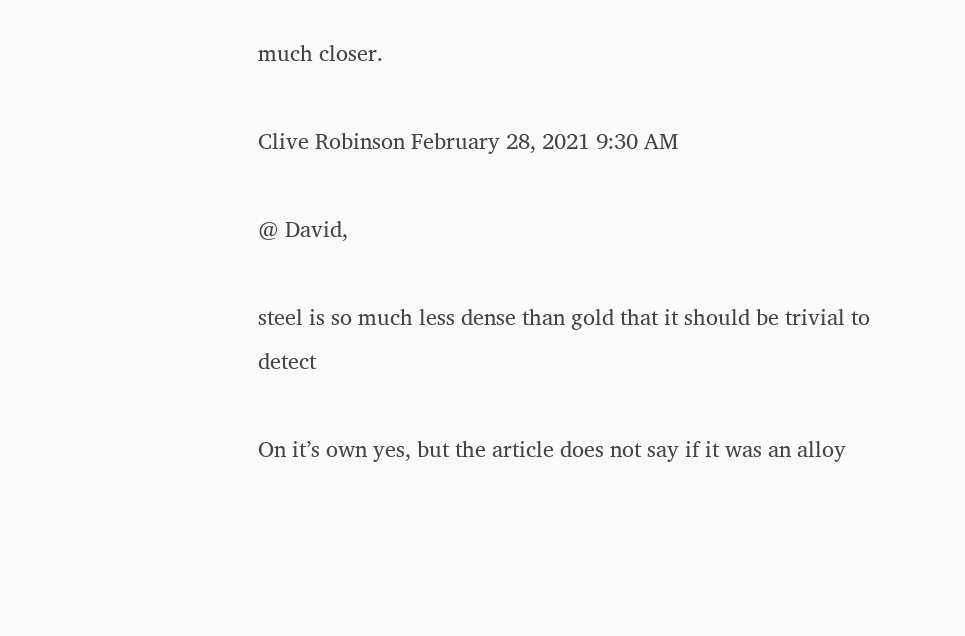much closer.

Clive Robinson February 28, 2021 9:30 AM

@ David,

steel is so much less dense than gold that it should be trivial to detect

On it’s own yes, but the article does not say if it was an alloy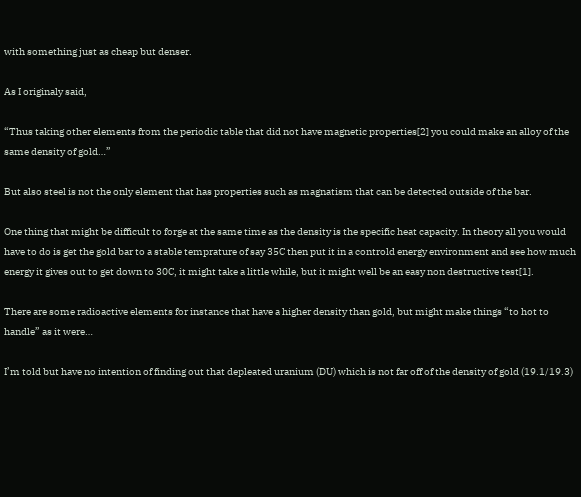with something just as cheap but denser.

As I originaly said,

“Thus taking other elements from the periodic table that did not have magnetic properties[2] you could make an alloy of the same density of gold…”

But also steel is not the only element that has properties such as magnatism that can be detected outside of the bar.

One thing that might be difficult to forge at the same time as the density is the specific heat capacity. In theory all you would have to do is get the gold bar to a stable temprature of say 35C then put it in a controld energy environment and see how much energy it gives out to get down to 30C, it might take a little while, but it might well be an easy non destructive test[1].

There are some radioactive elements for instance that have a higher density than gold, but might make things “to hot to handle” as it were…

I’m told but have no intention of finding out that depleated uranium (DU) which is not far off of the density of gold (19.1/19.3)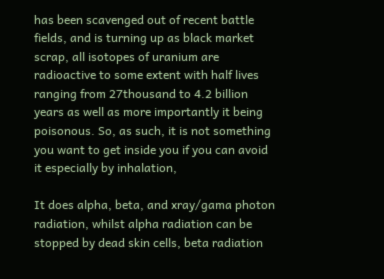has been scavenged out of recent battle fields, and is turning up as black market scrap, all isotopes of uranium are radioactive to some extent with half lives ranging from 27thousand to 4.2 billion years as well as more importantly it being poisonous. So, as such, it is not something you want to get inside you if you can avoid it especially by inhalation,

It does alpha, beta, and xray/gama photon radiation, whilst alpha radiation can be stopped by dead skin cells, beta radiation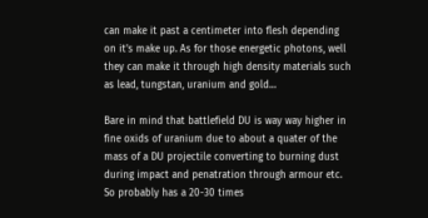can make it past a centimeter into flesh depending on it’s make up. As for those energetic photons, well they can make it through high density materials such as lead, tungstan, uranium and gold…

Bare in mind that battlefield DU is way way higher in fine oxids of uranium due to about a quater of the mass of a DU projectile converting to burning dust during impact and penatration through armour etc. So probably has a 20-30 times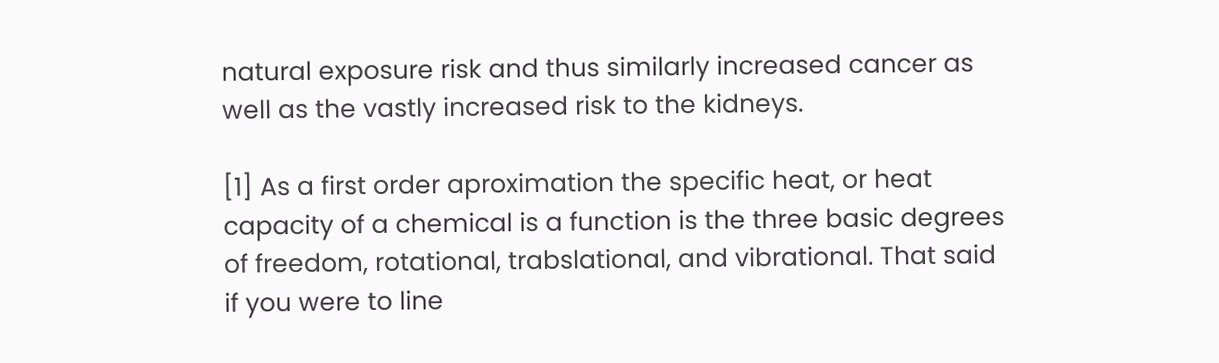natural exposure risk and thus similarly increased cancer as well as the vastly increased risk to the kidneys.

[1] As a first order aproximation the specific heat, or heat capacity of a chemical is a function is the three basic degrees of freedom, rotational, trabslational, and vibrational. That said if you were to line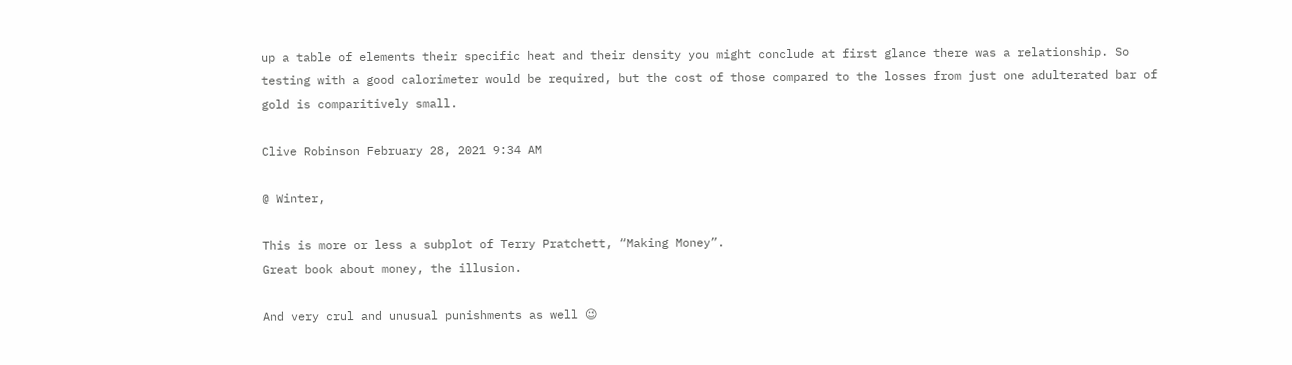up a table of elements their specific heat and their density you might conclude at first glance there was a relationship. So testing with a good calorimeter would be required, but the cost of those compared to the losses from just one adulterated bar of gold is comparitively small.

Clive Robinson February 28, 2021 9:34 AM

@ Winter,

This is more or less a subplot of Terry Pratchett, “Making Money”.
Great book about money, the illusion.

And very crul and unusual punishments as well 😉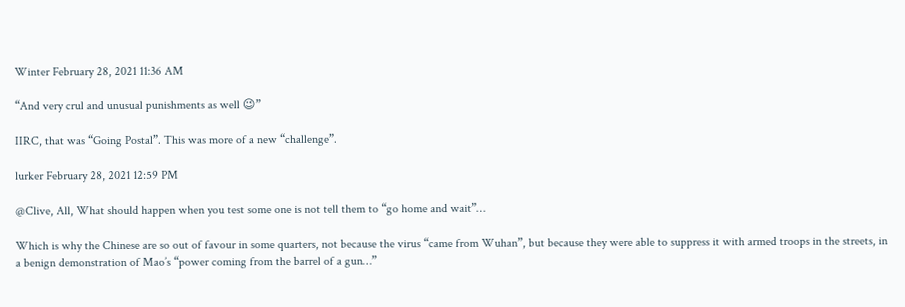Winter February 28, 2021 11:36 AM

“And very crul and unusual punishments as well 😉”

IIRC, that was “Going Postal”. This was more of a new “challenge”.

lurker February 28, 2021 12:59 PM

@Clive, All, What should happen when you test some one is not tell them to “go home and wait”…

Which is why the Chinese are so out of favour in some quarters, not because the virus “came from Wuhan”, but because they were able to suppress it with armed troops in the streets, in a benign demonstration of Mao’s “power coming from the barrel of a gun…”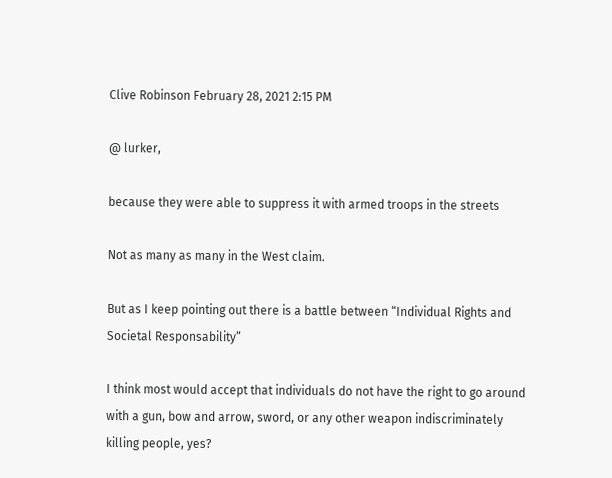Clive Robinson February 28, 2021 2:15 PM

@ lurker,

because they were able to suppress it with armed troops in the streets

Not as many as many in the West claim.

But as I keep pointing out there is a battle between “Individual Rights and Societal Responsability”

I think most would accept that individuals do not have the right to go around with a gun, bow and arrow, sword, or any other weapon indiscriminately killing people, yes?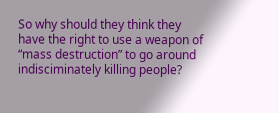So why should they think they have the right to use a weapon of “mass destruction” to go around indisciminately killing people?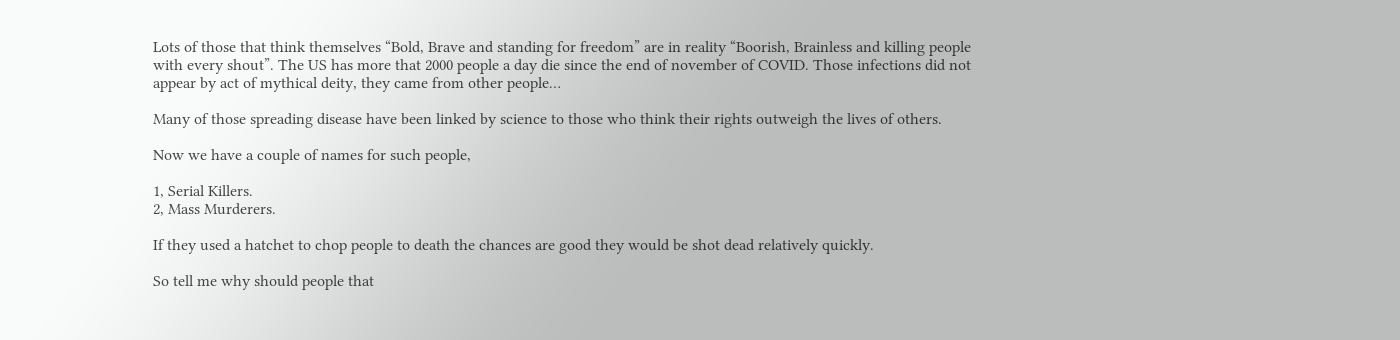Lots of those that think themselves “Bold, Brave and standing for freedom” are in reality “Boorish, Brainless and killing people with every shout”. The US has more that 2000 people a day die since the end of november of COVID. Those infections did not appear by act of mythical deity, they came from other people…

Many of those spreading disease have been linked by science to those who think their rights outweigh the lives of others.

Now we have a couple of names for such people,

1, Serial Killers.
2, Mass Murderers.

If they used a hatchet to chop people to death the chances are good they would be shot dead relatively quickly.

So tell me why should people that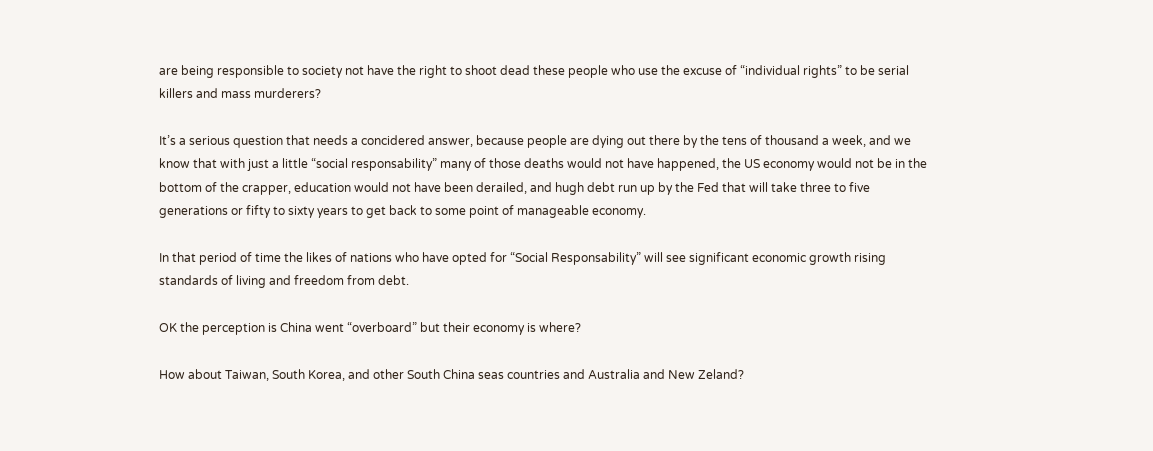are being responsible to society not have the right to shoot dead these people who use the excuse of “individual rights” to be serial killers and mass murderers?

It’s a serious question that needs a concidered answer, because people are dying out there by the tens of thousand a week, and we know that with just a little “social responsability” many of those deaths would not have happened, the US economy would not be in the bottom of the crapper, education would not have been derailed, and hugh debt run up by the Fed that will take three to five generations or fifty to sixty years to get back to some point of manageable economy.

In that period of time the likes of nations who have opted for “Social Responsability” will see significant economic growth rising standards of living and freedom from debt.

OK the perception is China went “overboard” but their economy is where?

How about Taiwan, South Korea, and other South China seas countries and Australia and New Zeland?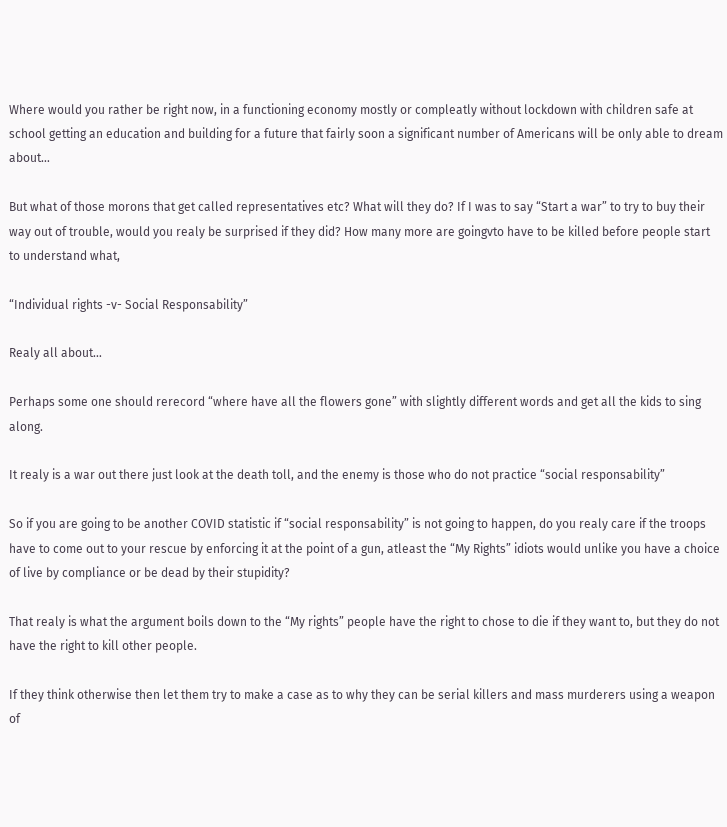Where would you rather be right now, in a functioning economy mostly or compleatly without lockdown with children safe at school getting an education and building for a future that fairly soon a significant number of Americans will be only able to dream about…

But what of those morons that get called representatives etc? What will they do? If I was to say “Start a war” to try to buy their way out of trouble, would you realy be surprised if they did? How many more are goingvto have to be killed before people start to understand what,

“Individual rights -v- Social Responsability”

Realy all about…

Perhaps some one should rerecord “where have all the flowers gone” with slightly different words and get all the kids to sing along.

It realy is a war out there just look at the death toll, and the enemy is those who do not practice “social responsability”

So if you are going to be another COVID statistic if “social responsability” is not going to happen, do you realy care if the troops have to come out to your rescue by enforcing it at the point of a gun, atleast the “My Rights” idiots would unlike you have a choice of live by compliance or be dead by their stupidity?

That realy is what the argument boils down to the “My rights” people have the right to chose to die if they want to, but they do not have the right to kill other people.

If they think otherwise then let them try to make a case as to why they can be serial killers and mass murderers using a weapon of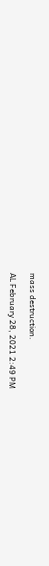mass destruction.

AL February 28, 2021 2:49 PM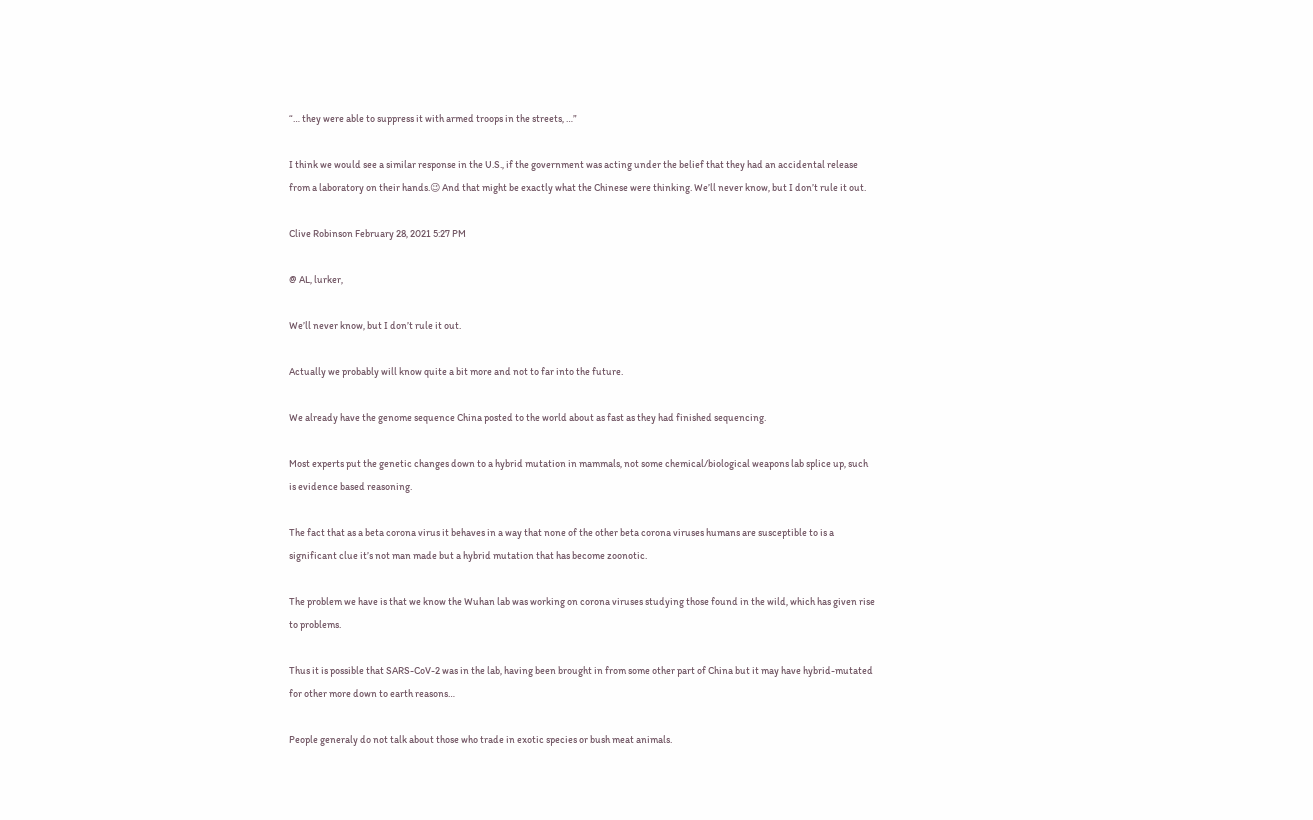“… they were able to suppress it with armed troops in the streets, …”

I think we would see a similar response in the U.S., if the government was acting under the belief that they had an accidental release from a laboratory on their hands.😉 And that might be exactly what the Chinese were thinking. We’ll never know, but I don’t rule it out.

Clive Robinson February 28, 2021 5:27 PM

@ AL, lurker,

We’ll never know, but I don’t rule it out.

Actually we probably will know quite a bit more and not to far into the future.

We already have the genome sequence China posted to the world about as fast as they had finished sequencing.

Most experts put the genetic changes down to a hybrid mutation in mammals, not some chemical/biological weapons lab splice up, such is evidence based reasoning.

The fact that as a beta corona virus it behaves in a way that none of the other beta corona viruses humans are susceptible to is a significant clue it’s not man made but a hybrid mutation that has become zoonotic.

The problem we have is that we know the Wuhan lab was working on corona viruses studying those found in the wild, which has given rise to problems.

Thus it is possible that SARS-CoV-2 was in the lab, having been brought in from some other part of China but it may have hybrid-mutated for other more down to earth reasons…

People generaly do not talk about those who trade in exotic species or bush meat animals.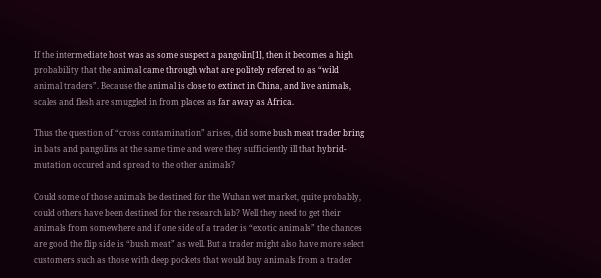If the intermediate host was as some suspect a pangolin[1], then it becomes a high probability that the animal came through what are politely refered to as “wild animal traders”. Because the animal is close to extinct in China, and live animals, scales and flesh are smuggled in from places as far away as Africa.

Thus the question of “cross contamination” arises, did some bush meat trader bring in bats and pangolins at the same time and were they sufficiently ill that hybrid-mutation occured and spread to the other animals?

Could some of those animals be destined for the Wuhan wet market, quite probably, could others have been destined for the research lab? Well they need to get their animals from somewhere and if one side of a trader is “exotic animals” the chances are good the flip side is “bush meat” as well. But a trader might also have more select customers such as those with deep pockets that would buy animals from a trader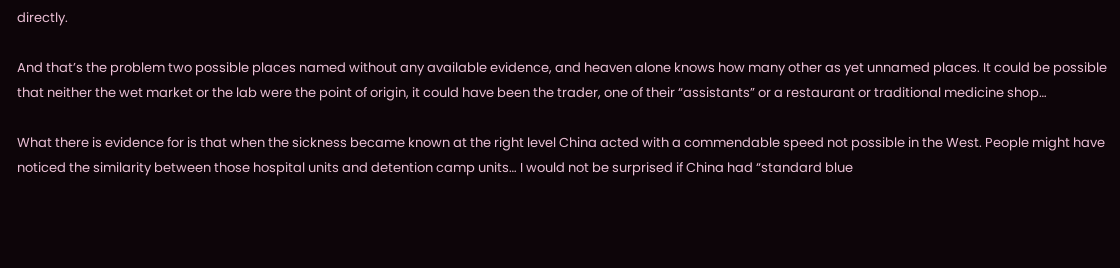directly.

And that’s the problem two possible places named without any available evidence, and heaven alone knows how many other as yet unnamed places. It could be possible that neither the wet market or the lab were the point of origin, it could have been the trader, one of their “assistants” or a restaurant or traditional medicine shop…

What there is evidence for is that when the sickness became known at the right level China acted with a commendable speed not possible in the West. People might have noticed the similarity between those hospital units and detention camp units… I would not be surprised if China had “standard blue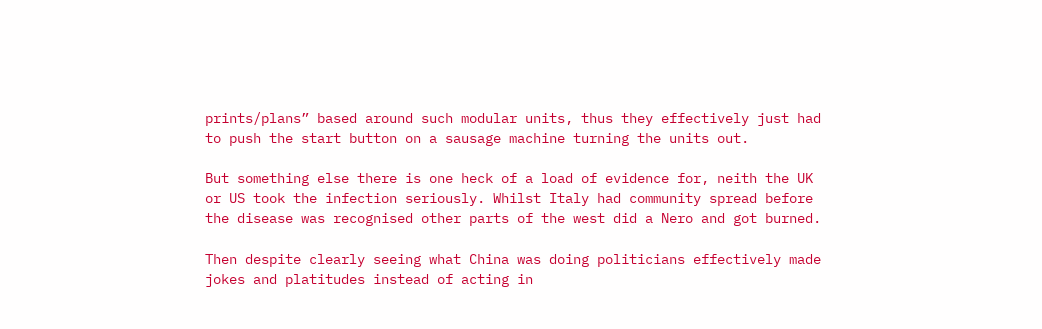prints/plans” based around such modular units, thus they effectively just had to push the start button on a sausage machine turning the units out.

But something else there is one heck of a load of evidence for, neith the UK or US took the infection seriously. Whilst Italy had community spread before the disease was recognised other parts of the west did a Nero and got burned.

Then despite clearly seeing what China was doing politicians effectively made jokes and platitudes instead of acting in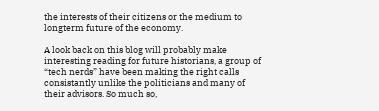the interests of their citizens or the medium to longterm future of the economy.

A look back on this blog will probably make interesting reading for future historians, a group of “tech nerds” have been making the right calls consistantly unlike the politicians and many of their advisors. So much so,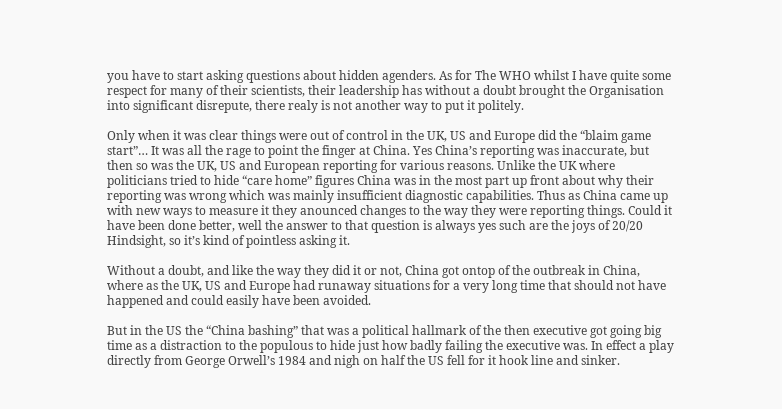you have to start asking questions about hidden agenders. As for The WHO whilst I have quite some respect for many of their scientists, their leadership has without a doubt brought the Organisation into significant disrepute, there realy is not another way to put it politely.

Only when it was clear things were out of control in the UK, US and Europe did the “blaim game start”… It was all the rage to point the finger at China. Yes China’s reporting was inaccurate, but then so was the UK, US and European reporting for various reasons. Unlike the UK where politicians tried to hide “care home” figures China was in the most part up front about why their reporting was wrong which was mainly insufficient diagnostic capabilities. Thus as China came up with new ways to measure it they anounced changes to the way they were reporting things. Could it have been done better, well the answer to that question is always yes such are the joys of 20/20 Hindsight, so it’s kind of pointless asking it.

Without a doubt, and like the way they did it or not, China got ontop of the outbreak in China, where as the UK, US and Europe had runaway situations for a very long time that should not have happened and could easily have been avoided.

But in the US the “China bashing” that was a political hallmark of the then executive got going big time as a distraction to the populous to hide just how badly failing the executive was. In effect a play directly from George Orwell’s 1984 and nigh on half the US fell for it hook line and sinker.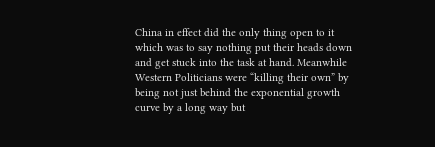China in effect did the only thing open to it which was to say nothing put their heads down and get stuck into the task at hand. Meanwhile Western Politicians were “killing their own” by being not just behind the exponential growth curve by a long way but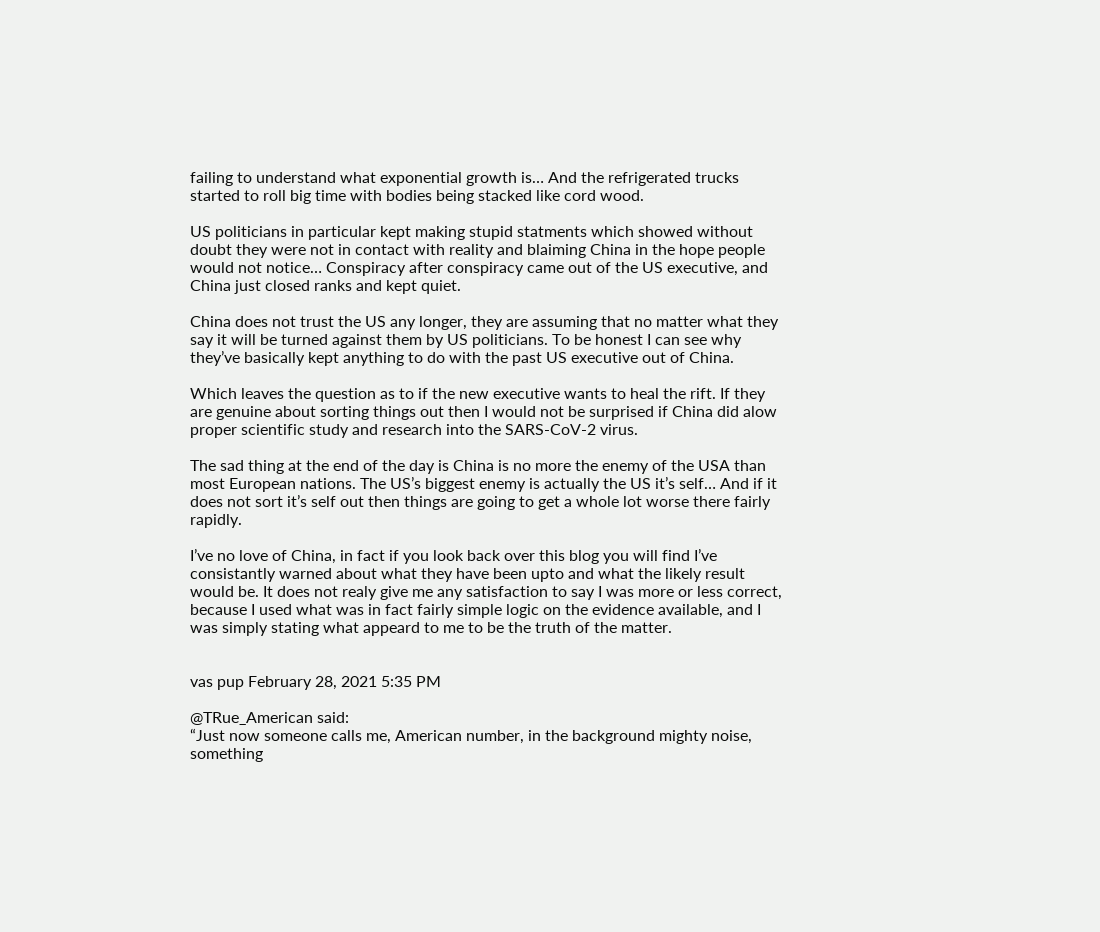failing to understand what exponential growth is… And the refrigerated trucks started to roll big time with bodies being stacked like cord wood.

US politicians in particular kept making stupid statments which showed without doubt they were not in contact with reality and blaiming China in the hope people would not notice… Conspiracy after conspiracy came out of the US executive, and China just closed ranks and kept quiet.

China does not trust the US any longer, they are assuming that no matter what they say it will be turned against them by US politicians. To be honest I can see why they’ve basically kept anything to do with the past US executive out of China.

Which leaves the question as to if the new executive wants to heal the rift. If they are genuine about sorting things out then I would not be surprised if China did alow proper scientific study and research into the SARS-CoV-2 virus.

The sad thing at the end of the day is China is no more the enemy of the USA than most European nations. The US’s biggest enemy is actually the US it’s self… And if it does not sort it’s self out then things are going to get a whole lot worse there fairly rapidly.

I’ve no love of China, in fact if you look back over this blog you will find I’ve consistantly warned about what they have been upto and what the likely result would be. It does not realy give me any satisfaction to say I was more or less correct, because I used what was in fact fairly simple logic on the evidence available, and I was simply stating what appeard to me to be the truth of the matter.


vas pup February 28, 2021 5:35 PM

@TRue_American said:
“Just now someone calls me, American number, in the background mighty noise, something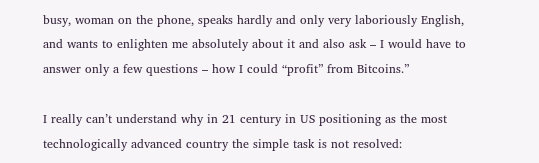busy, woman on the phone, speaks hardly and only very laboriously English, and wants to enlighten me absolutely about it and also ask – I would have to answer only a few questions – how I could “profit” from Bitcoins.”

I really can’t understand why in 21 century in US positioning as the most technologically advanced country the simple task is not resolved: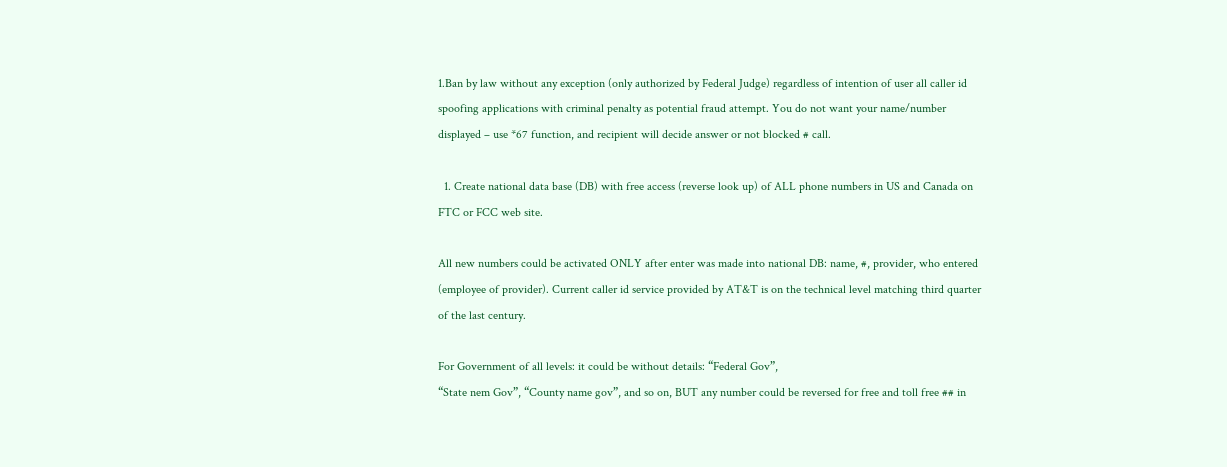1.Ban by law without any exception (only authorized by Federal Judge) regardless of intention of user all caller id spoofing applications with criminal penalty as potential fraud attempt. You do not want your name/number displayed – use *67 function, and recipient will decide answer or not blocked # call.

  1. Create national data base (DB) with free access (reverse look up) of ALL phone numbers in US and Canada on FTC or FCC web site.

All new numbers could be activated ONLY after enter was made into national DB: name, #, provider, who entered (employee of provider). Current caller id service provided by AT&T is on the technical level matching third quarter of the last century.

For Government of all levels: it could be without details: “Federal Gov”,
“State nem Gov”, “County name gov”, and so on, BUT any number could be reversed for free and toll free ## in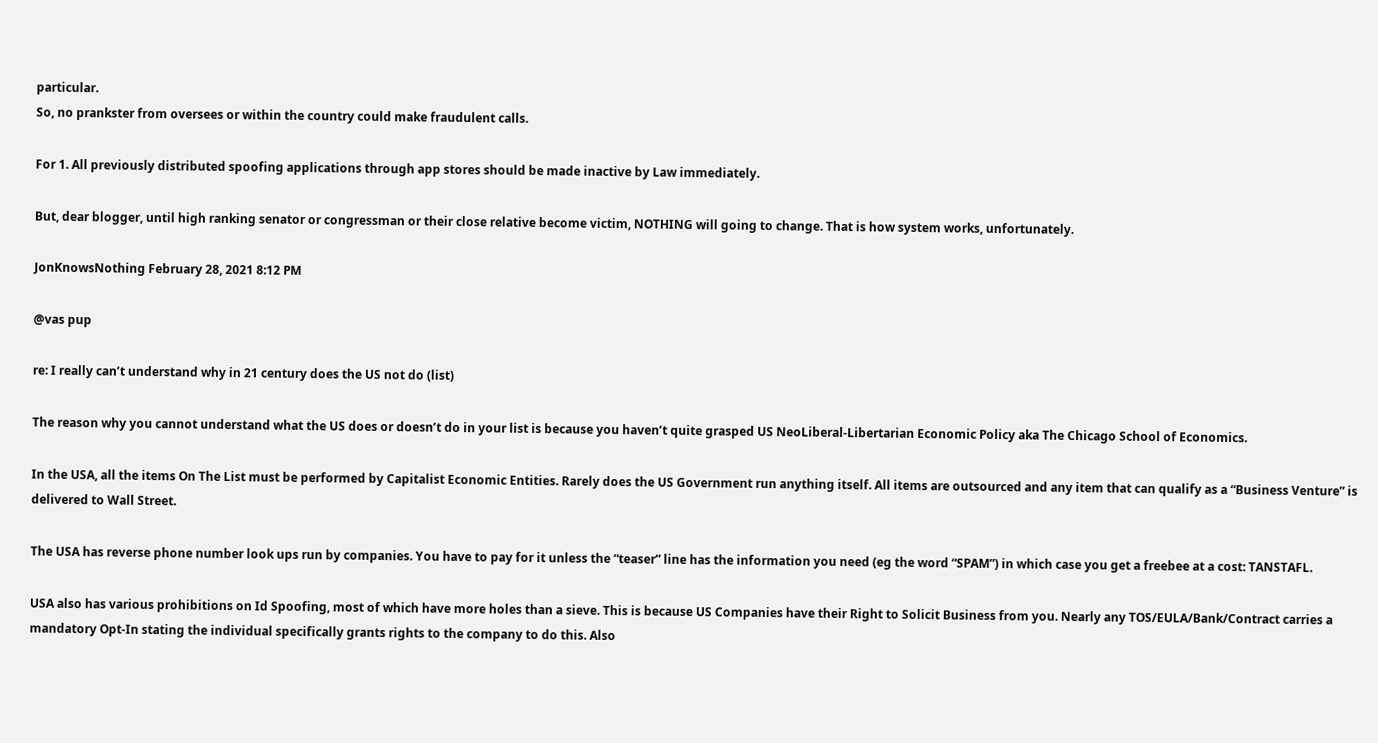particular.
So, no prankster from oversees or within the country could make fraudulent calls.

For 1. All previously distributed spoofing applications through app stores should be made inactive by Law immediately.

But, dear blogger, until high ranking senator or congressman or their close relative become victim, NOTHING will going to change. That is how system works, unfortunately.

JonKnowsNothing February 28, 2021 8:12 PM

@vas pup

re: I really can’t understand why in 21 century does the US not do (list)

The reason why you cannot understand what the US does or doesn’t do in your list is because you haven’t quite grasped US NeoLiberal-Libertarian Economic Policy aka The Chicago School of Economics.

In the USA, all the items On The List must be performed by Capitalist Economic Entities. Rarely does the US Government run anything itself. All items are outsourced and any item that can qualify as a “Business Venture” is delivered to Wall Street.

The USA has reverse phone number look ups run by companies. You have to pay for it unless the “teaser” line has the information you need (eg the word “SPAM”) in which case you get a freebee at a cost: TANSTAFL.

USA also has various prohibitions on Id Spoofing, most of which have more holes than a sieve. This is because US Companies have their Right to Solicit Business from you. Nearly any TOS/EULA/Bank/Contract carries a mandatory Opt-In stating the individual specifically grants rights to the company to do this. Also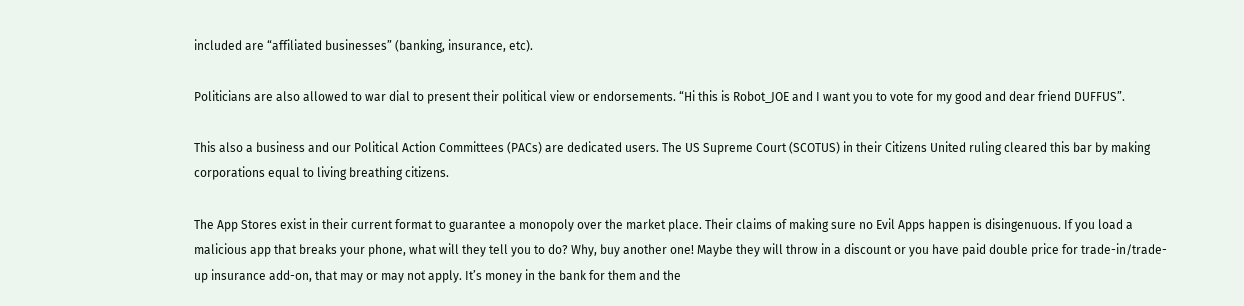included are “affiliated businesses” (banking, insurance, etc).

Politicians are also allowed to war dial to present their political view or endorsements. “Hi this is Robot_JOE and I want you to vote for my good and dear friend DUFFUS”.

This also a business and our Political Action Committees (PACs) are dedicated users. The US Supreme Court (SCOTUS) in their Citizens United ruling cleared this bar by making corporations equal to living breathing citizens.

The App Stores exist in their current format to guarantee a monopoly over the market place. Their claims of making sure no Evil Apps happen is disingenuous. If you load a malicious app that breaks your phone, what will they tell you to do? Why, buy another one! Maybe they will throw in a discount or you have paid double price for trade-in/trade-up insurance add-on, that may or may not apply. It’s money in the bank for them and the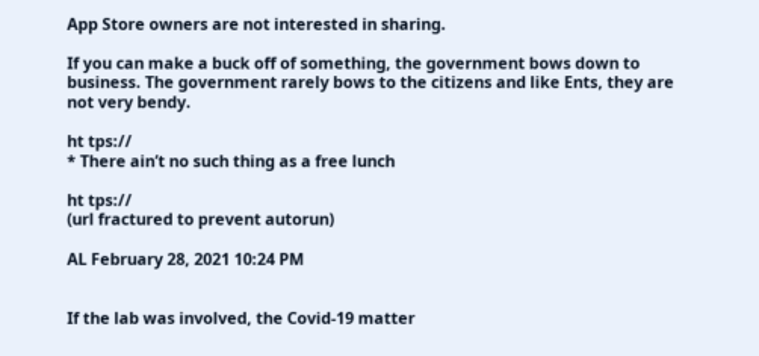App Store owners are not interested in sharing.

If you can make a buck off of something, the government bows down to business. The government rarely bows to the citizens and like Ents, they are not very bendy.

ht tps://
* There ain’t no such thing as a free lunch

ht tps://
(url fractured to prevent autorun)

AL February 28, 2021 10:24 PM


If the lab was involved, the Covid-19 matter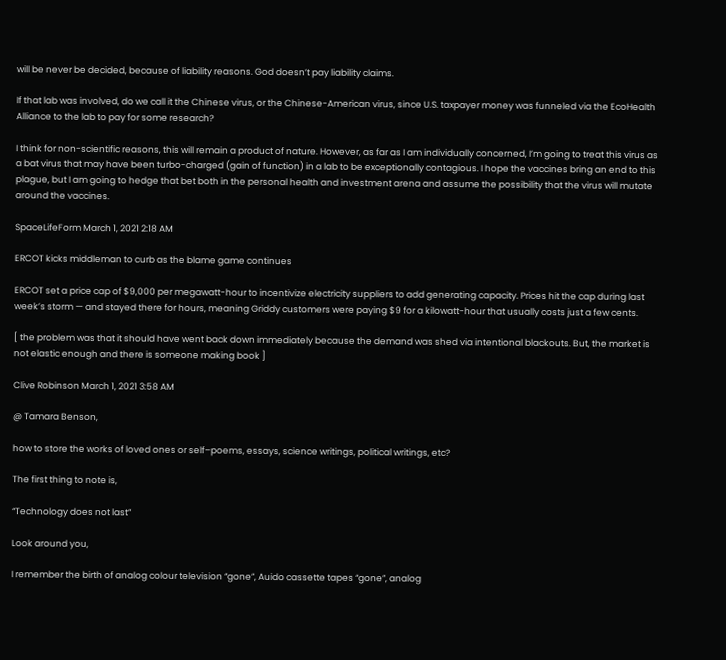will be never be decided, because of liability reasons. God doesn’t pay liability claims.

If that lab was involved, do we call it the Chinese virus, or the Chinese-American virus, since U.S. taxpayer money was funneled via the EcoHealth Alliance to the lab to pay for some research?

I think for non-scientific reasons, this will remain a product of nature. However, as far as I am individually concerned, I’m going to treat this virus as a bat virus that may have been turbo-charged (gain of function) in a lab to be exceptionally contagious. I hope the vaccines bring an end to this plague, but I am going to hedge that bet both in the personal health and investment arena and assume the possibility that the virus will mutate around the vaccines.

SpaceLifeForm March 1, 2021 2:18 AM

ERCOT kicks middleman to curb as the blame game continues

ERCOT set a price cap of $9,000 per megawatt-hour to incentivize electricity suppliers to add generating capacity. Prices hit the cap during last week’s storm — and stayed there for hours, meaning Griddy customers were paying $9 for a kilowatt-hour that usually costs just a few cents.

[ the problem was that it should have went back down immediately because the demand was shed via intentional blackouts. But, the market is not elastic enough and there is someone making book ]

Clive Robinson March 1, 2021 3:58 AM

@ Tamara Benson,

how to store the works of loved ones or self–poems, essays, science writings, political writings, etc?

The first thing to note is,

“Technology does not last”

Look around you,

I remember the birth of analog colour television “gone”, Auido cassette tapes “gone”, analog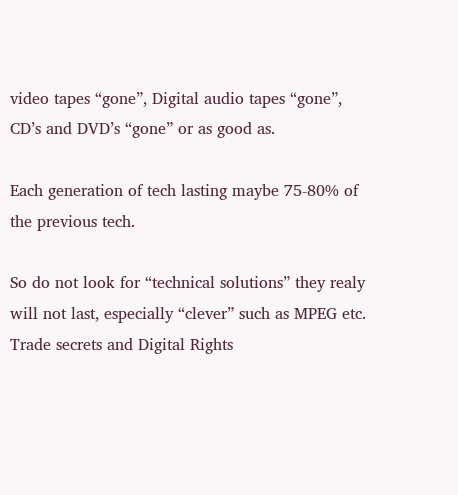video tapes “gone”, Digital audio tapes “gone”, CD’s and DVD’s “gone” or as good as.

Each generation of tech lasting maybe 75-80% of the previous tech.

So do not look for “technical solutions” they realy will not last, especially “clever” such as MPEG etc. Trade secrets and Digital Rights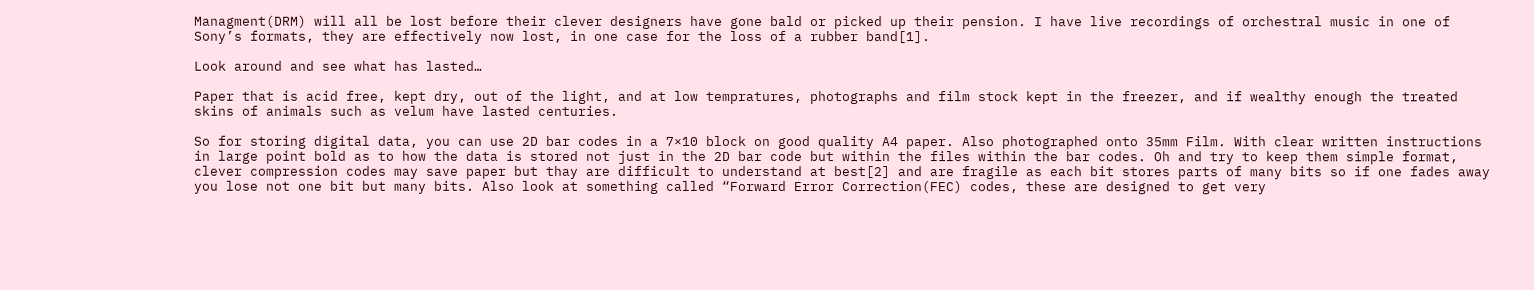Managment(DRM) will all be lost before their clever designers have gone bald or picked up their pension. I have live recordings of orchestral music in one of Sony’s formats, they are effectively now lost, in one case for the loss of a rubber band[1].

Look around and see what has lasted…

Paper that is acid free, kept dry, out of the light, and at low tempratures, photographs and film stock kept in the freezer, and if wealthy enough the treated skins of animals such as velum have lasted centuries.

So for storing digital data, you can use 2D bar codes in a 7×10 block on good quality A4 paper. Also photographed onto 35mm Film. With clear written instructions in large point bold as to how the data is stored not just in the 2D bar code but within the files within the bar codes. Oh and try to keep them simple format, clever compression codes may save paper but thay are difficult to understand at best[2] and are fragile as each bit stores parts of many bits so if one fades away you lose not one bit but many bits. Also look at something called “Forward Error Correction(FEC) codes, these are designed to get very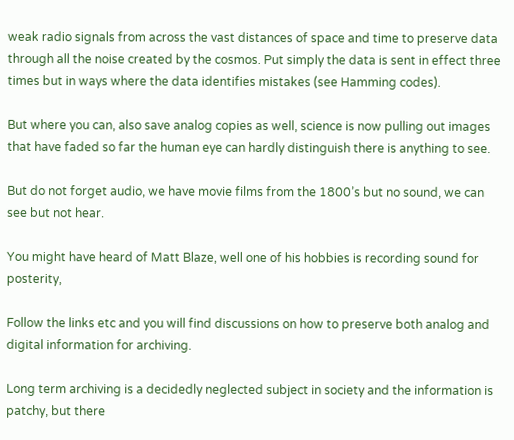weak radio signals from across the vast distances of space and time to preserve data through all the noise created by the cosmos. Put simply the data is sent in effect three times but in ways where the data identifies mistakes (see Hamming codes).

But where you can, also save analog copies as well, science is now pulling out images that have faded so far the human eye can hardly distinguish there is anything to see.

But do not forget audio, we have movie films from the 1800’s but no sound, we can see but not hear.

You might have heard of Matt Blaze, well one of his hobbies is recording sound for posterity,

Follow the links etc and you will find discussions on how to preserve both analog and digital information for archiving.

Long term archiving is a decidedly neglected subject in society and the information is patchy, but there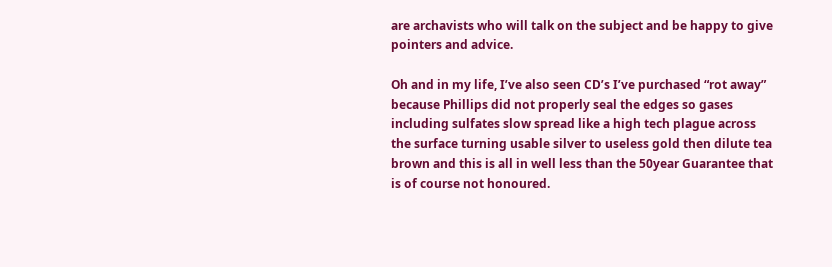are archavists who will talk on the subject and be happy to give pointers and advice.

Oh and in my life, I’ve also seen CD’s I’ve purchased “rot away” because Phillips did not properly seal the edges so gases including sulfates slow spread like a high tech plague across the surface turning usable silver to useless gold then dilute tea brown and this is all in well less than the 50year Guarantee that is of course not honoured.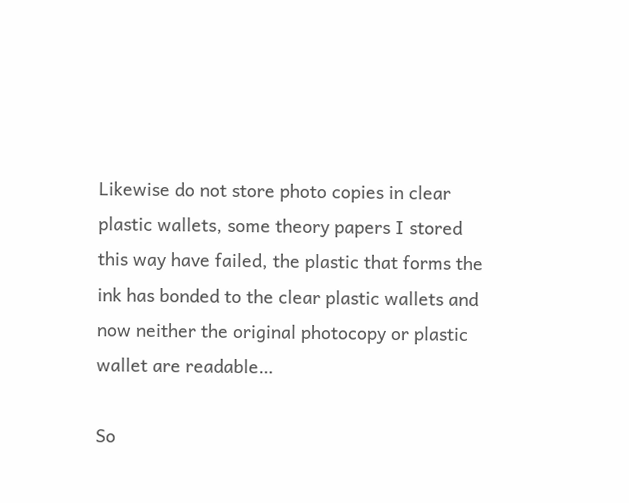Likewise do not store photo copies in clear plastic wallets, some theory papers I stored this way have failed, the plastic that forms the ink has bonded to the clear plastic wallets and now neither the original photocopy or plastic wallet are readable…

So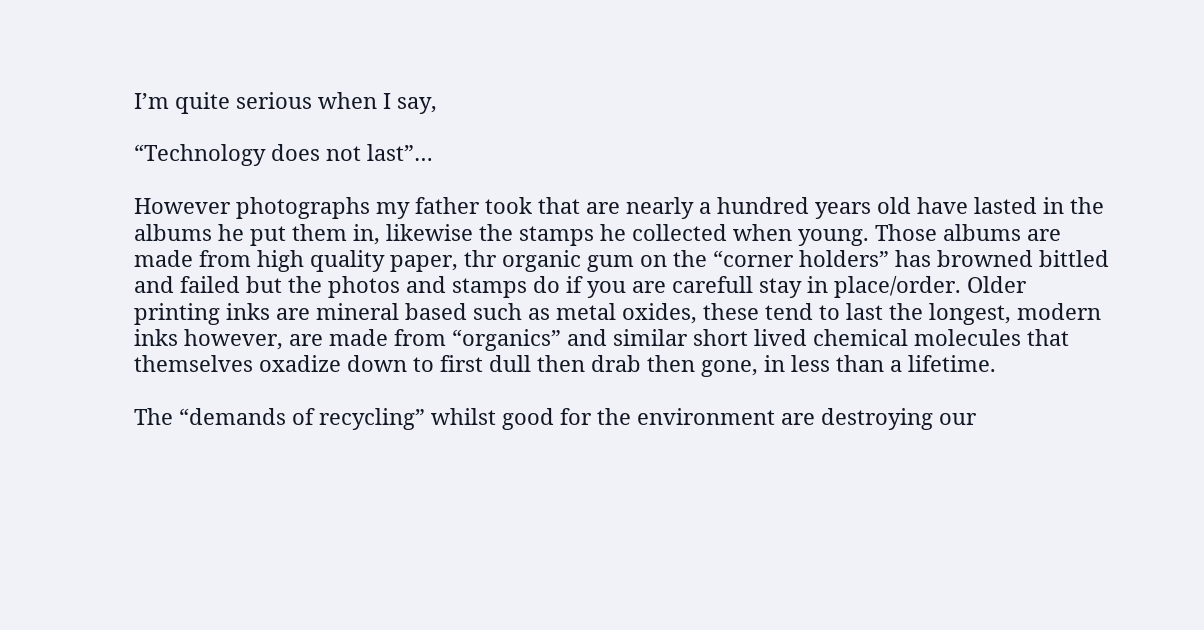I’m quite serious when I say,

“Technology does not last”…

However photographs my father took that are nearly a hundred years old have lasted in the albums he put them in, likewise the stamps he collected when young. Those albums are made from high quality paper, thr organic gum on the “corner holders” has browned bittled and failed but the photos and stamps do if you are carefull stay in place/order. Older printing inks are mineral based such as metal oxides, these tend to last the longest, modern inks however, are made from “organics” and similar short lived chemical molecules that themselves oxadize down to first dull then drab then gone, in less than a lifetime.

The “demands of recycling” whilst good for the environment are destroying our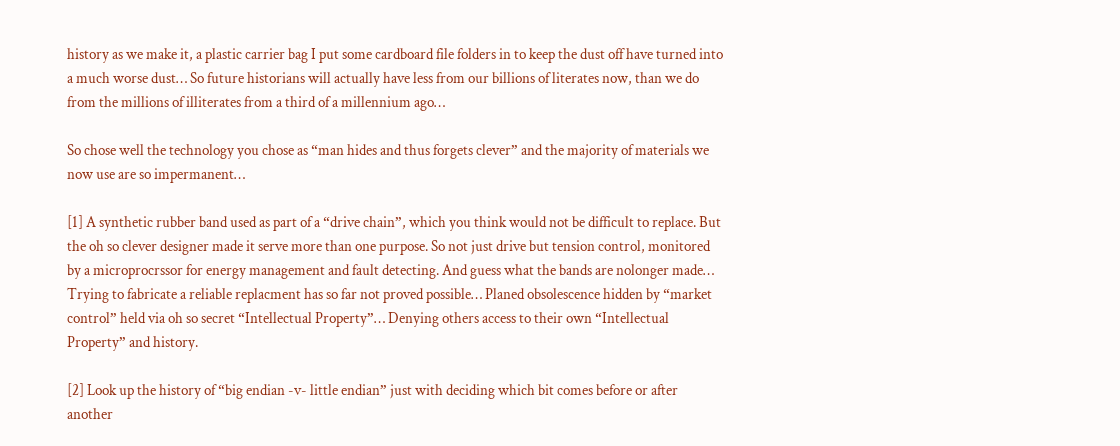history as we make it, a plastic carrier bag I put some cardboard file folders in to keep the dust off have turned into a much worse dust… So future historians will actually have less from our billions of literates now, than we do from the millions of illiterates from a third of a millennium ago…

So chose well the technology you chose as “man hides and thus forgets clever” and the majority of materials we now use are so impermanent…

[1] A synthetic rubber band used as part of a “drive chain”, which you think would not be difficult to replace. But the oh so clever designer made it serve more than one purpose. So not just drive but tension control, monitored by a microprocrssor for energy management and fault detecting. And guess what the bands are nolonger made… Trying to fabricate a reliable replacment has so far not proved possible… Planed obsolescence hidden by “market control” held via oh so secret “Intellectual Property”… Denying others access to their own “Intellectual Property” and history.

[2] Look up the history of “big endian -v- little endian” just with deciding which bit comes before or after another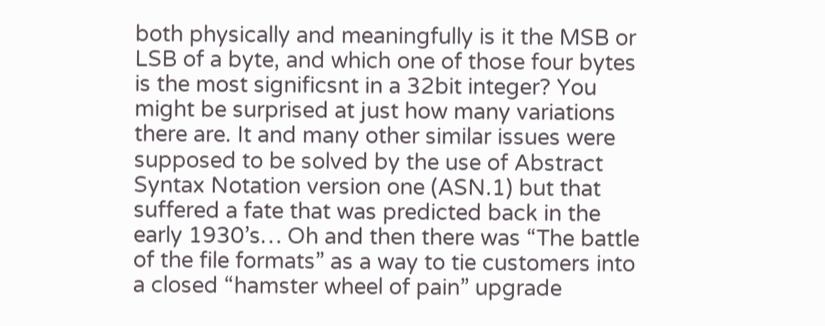both physically and meaningfully is it the MSB or LSB of a byte, and which one of those four bytes is the most significsnt in a 32bit integer? You might be surprised at just how many variations there are. It and many other similar issues were supposed to be solved by the use of Abstract Syntax Notation version one (ASN.1) but that suffered a fate that was predicted back in the early 1930’s… Oh and then there was “The battle of the file formats” as a way to tie customers into a closed “hamster wheel of pain” upgrade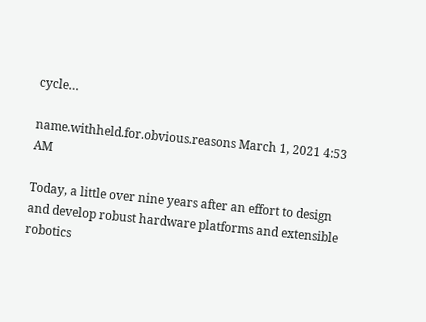cycle…

name.withheld.for.obvious.reasons March 1, 2021 4:53 AM

Today, a little over nine years after an effort to design and develop robust hardware platforms and extensible robotics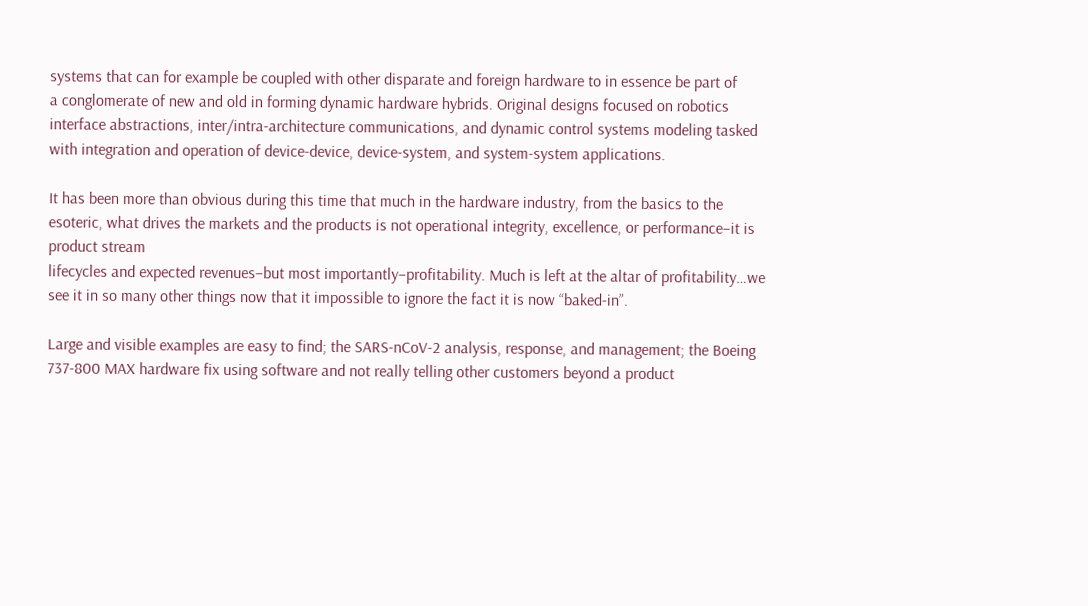systems that can for example be coupled with other disparate and foreign hardware to in essence be part of
a conglomerate of new and old in forming dynamic hardware hybrids. Original designs focused on robotics interface abstractions, inter/intra-architecture communications, and dynamic control systems modeling tasked with integration and operation of device-device, device-system, and system-system applications.

It has been more than obvious during this time that much in the hardware industry, from the basics to the esoteric, what drives the markets and the products is not operational integrity, excellence, or performance–it is product stream
lifecycles and expected revenues–but most importantly–profitability. Much is left at the altar of profitability…we see it in so many other things now that it impossible to ignore the fact it is now “baked-in”.

Large and visible examples are easy to find; the SARS-nCoV-2 analysis, response, and management; the Boeing 737-800 MAX hardware fix using software and not really telling other customers beyond a product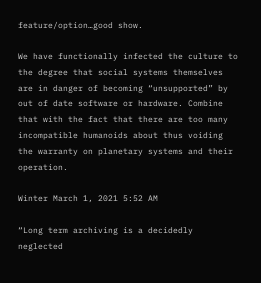feature/option…good show.

We have functionally infected the culture to the degree that social systems themselves are in danger of becoming “unsupported” by out of date software or hardware. Combine that with the fact that there are too many incompatible humanoids about thus voiding the warranty on planetary systems and their operation.

Winter March 1, 2021 5:52 AM

“Long term archiving is a decidedly neglected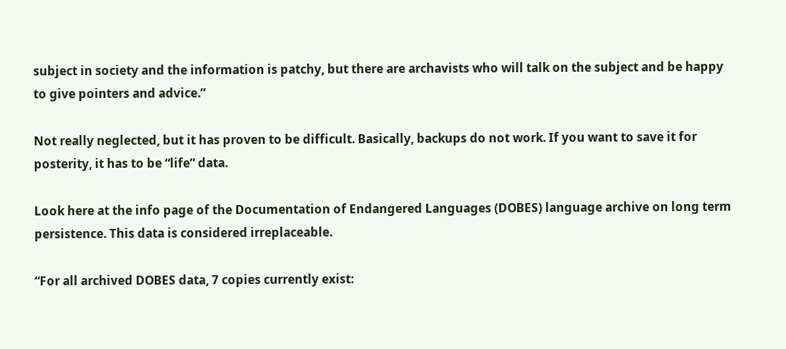subject in society and the information is patchy, but there are archavists who will talk on the subject and be happy to give pointers and advice.”

Not really neglected, but it has proven to be difficult. Basically, backups do not work. If you want to save it for posterity, it has to be “life” data.

Look here at the info page of the Documentation of Endangered Languages (DOBES) language archive on long term persistence. This data is considered irreplaceable.

“For all archived DOBES data, 7 copies currently exist: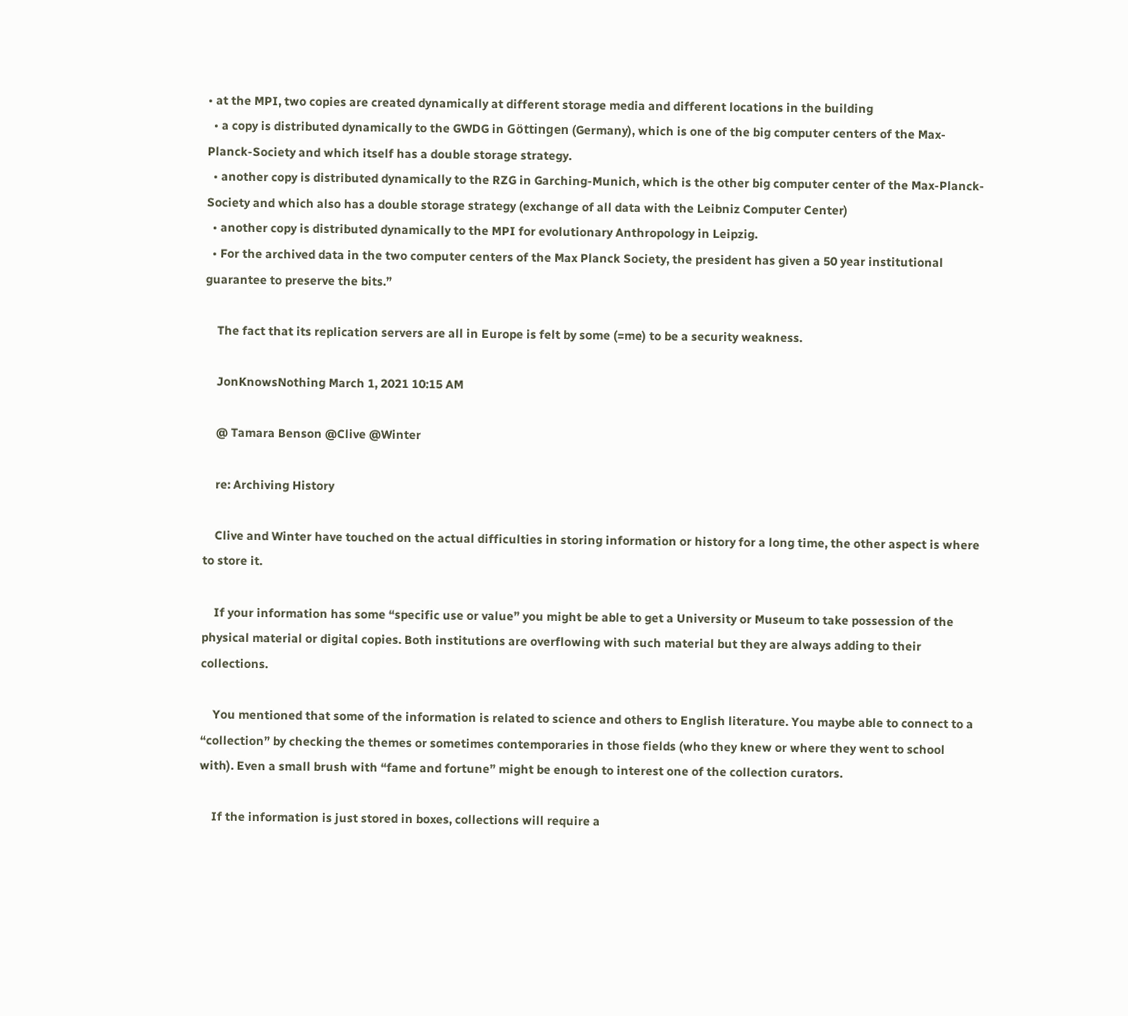• at the MPI, two copies are created dynamically at different storage media and different locations in the building
  • a copy is distributed dynamically to the GWDG in Göttingen (Germany), which is one of the big computer centers of the Max-Planck-Society and which itself has a double storage strategy.
  • another copy is distributed dynamically to the RZG in Garching-Munich, which is the other big computer center of the Max-Planck-Society and which also has a double storage strategy (exchange of all data with the Leibniz Computer Center)
  • another copy is distributed dynamically to the MPI for evolutionary Anthropology in Leipzig.
  • For the archived data in the two computer centers of the Max Planck Society, the president has given a 50 year institutional guarantee to preserve the bits.”

    The fact that its replication servers are all in Europe is felt by some (=me) to be a security weakness.

    JonKnowsNothing March 1, 2021 10:15 AM

    @ Tamara Benson @Clive @Winter

    re: Archiving History

    Clive and Winter have touched on the actual difficulties in storing information or history for a long time, the other aspect is where to store it.

    If your information has some “specific use or value” you might be able to get a University or Museum to take possession of the physical material or digital copies. Both institutions are overflowing with such material but they are always adding to their collections.

    You mentioned that some of the information is related to science and others to English literature. You maybe able to connect to a “collection” by checking the themes or sometimes contemporaries in those fields (who they knew or where they went to school with). Even a small brush with “fame and fortune” might be enough to interest one of the collection curators.

    If the information is just stored in boxes, collections will require a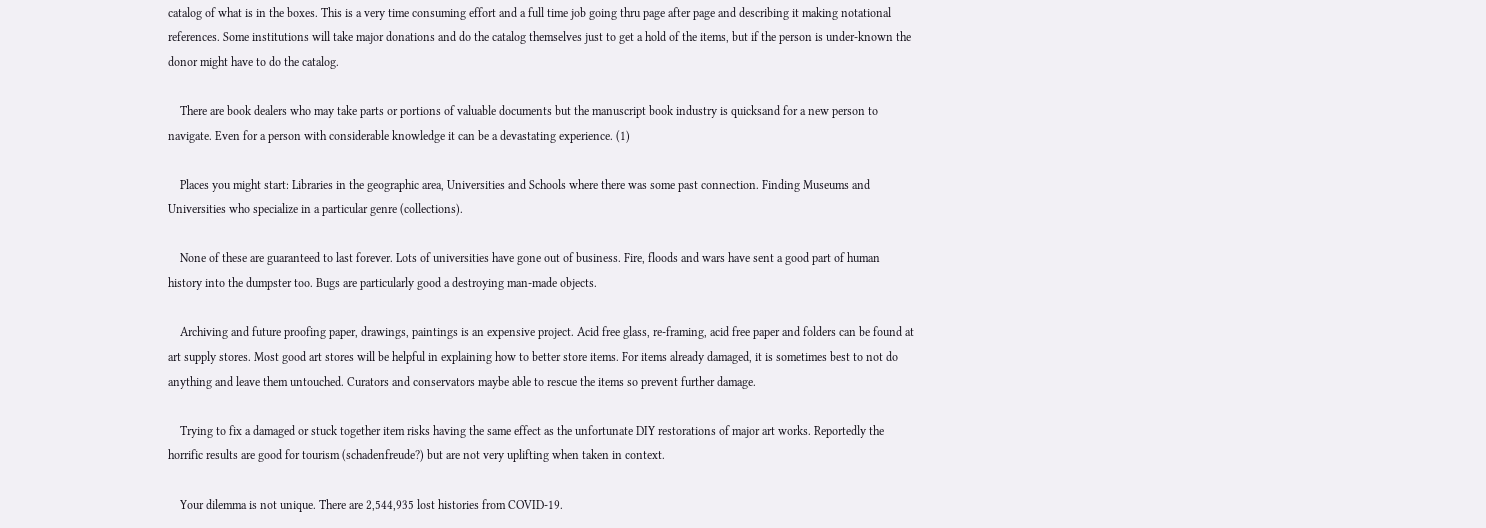catalog of what is in the boxes. This is a very time consuming effort and a full time job going thru page after page and describing it making notational references. Some institutions will take major donations and do the catalog themselves just to get a hold of the items, but if the person is under-known the donor might have to do the catalog.

    There are book dealers who may take parts or portions of valuable documents but the manuscript book industry is quicksand for a new person to navigate. Even for a person with considerable knowledge it can be a devastating experience. (1)

    Places you might start: Libraries in the geographic area, Universities and Schools where there was some past connection. Finding Museums and Universities who specialize in a particular genre (collections).

    None of these are guaranteed to last forever. Lots of universities have gone out of business. Fire, floods and wars have sent a good part of human history into the dumpster too. Bugs are particularly good a destroying man-made objects.

    Archiving and future proofing paper, drawings, paintings is an expensive project. Acid free glass, re-framing, acid free paper and folders can be found at art supply stores. Most good art stores will be helpful in explaining how to better store items. For items already damaged, it is sometimes best to not do anything and leave them untouched. Curators and conservators maybe able to rescue the items so prevent further damage.

    Trying to fix a damaged or stuck together item risks having the same effect as the unfortunate DIY restorations of major art works. Reportedly the horrific results are good for tourism (schadenfreude?) but are not very uplifting when taken in context.

    Your dilemma is not unique. There are 2,544,935 lost histories from COVID-19.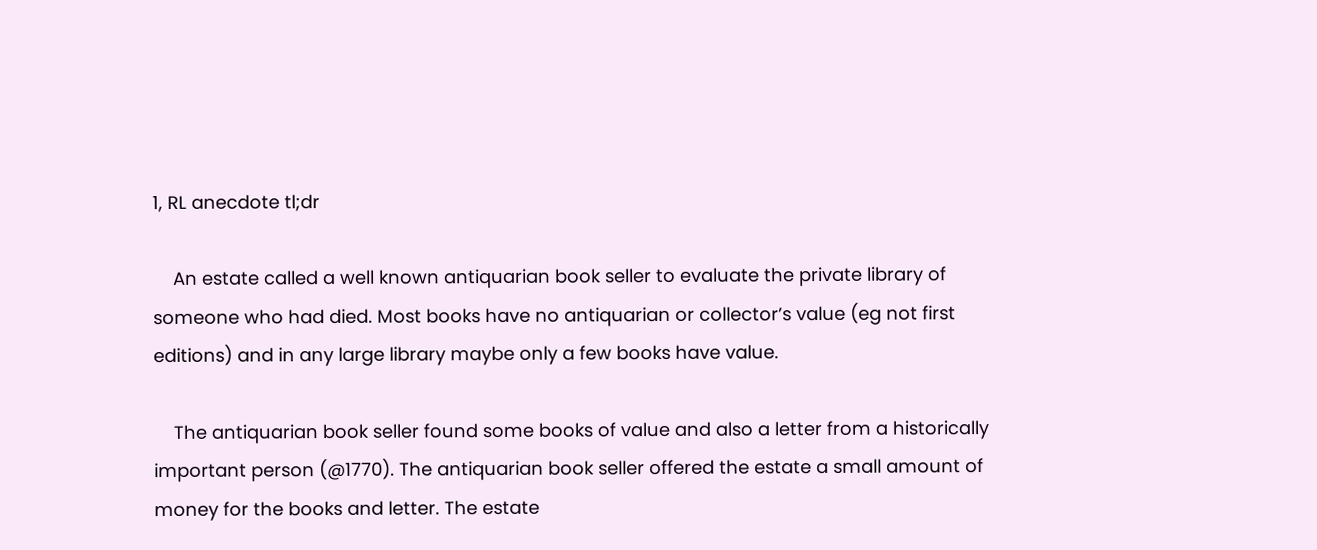1, RL anecdote tl;dr

    An estate called a well known antiquarian book seller to evaluate the private library of someone who had died. Most books have no antiquarian or collector’s value (eg not first editions) and in any large library maybe only a few books have value.

    The antiquarian book seller found some books of value and also a letter from a historically important person (@1770). The antiquarian book seller offered the estate a small amount of money for the books and letter. The estate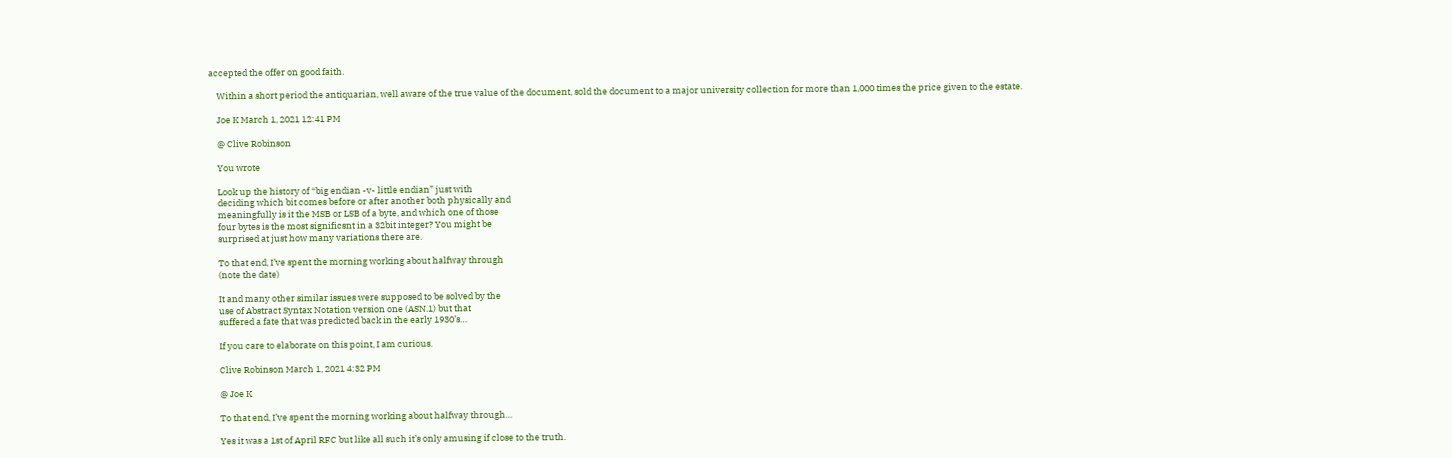accepted the offer on good faith.

    Within a short period the antiquarian, well aware of the true value of the document, sold the document to a major university collection for more than 1,000 times the price given to the estate.

    Joe K March 1, 2021 12:41 PM

    @ Clive Robinson

    You wrote

    Look up the history of “big endian -v- little endian” just with
    deciding which bit comes before or after another both physically and
    meaningfully is it the MSB or LSB of a byte, and which one of those
    four bytes is the most significsnt in a 32bit integer? You might be
    surprised at just how many variations there are.

    To that end, I’ve spent the morning working about halfway through
    (note the date)

    It and many other similar issues were supposed to be solved by the
    use of Abstract Syntax Notation version one (ASN.1) but that
    suffered a fate that was predicted back in the early 1930’s…

    If you care to elaborate on this point, I am curious.

    Clive Robinson March 1, 2021 4:32 PM

    @ Joe K

    To that end, I’ve spent the morning working about halfway through…

    Yes it was a 1st of April RFC but like all such it’s only amusing if close to the truth.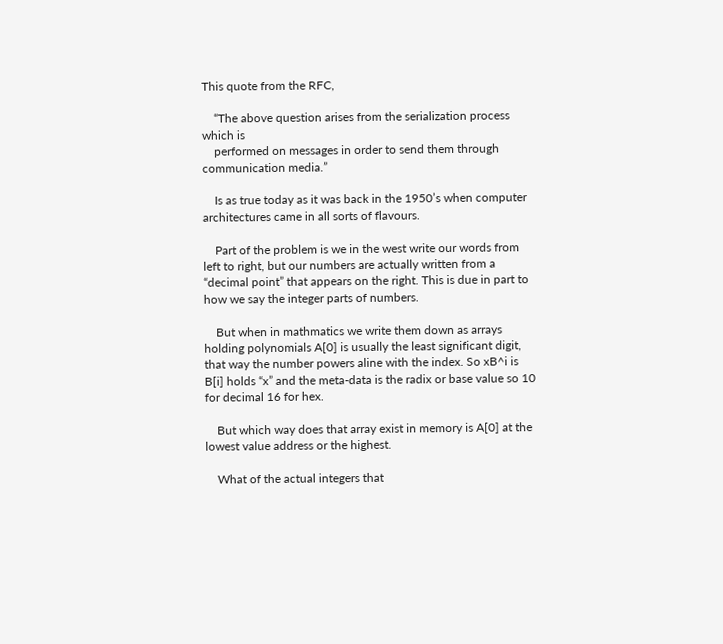This quote from the RFC,

    “The above question arises from the serialization process which is
    performed on messages in order to send them through communication media.”

    Is as true today as it was back in the 1950’s when computer architectures came in all sorts of flavours.

    Part of the problem is we in the west write our words from left to right, but our numbers are actually written from a “decimal point” that appears on the right. This is due in part to how we say the integer parts of numbers.

    But when in mathmatics we write them down as arrays holding polynomials A[0] is usually the least significant digit, that way the number powers aline with the index. So xB^i is B[i] holds “x” and the meta-data is the radix or base value so 10 for decimal 16 for hex.

    But which way does that array exist in memory is A[0] at the lowest value address or the highest.

    What of the actual integers that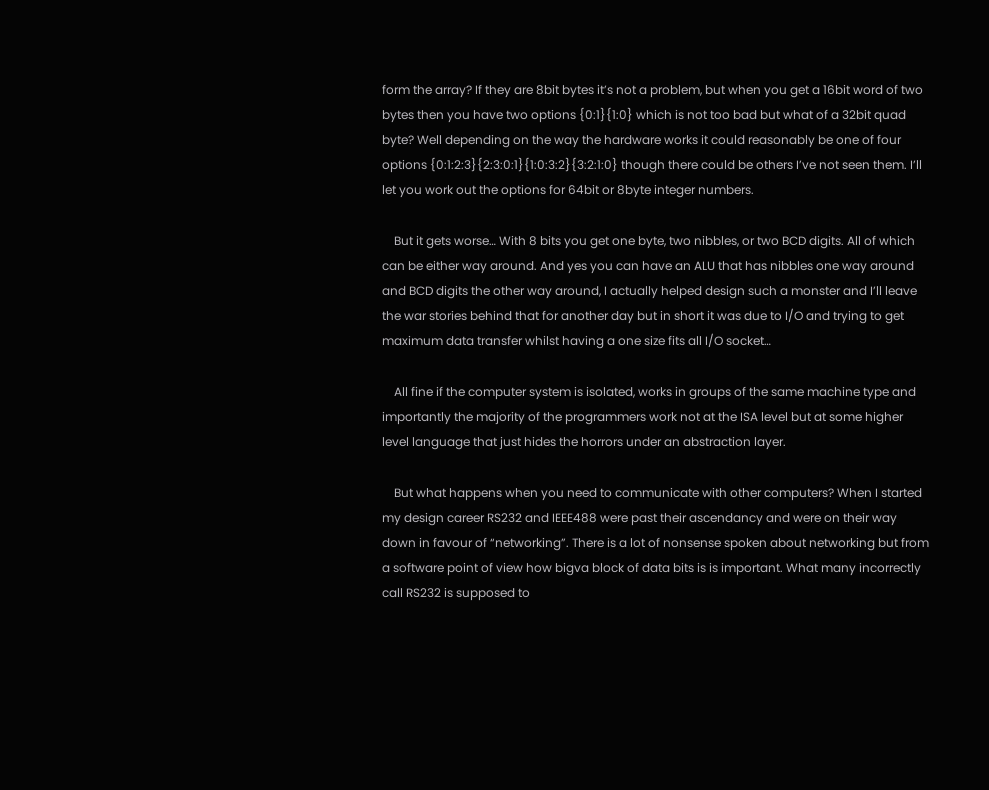form the array? If they are 8bit bytes it’s not a problem, but when you get a 16bit word of two bytes then you have two options {0:1}{1:0} which is not too bad but what of a 32bit quad byte? Well depending on the way the hardware works it could reasonably be one of four options {0:1:2:3}{2:3:0:1}{1:0:3:2}{3:2:1:0} though there could be others I’ve not seen them. I’ll let you work out the options for 64bit or 8byte integer numbers.

    But it gets worse… With 8 bits you get one byte, two nibbles, or two BCD digits. All of which can be either way around. And yes you can have an ALU that has nibbles one way around and BCD digits the other way around, I actually helped design such a monster and I’ll leave the war stories behind that for another day but in short it was due to I/O and trying to get maximum data transfer whilst having a one size fits all I/O socket…

    All fine if the computer system is isolated, works in groups of the same machine type and importantly the majority of the programmers work not at the ISA level but at some higher level language that just hides the horrors under an abstraction layer.

    But what happens when you need to communicate with other computers? When I started my design career RS232 and IEEE488 were past their ascendancy and were on their way down in favour of “networking”. There is a lot of nonsense spoken about networking but from a software point of view how bigva block of data bits is is important. What many incorrectly call RS232 is supposed to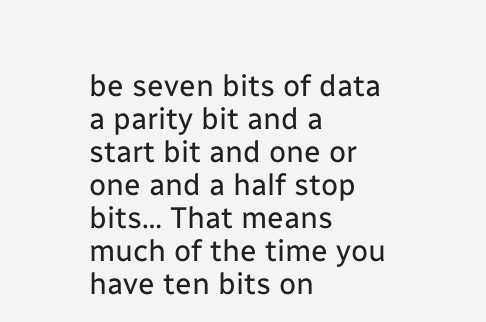be seven bits of data a parity bit and a start bit and one or one and a half stop bits… That means much of the time you have ten bits on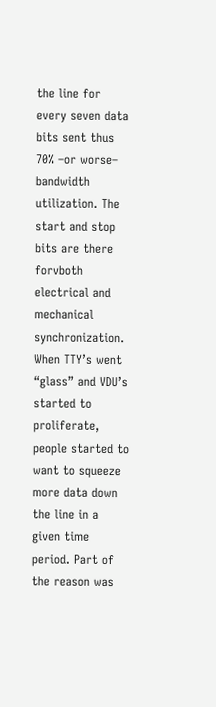the line for every seven data bits sent thus 70% –or worse– bandwidth utilization. The start and stop bits are there forvboth electrical and mechanical synchronization. When TTY’s went “glass” and VDU’s started to proliferate, people started to want to squeeze more data down the line in a given time period. Part of the reason was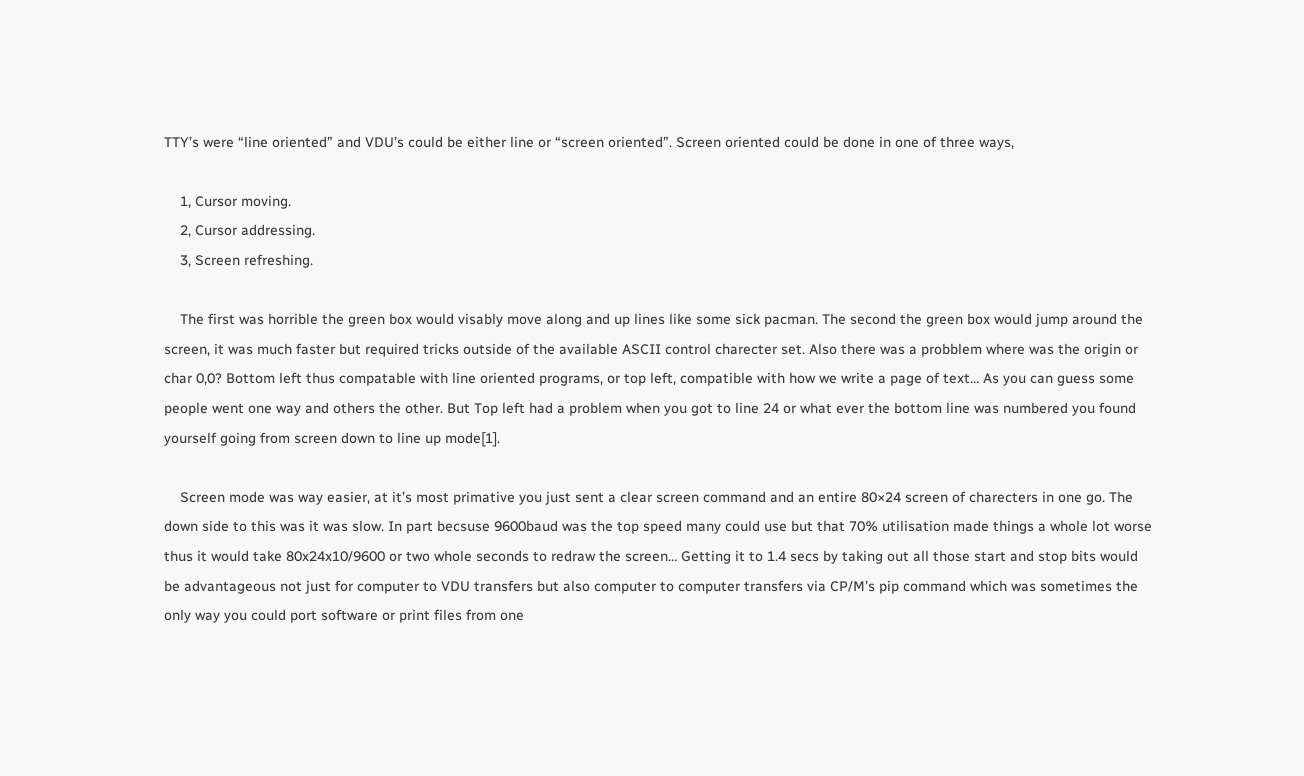TTY’s were “line oriented” and VDU’s could be either line or “screen oriented”. Screen oriented could be done in one of three ways,

    1, Cursor moving.
    2, Cursor addressing.
    3, Screen refreshing.

    The first was horrible the green box would visably move along and up lines like some sick pacman. The second the green box would jump around the screen, it was much faster but required tricks outside of the available ASCII control charecter set. Also there was a probblem where was the origin or char 0,0? Bottom left thus compatable with line oriented programs, or top left, compatible with how we write a page of text… As you can guess some people went one way and others the other. But Top left had a problem when you got to line 24 or what ever the bottom line was numbered you found yourself going from screen down to line up mode[1].

    Screen mode was way easier, at it’s most primative you just sent a clear screen command and an entire 80×24 screen of charecters in one go. The down side to this was it was slow. In part becsuse 9600baud was the top speed many could use but that 70% utilisation made things a whole lot worse thus it would take 80x24x10/9600 or two whole seconds to redraw the screen… Getting it to 1.4 secs by taking out all those start and stop bits would be advantageous not just for computer to VDU transfers but also computer to computer transfers via CP/M’s pip command which was sometimes the only way you could port software or print files from one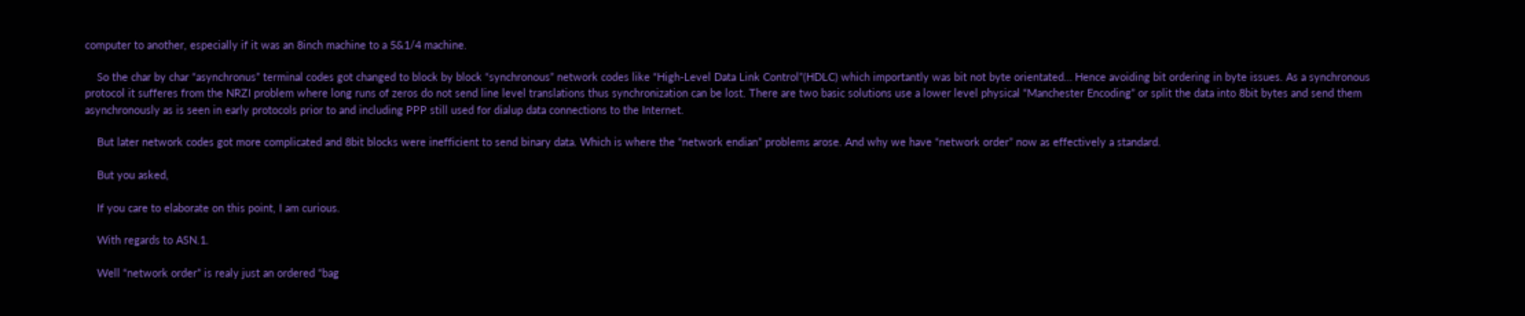computer to another, especially if it was an 8inch machine to a 5&1/4 machine.

    So the char by char “asynchronus” terminal codes got changed to block by block “synchronous” network codes like “High-Level Data Link Control”(HDLC) which importantly was bit not byte orientated… Hence avoiding bit ordering in byte issues. As a synchronous protocol it sufferes from the NRZI problem where long runs of zeros do not send line level translations thus synchronization can be lost. There are two basic solutions use a lower level physical “Manchester Encoding” or split the data into 8bit bytes and send them asynchronously as is seen in early protocols prior to and including PPP still used for dialup data connections to the Internet.

    But later network codes got more complicated and 8bit blocks were inefficient to send binary data. Which is where the “network endian” problems arose. And why we have “network order” now as effectively a standard.

    But you asked,

    If you care to elaborate on this point, I am curious.

    With regards to ASN.1.

    Well “network order” is realy just an ordered “bag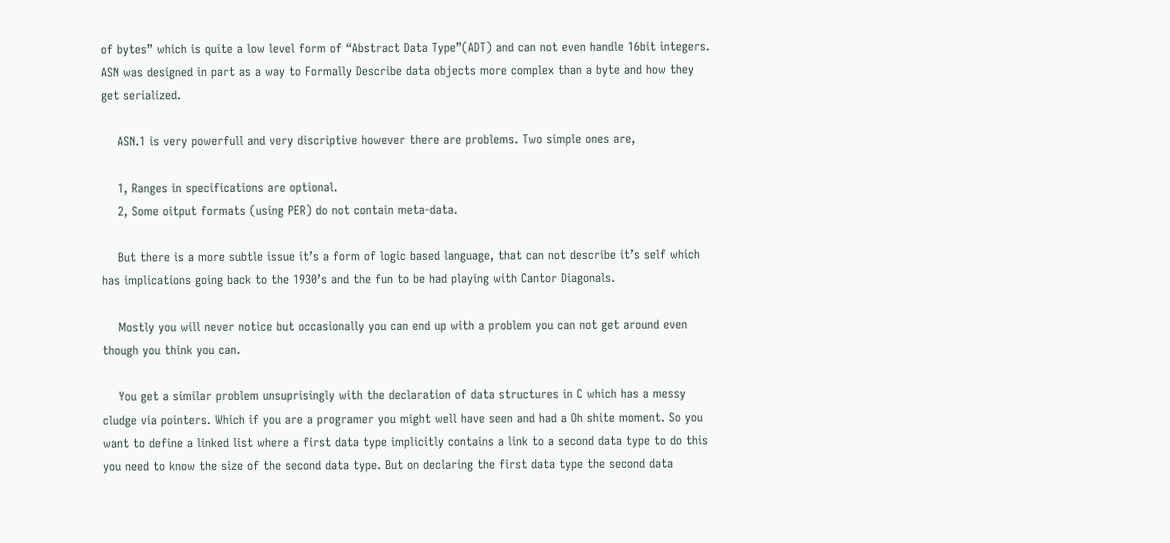of bytes” which is quite a low level form of “Abstract Data Type”(ADT) and can not even handle 16bit integers. ASN was designed in part as a way to Formally Describe data objects more complex than a byte and how they get serialized.

    ASN.1 is very powerfull and very discriptive however there are problems. Two simple ones are,

    1, Ranges in specifications are optional.
    2, Some oitput formats (using PER) do not contain meta-data.

    But there is a more subtle issue it’s a form of logic based language, that can not describe it’s self which has implications going back to the 1930’s and the fun to be had playing with Cantor Diagonals.

    Mostly you will never notice but occasionally you can end up with a problem you can not get around even though you think you can.

    You get a similar problem unsuprisingly with the declaration of data structures in C which has a messy cludge via pointers. Which if you are a programer you might well have seen and had a Oh shite moment. So you want to define a linked list where a first data type implicitly contains a link to a second data type to do this you need to know the size of the second data type. But on declaring the first data type the second data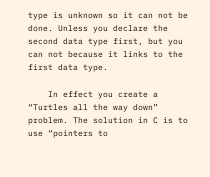type is unknown so it can not be done. Unless you declare the second data type first, but you can not because it links to the first data type.

    In effect you create a “Turtles all the way down” problem. The solution in C is to use “pointers to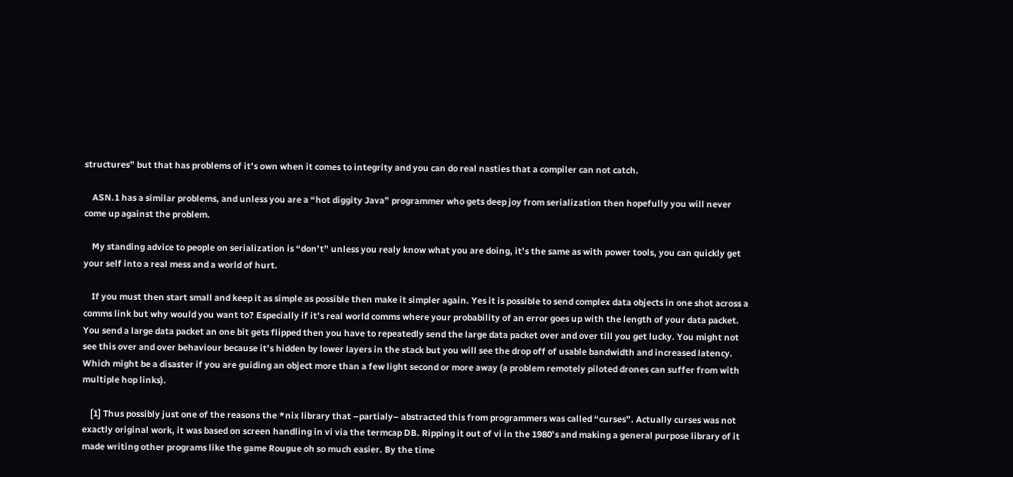structures” but that has problems of it’s own when it comes to integrity and you can do real nasties that a compiler can not catch.

    ASN.1 has a similar problems, and unless you are a “hot diggity Java” programmer who gets deep joy from serialization then hopefully you will never come up against the problem.

    My standing advice to people on serialization is “don’t” unless you realy know what you are doing, it’s the same as with power tools, you can quickly get your self into a real mess and a world of hurt.

    If you must then start small and keep it as simple as possible then make it simpler again. Yes it is possible to send complex data objects in one shot across a comms link but why would you want to? Especially if it’s real world comms where your probability of an error goes up with the length of your data packet. You send a large data packet an one bit gets flipped then you have to repeatedly send the large data packet over and over till you get lucky. You might not see this over and over behaviour because it’s hidden by lower layers in the stack but you will see the drop off of usable bandwidth and increased latency. Which might be a disaster if you are guiding an object more than a few light second or more away (a problem remotely piloted drones can suffer from with multiple hop links).

    [1] Thus possibly just one of the reasons the *nix library that –partialy– abstracted this from programmers was called “curses”. Actually curses was not exactly original work, it was based on screen handling in vi via the termcap DB. Ripping it out of vi in the 1980’s and making a general purpose library of it made writing other programs like the game Rougue oh so much easier. By the time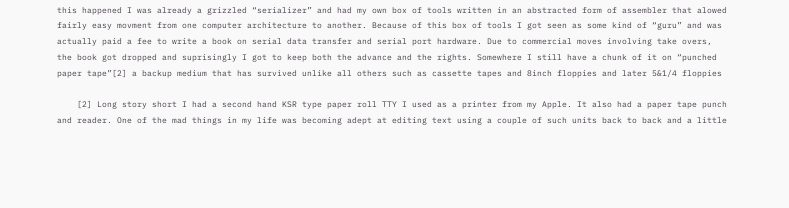this happened I was already a grizzled “serializer” and had my own box of tools written in an abstracted form of assembler that alowed fairly easy movment from one computer architecture to another. Because of this box of tools I got seen as some kind of “guru” and was actually paid a fee to write a book on serial data transfer and serial port hardware. Due to commercial moves involving take overs, the book got dropped and suprisingly I got to keep both the advance and the rights. Somewhere I still have a chunk of it on “punched paper tape”[2] a backup medium that has survived unlike all others such as cassette tapes and 8inch floppies and later 5&1/4 floppies

    [2] Long story short I had a second hand KSR type paper roll TTY I used as a printer from my Apple. It also had a paper tape punch and reader. One of the mad things in my life was becoming adept at editing text using a couple of such units back to back and a little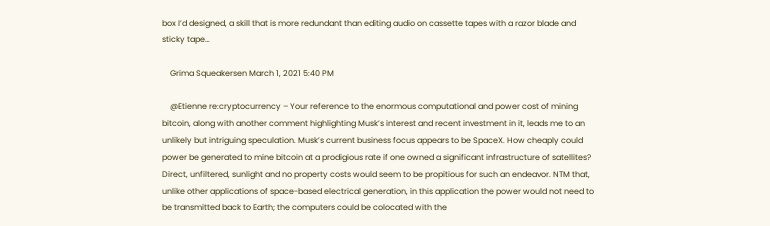box I’d designed, a skill that is more redundant than editing audio on cassette tapes with a razor blade and sticky tape…

    Grima Squeakersen March 1, 2021 5:40 PM

    @Etienne re:cryptocurrency – Your reference to the enormous computational and power cost of mining bitcoin, along with another comment highlighting Musk’s interest and recent investment in it, leads me to an unlikely but intriguing speculation. Musk’s current business focus appears to be SpaceX. How cheaply could power be generated to mine bitcoin at a prodigious rate if one owned a significant infrastructure of satellites? Direct, unfiltered, sunlight and no property costs would seem to be propitious for such an endeavor. NTM that, unlike other applications of space-based electrical generation, in this application the power would not need to be transmitted back to Earth; the computers could be colocated with the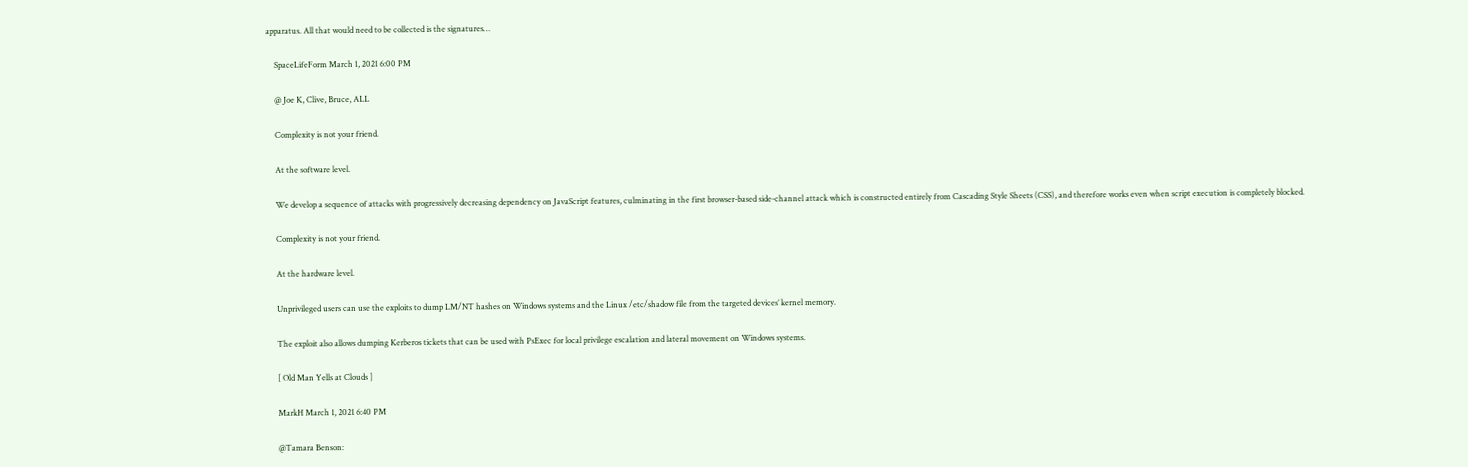apparatus. All that would need to be collected is the signatures…

    SpaceLifeForm March 1, 2021 6:00 PM

    @ Joe K, Clive, Bruce, ALL

    Complexity is not your friend.

    At the software level.

    We develop a sequence of attacks with progressively decreasing dependency on JavaScript features, culminating in the first browser-based side-channel attack which is constructed entirely from Cascading Style Sheets (CSS), and therefore works even when script execution is completely blocked.

    Complexity is not your friend.

    At the hardware level.

    Unprivileged users can use the exploits to dump LM/NT hashes on Windows systems and the Linux /etc/shadow file from the targeted devices’ kernel memory.

    The exploit also allows dumping Kerberos tickets that can be used with PsExec for local privilege escalation and lateral movement on Windows systems.

    [ Old Man Yells at Clouds ]

    MarkH March 1, 2021 6:40 PM

    @Tamara Benson: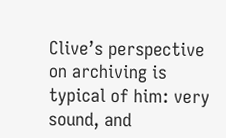Clive’s perspective on archiving is typical of him: very sound, and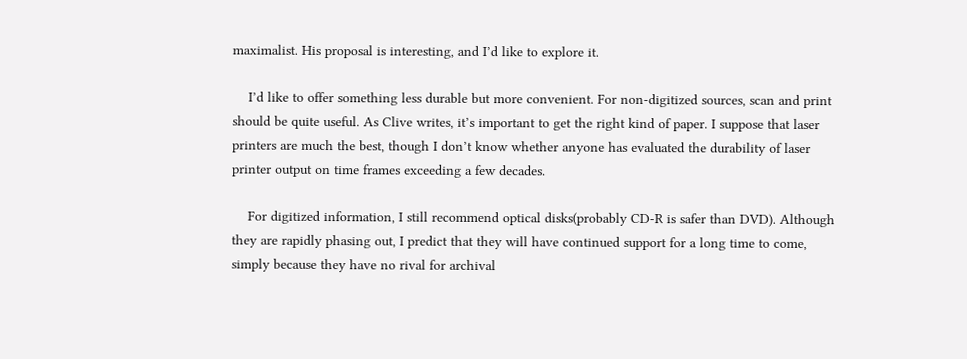maximalist. His proposal is interesting, and I’d like to explore it.

    I’d like to offer something less durable but more convenient. For non-digitized sources, scan and print should be quite useful. As Clive writes, it’s important to get the right kind of paper. I suppose that laser printers are much the best, though I don’t know whether anyone has evaluated the durability of laser printer output on time frames exceeding a few decades.

    For digitized information, I still recommend optical disks(probably CD-R is safer than DVD). Although they are rapidly phasing out, I predict that they will have continued support for a long time to come, simply because they have no rival for archival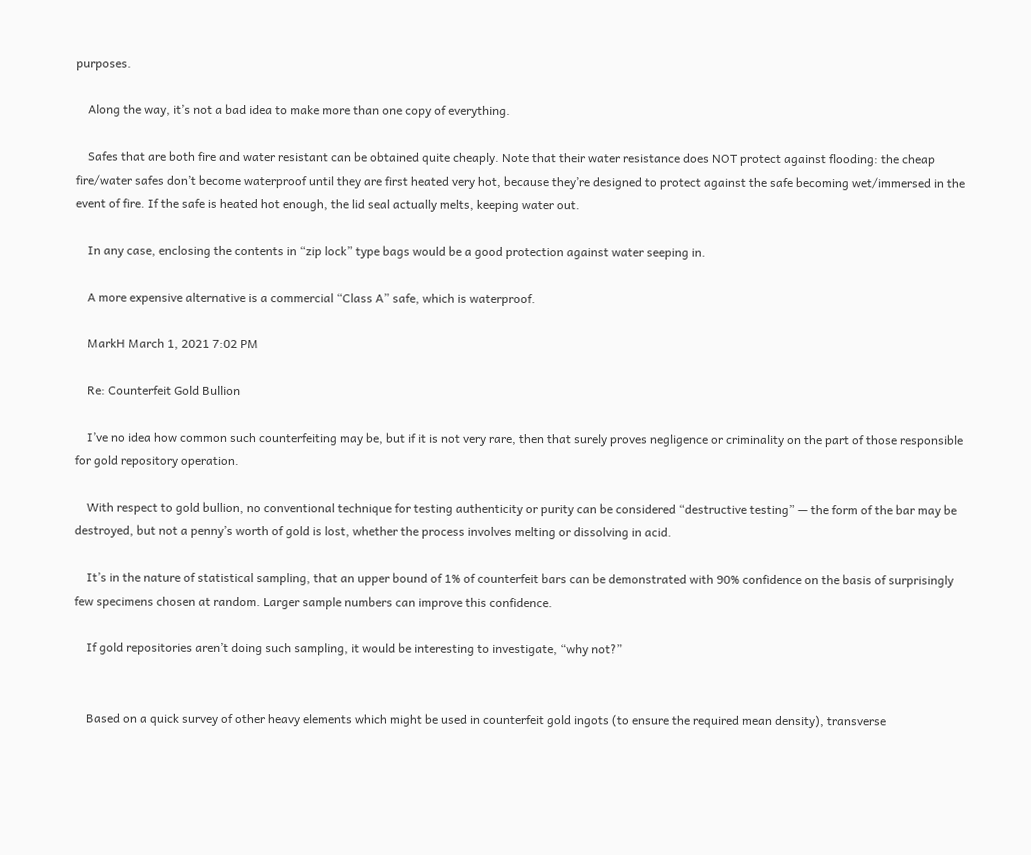purposes.

    Along the way, it’s not a bad idea to make more than one copy of everything.

    Safes that are both fire and water resistant can be obtained quite cheaply. Note that their water resistance does NOT protect against flooding: the cheap fire/water safes don’t become waterproof until they are first heated very hot, because they’re designed to protect against the safe becoming wet/immersed in the event of fire. If the safe is heated hot enough, the lid seal actually melts, keeping water out.

    In any case, enclosing the contents in “zip lock” type bags would be a good protection against water seeping in.

    A more expensive alternative is a commercial “Class A” safe, which is waterproof.

    MarkH March 1, 2021 7:02 PM

    Re: Counterfeit Gold Bullion

    I’ve no idea how common such counterfeiting may be, but if it is not very rare, then that surely proves negligence or criminality on the part of those responsible for gold repository operation.

    With respect to gold bullion, no conventional technique for testing authenticity or purity can be considered “destructive testing” — the form of the bar may be destroyed, but not a penny’s worth of gold is lost, whether the process involves melting or dissolving in acid.

    It’s in the nature of statistical sampling, that an upper bound of 1% of counterfeit bars can be demonstrated with 90% confidence on the basis of surprisingly few specimens chosen at random. Larger sample numbers can improve this confidence.

    If gold repositories aren’t doing such sampling, it would be interesting to investigate, “why not?”


    Based on a quick survey of other heavy elements which might be used in counterfeit gold ingots (to ensure the required mean density), transverse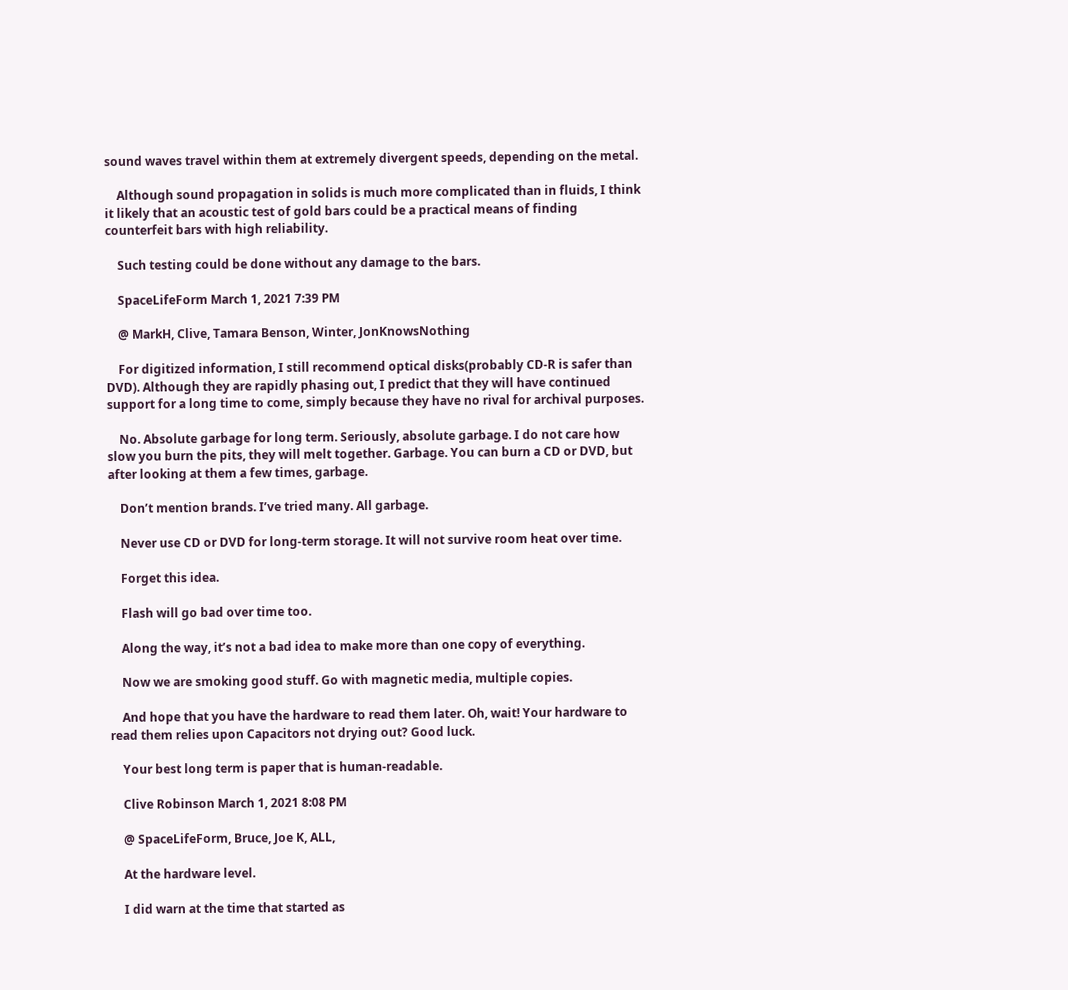sound waves travel within them at extremely divergent speeds, depending on the metal.

    Although sound propagation in solids is much more complicated than in fluids, I think it likely that an acoustic test of gold bars could be a practical means of finding counterfeit bars with high reliability.

    Such testing could be done without any damage to the bars.

    SpaceLifeForm March 1, 2021 7:39 PM

    @ MarkH, Clive, Tamara Benson, Winter, JonKnowsNothing

    For digitized information, I still recommend optical disks(probably CD-R is safer than DVD). Although they are rapidly phasing out, I predict that they will have continued support for a long time to come, simply because they have no rival for archival purposes.

    No. Absolute garbage for long term. Seriously, absolute garbage. I do not care how slow you burn the pits, they will melt together. Garbage. You can burn a CD or DVD, but after looking at them a few times, garbage.

    Don’t mention brands. I’ve tried many. All garbage.

    Never use CD or DVD for long-term storage. It will not survive room heat over time.

    Forget this idea.

    Flash will go bad over time too.

    Along the way, it’s not a bad idea to make more than one copy of everything.

    Now we are smoking good stuff. Go with magnetic media, multiple copies.

    And hope that you have the hardware to read them later. Oh, wait! Your hardware to read them relies upon Capacitors not drying out? Good luck.

    Your best long term is paper that is human-readable.

    Clive Robinson March 1, 2021 8:08 PM

    @ SpaceLifeForm, Bruce, Joe K, ALL,

    At the hardware level.

    I did warn at the time that started as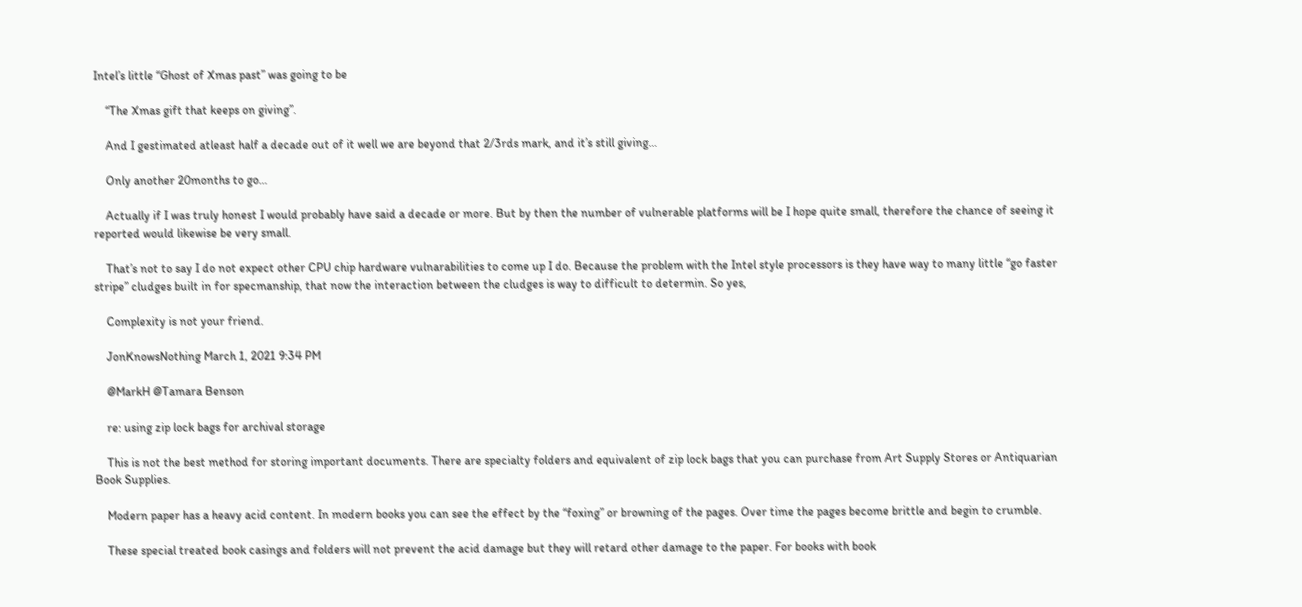Intel’s little “Ghost of Xmas past” was going to be

    “The Xmas gift that keeps on giving”.

    And I gestimated atleast half a decade out of it well we are beyond that 2/3rds mark, and it’s still giving…

    Only another 20months to go…

    Actually if I was truly honest I would probably have said a decade or more. But by then the number of vulnerable platforms will be I hope quite small, therefore the chance of seeing it reported would likewise be very small.

    That’s not to say I do not expect other CPU chip hardware vulnarabilities to come up I do. Because the problem with the Intel style processors is they have way to many little “go faster stripe” cludges built in for specmanship, that now the interaction between the cludges is way to difficult to determin. So yes,

    Complexity is not your friend.

    JonKnowsNothing March 1, 2021 9:34 PM

    @MarkH @Tamara Benson

    re: using zip lock bags for archival storage

    This is not the best method for storing important documents. There are specialty folders and equivalent of zip lock bags that you can purchase from Art Supply Stores or Antiquarian Book Supplies.

    Modern paper has a heavy acid content. In modern books you can see the effect by the “foxing” or browning of the pages. Over time the pages become brittle and begin to crumble.

    These special treated book casings and folders will not prevent the acid damage but they will retard other damage to the paper. For books with book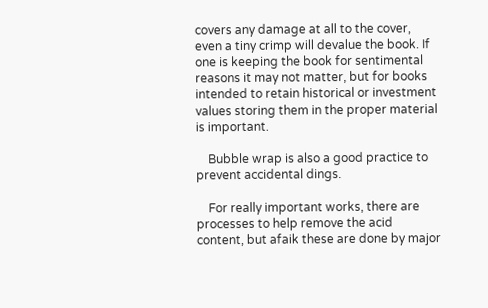covers any damage at all to the cover, even a tiny crimp will devalue the book. If one is keeping the book for sentimental reasons it may not matter, but for books intended to retain historical or investment values storing them in the proper material is important.

    Bubble wrap is also a good practice to prevent accidental dings.

    For really important works, there are processes to help remove the acid content, but afaik these are done by major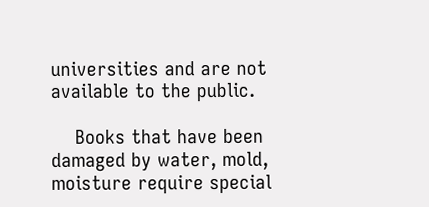universities and are not available to the public.

    Books that have been damaged by water, mold, moisture require special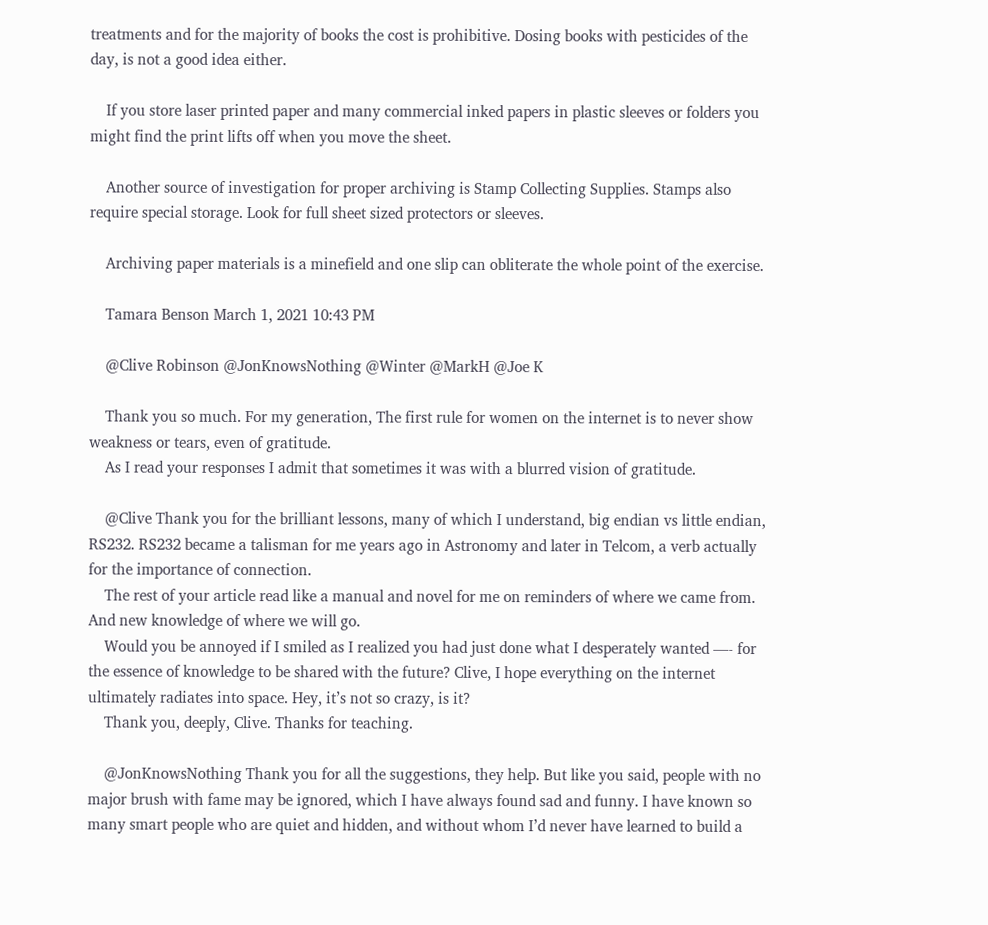treatments and for the majority of books the cost is prohibitive. Dosing books with pesticides of the day, is not a good idea either.

    If you store laser printed paper and many commercial inked papers in plastic sleeves or folders you might find the print lifts off when you move the sheet.

    Another source of investigation for proper archiving is Stamp Collecting Supplies. Stamps also require special storage. Look for full sheet sized protectors or sleeves.

    Archiving paper materials is a minefield and one slip can obliterate the whole point of the exercise.

    Tamara Benson March 1, 2021 10:43 PM

    @Clive Robinson @JonKnowsNothing @Winter @MarkH @Joe K

    Thank you so much. For my generation, The first rule for women on the internet is to never show weakness or tears, even of gratitude.
    As I read your responses I admit that sometimes it was with a blurred vision of gratitude.

    @Clive Thank you for the brilliant lessons, many of which I understand, big endian vs little endian, RS232. RS232 became a talisman for me years ago in Astronomy and later in Telcom, a verb actually for the importance of connection.
    The rest of your article read like a manual and novel for me on reminders of where we came from. And new knowledge of where we will go.
    Would you be annoyed if I smiled as I realized you had just done what I desperately wanted —- for the essence of knowledge to be shared with the future? Clive, I hope everything on the internet ultimately radiates into space. Hey, it’s not so crazy, is it?
    Thank you, deeply, Clive. Thanks for teaching.

    @JonKnowsNothing Thank you for all the suggestions, they help. But like you said, people with no major brush with fame may be ignored, which I have always found sad and funny. I have known so many smart people who are quiet and hidden, and without whom I’d never have learned to build a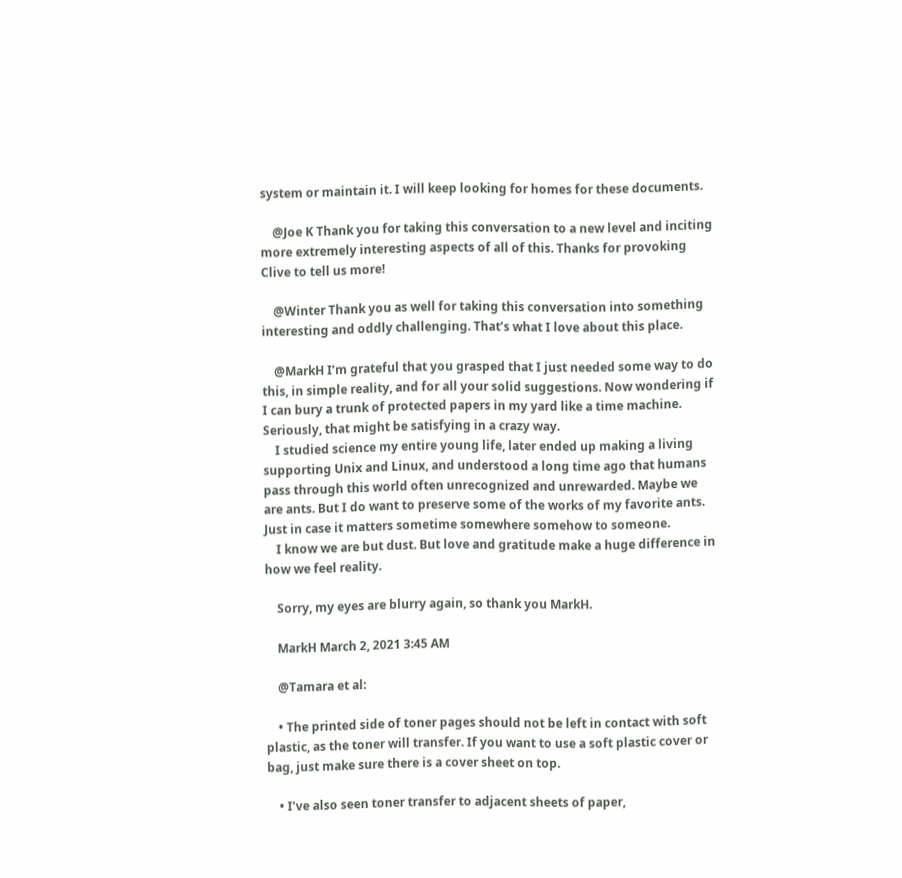system or maintain it. I will keep looking for homes for these documents.

    @Joe K Thank you for taking this conversation to a new level and inciting more extremely interesting aspects of all of this. Thanks for provoking Clive to tell us more!

    @Winter Thank you as well for taking this conversation into something interesting and oddly challenging. That’s what I love about this place.

    @MarkH I’m grateful that you grasped that I just needed some way to do this, in simple reality, and for all your solid suggestions. Now wondering if I can bury a trunk of protected papers in my yard like a time machine.  Seriously, that might be satisfying in a crazy way.
    I studied science my entire young life, later ended up making a living supporting Unix and Linux, and understood a long time ago that humans pass through this world often unrecognized and unrewarded. Maybe we are ants. But I do want to preserve some of the works of my favorite ants. Just in case it matters sometime somewhere somehow to someone.
    I know we are but dust. But love and gratitude make a huge difference in how we feel reality.

    Sorry, my eyes are blurry again, so thank you MarkH.

    MarkH March 2, 2021 3:45 AM

    @Tamara et al:

    • The printed side of toner pages should not be left in contact with soft plastic, as the toner will transfer. If you want to use a soft plastic cover or bag, just make sure there is a cover sheet on top.

    • I’ve also seen toner transfer to adjacent sheets of paper,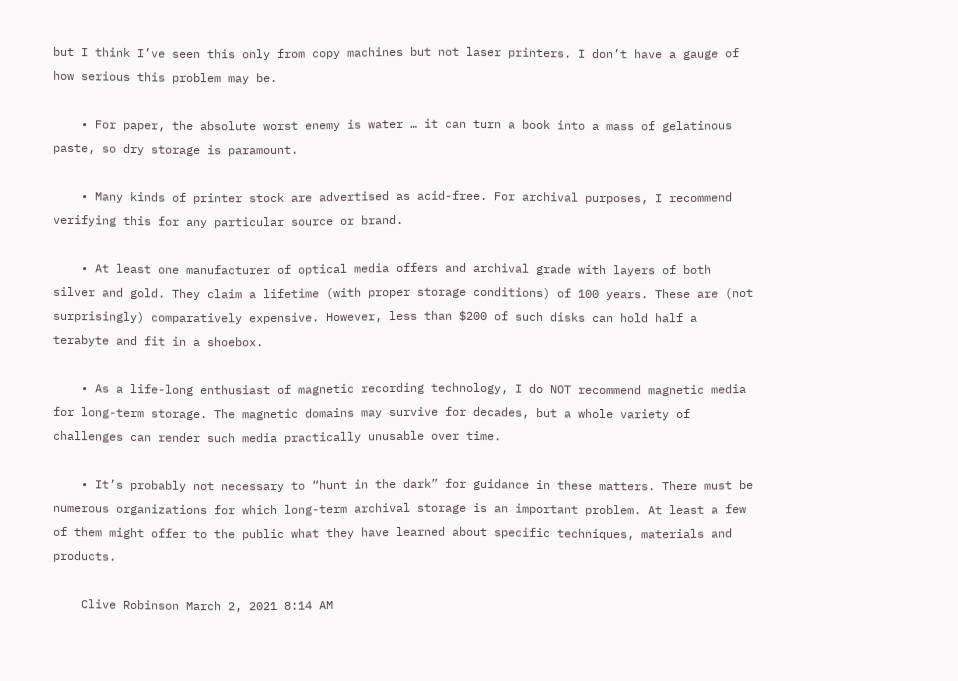but I think I’ve seen this only from copy machines but not laser printers. I don’t have a gauge of how serious this problem may be.

    • For paper, the absolute worst enemy is water … it can turn a book into a mass of gelatinous paste, so dry storage is paramount.

    • Many kinds of printer stock are advertised as acid-free. For archival purposes, I recommend verifying this for any particular source or brand.

    • At least one manufacturer of optical media offers and archival grade with layers of both silver and gold. They claim a lifetime (with proper storage conditions) of 100 years. These are (not surprisingly) comparatively expensive. However, less than $200 of such disks can hold half a terabyte and fit in a shoebox.

    • As a life-long enthusiast of magnetic recording technology, I do NOT recommend magnetic media for long-term storage. The magnetic domains may survive for decades, but a whole variety of challenges can render such media practically unusable over time.

    • It’s probably not necessary to “hunt in the dark” for guidance in these matters. There must be numerous organizations for which long-term archival storage is an important problem. At least a few of them might offer to the public what they have learned about specific techniques, materials and products.

    Clive Robinson March 2, 2021 8:14 AM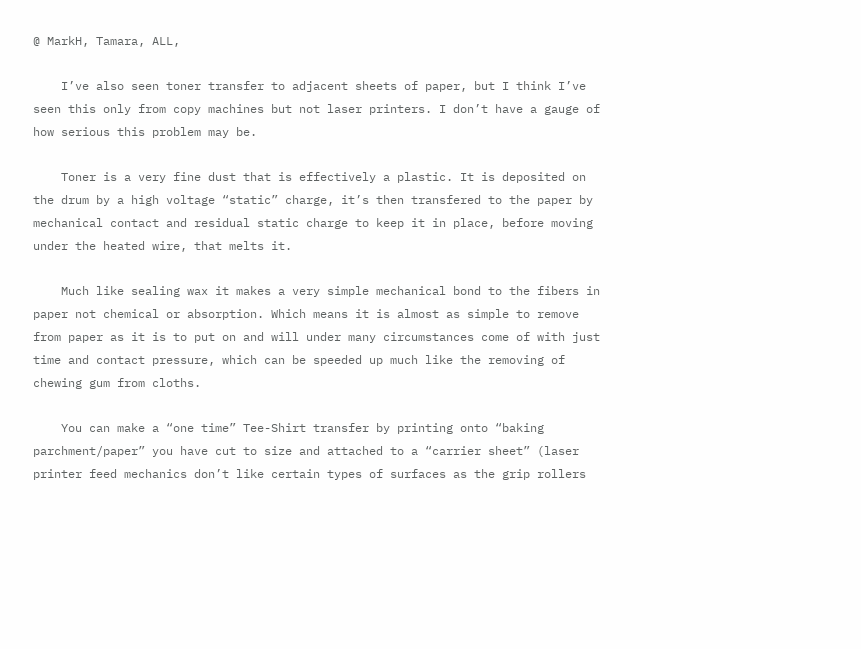@ MarkH, Tamara, ALL,

    I’ve also seen toner transfer to adjacent sheets of paper, but I think I’ve seen this only from copy machines but not laser printers. I don’t have a gauge of how serious this problem may be.

    Toner is a very fine dust that is effectively a plastic. It is deposited on the drum by a high voltage “static” charge, it’s then transfered to the paper by mechanical contact and residual static charge to keep it in place, before moving under the heated wire, that melts it.

    Much like sealing wax it makes a very simple mechanical bond to the fibers in paper not chemical or absorption. Which means it is almost as simple to remove from paper as it is to put on and will under many circumstances come of with just time and contact pressure, which can be speeded up much like the removing of chewing gum from cloths.

    You can make a “one time” Tee-Shirt transfer by printing onto “baking parchment/paper” you have cut to size and attached to a “carrier sheet” (laser printer feed mechanics don’t like certain types of surfaces as the grip rollers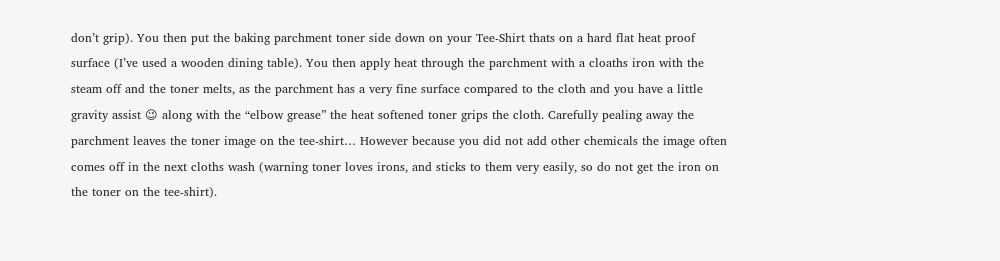don’t grip). You then put the baking parchment toner side down on your Tee-Shirt thats on a hard flat heat proof surface (I’ve used a wooden dining table). You then apply heat through the parchment with a cloaths iron with the steam off and the toner melts, as the parchment has a very fine surface compared to the cloth and you have a little gravity assist 😉 along with the “elbow grease” the heat softened toner grips the cloth. Carefully pealing away the parchment leaves the toner image on the tee-shirt… However because you did not add other chemicals the image often comes off in the next cloths wash (warning toner loves irons, and sticks to them very easily, so do not get the iron on the toner on the tee-shirt).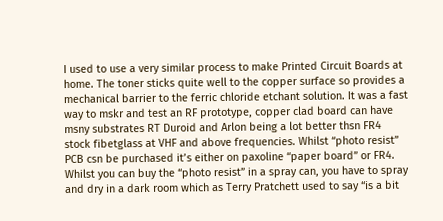I used to use a very similar process to make Printed Circuit Boards at home. The toner sticks quite well to the copper surface so provides a mechanical barrier to the ferric chloride etchant solution. It was a fast way to mskr and test an RF prototype, copper clad board can have msny substrates RT Duroid and Arlon being a lot better thsn FR4 stock fibetglass at VHF and above frequencies. Whilst “photo resist” PCB csn be purchased it’s either on paxoline “paper board” or FR4. Whilst you can buy the “photo resist” in a spray can, you have to spray and dry in a dark room which as Terry Pratchett used to say “is a bit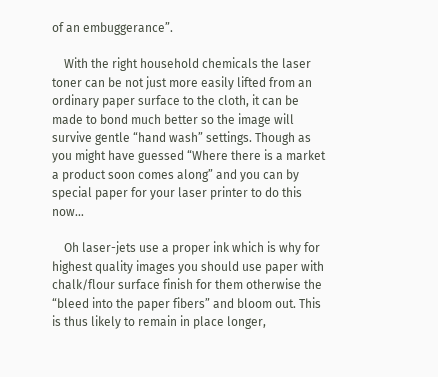of an embuggerance”.

    With the right household chemicals the laser toner can be not just more easily lifted from an ordinary paper surface to the cloth, it can be made to bond much better so the image will survive gentle “hand wash” settings. Though as you might have guessed “Where there is a market a product soon comes along” and you can by special paper for your laser printer to do this now…

    Oh laser-jets use a proper ink which is why for highest quality images you should use paper with chalk/flour surface finish for them otherwise the “bleed into the paper fibers” and bloom out. This is thus likely to remain in place longer,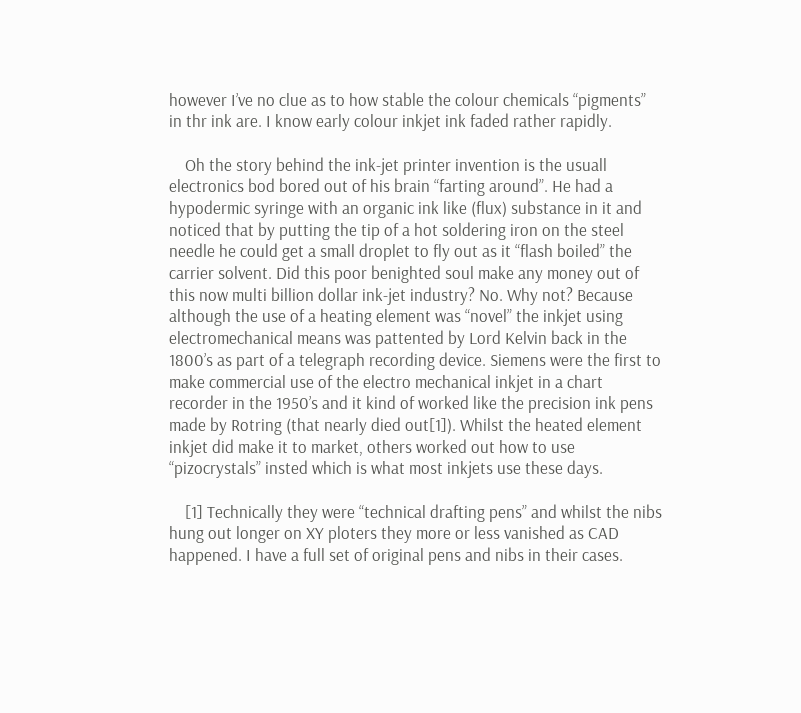however I’ve no clue as to how stable the colour chemicals “pigments” in thr ink are. I know early colour inkjet ink faded rather rapidly.

    Oh the story behind the ink-jet printer invention is the usuall electronics bod bored out of his brain “farting around”. He had a hypodermic syringe with an organic ink like (flux) substance in it and noticed that by putting the tip of a hot soldering iron on the steel needle he could get a small droplet to fly out as it “flash boiled” the carrier solvent. Did this poor benighted soul make any money out of this now multi billion dollar ink-jet industry? No. Why not? Because although the use of a heating element was “novel” the inkjet using electromechanical means was pattented by Lord Kelvin back in the 1800’s as part of a telegraph recording device. Siemens were the first to make commercial use of the electro mechanical inkjet in a chart recorder in the 1950’s and it kind of worked like the precision ink pens made by Rotring (that nearly died out[1]). Whilst the heated element inkjet did make it to market, others worked out how to use “pizocrystals” insted which is what most inkjets use these days.

    [1] Technically they were “technical drafting pens” and whilst the nibs hung out longer on XY ploters they more or less vanished as CAD happened. I have a full set of original pens and nibs in their cases.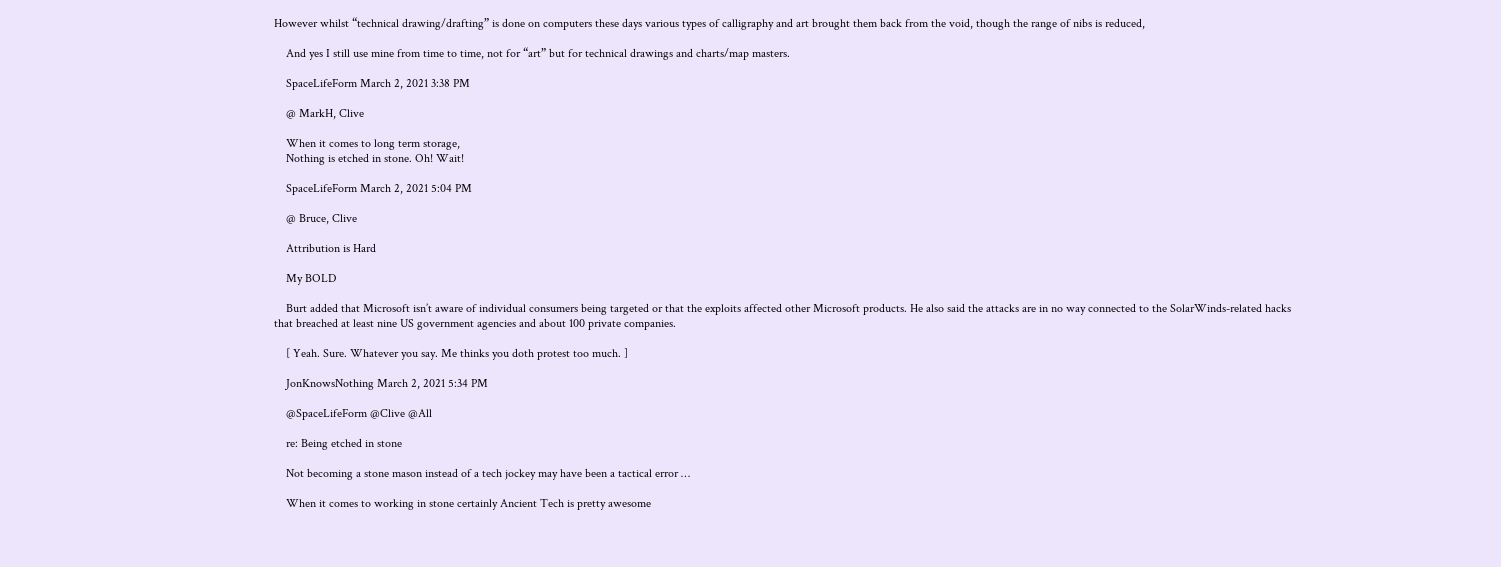However whilst “technical drawing/drafting” is done on computers these days various types of calligraphy and art brought them back from the void, though the range of nibs is reduced,

    And yes I still use mine from time to time, not for “art” but for technical drawings and charts/map masters.

    SpaceLifeForm March 2, 2021 3:38 PM

    @ MarkH, Clive

    When it comes to long term storage,
    Nothing is etched in stone. Oh! Wait!

    SpaceLifeForm March 2, 2021 5:04 PM

    @ Bruce, Clive

    Attribution is Hard

    My BOLD

    Burt added that Microsoft isn’t aware of individual consumers being targeted or that the exploits affected other Microsoft products. He also said the attacks are in no way connected to the SolarWinds-related hacks that breached at least nine US government agencies and about 100 private companies.

    [ Yeah. Sure. Whatever you say. Me thinks you doth protest too much. ]

    JonKnowsNothing March 2, 2021 5:34 PM

    @SpaceLifeForm @Clive @All

    re: Being etched in stone

    Not becoming a stone mason instead of a tech jockey may have been a tactical error …

    When it comes to working in stone certainly Ancient Tech is pretty awesome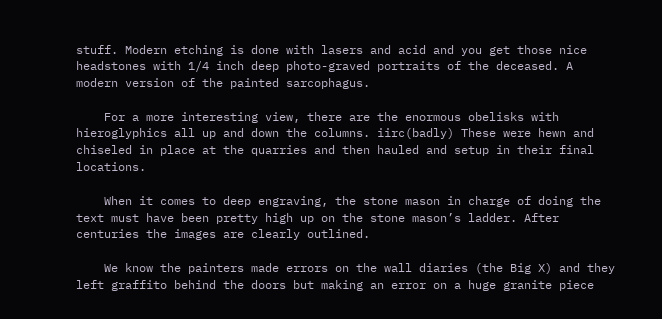stuff. Modern etching is done with lasers and acid and you get those nice headstones with 1/4 inch deep photo-graved portraits of the deceased. A modern version of the painted sarcophagus.

    For a more interesting view, there are the enormous obelisks with hieroglyphics all up and down the columns. iirc(badly) These were hewn and chiseled in place at the quarries and then hauled and setup in their final locations.

    When it comes to deep engraving, the stone mason in charge of doing the text must have been pretty high up on the stone mason’s ladder. After centuries the images are clearly outlined.

    We know the painters made errors on the wall diaries (the Big X) and they left graffito behind the doors but making an error on a huge granite piece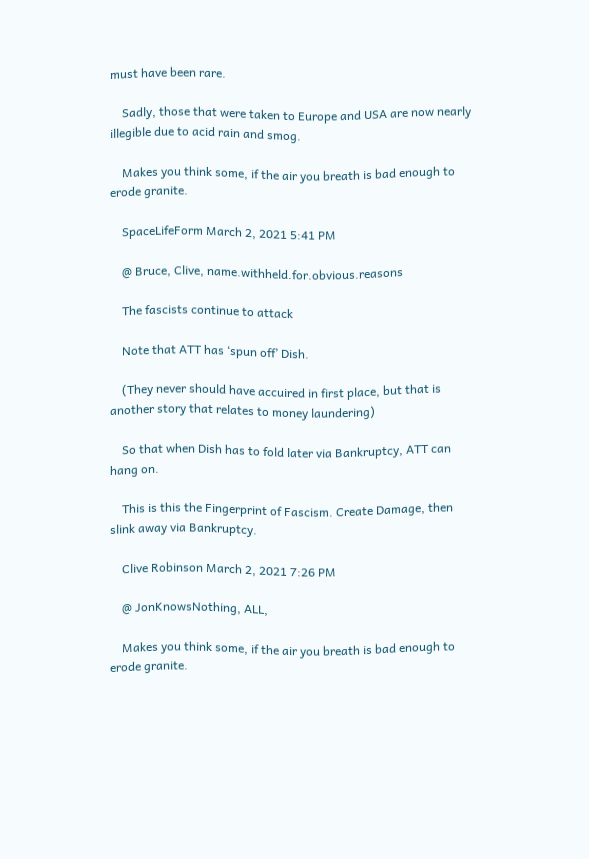must have been rare.

    Sadly, those that were taken to Europe and USA are now nearly illegible due to acid rain and smog.

    Makes you think some, if the air you breath is bad enough to erode granite.

    SpaceLifeForm March 2, 2021 5:41 PM

    @ Bruce, Clive, name.withheld.for.obvious.reasons

    The fascists continue to attack

    Note that ATT has ‘spun off’ Dish.

    (They never should have accuired in first place, but that is another story that relates to money laundering)

    So that when Dish has to fold later via Bankruptcy, ATT can hang on.

    This is this the Fingerprint of Fascism. Create Damage, then slink away via Bankruptcy.

    Clive Robinson March 2, 2021 7:26 PM

    @ JonKnowsNothing, ALL,

    Makes you think some, if the air you breath is bad enough to erode granite.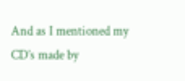And as I mentioned my CD’s made by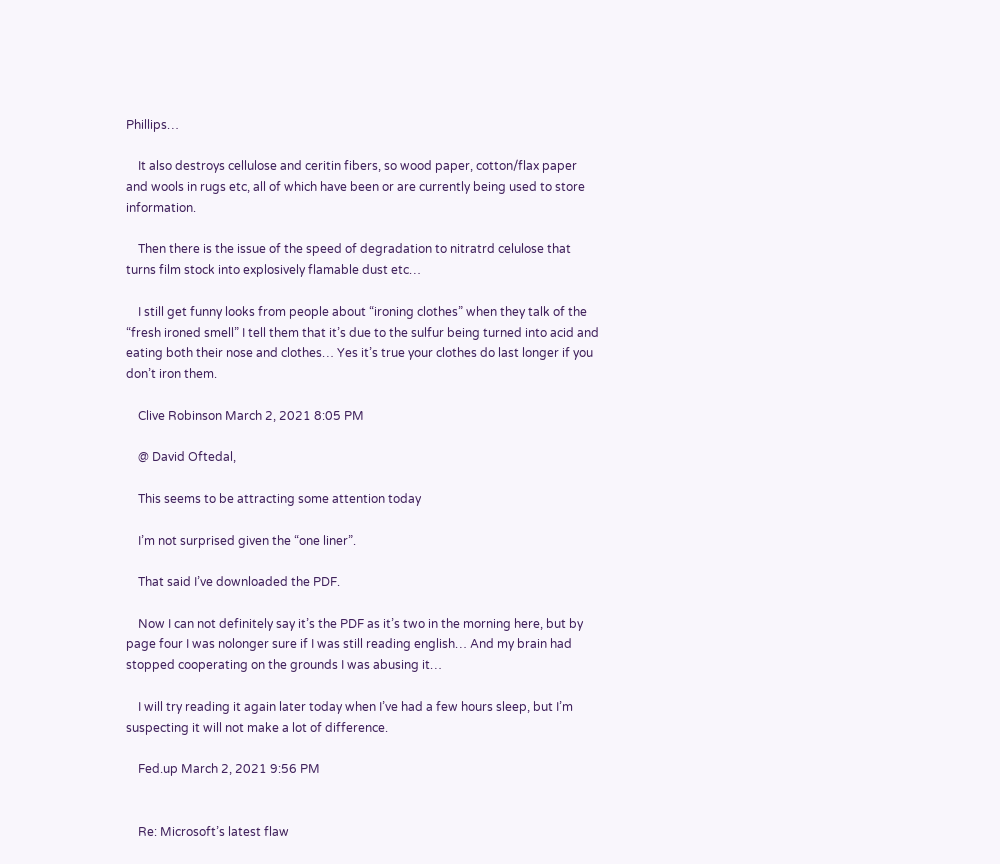Phillips…

    It also destroys cellulose and ceritin fibers, so wood paper, cotton/flax paper and wools in rugs etc, all of which have been or are currently being used to store information.

    Then there is the issue of the speed of degradation to nitratrd celulose that turns film stock into explosively flamable dust etc…

    I still get funny looks from people about “ironing clothes” when they talk of the “fresh ironed smell” I tell them that it’s due to the sulfur being turned into acid and eating both their nose and clothes… Yes it’s true your clothes do last longer if you don’t iron them.

    Clive Robinson March 2, 2021 8:05 PM

    @ David Oftedal,

    This seems to be attracting some attention today

    I’m not surprised given the “one liner”.

    That said I’ve downloaded the PDF.

    Now I can not definitely say it’s the PDF as it’s two in the morning here, but by page four I was nolonger sure if I was still reading english… And my brain had stopped cooperating on the grounds I was abusing it…

    I will try reading it again later today when I’ve had a few hours sleep, but I’m suspecting it will not make a lot of difference.

    Fed.up March 2, 2021 9:56 PM


    Re: Microsoft’s latest flaw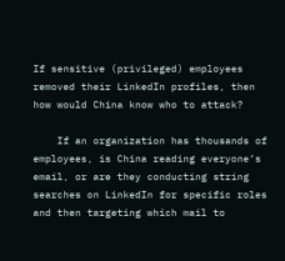If sensitive (privileged) employees removed their LinkedIn profiles, then how would China know who to attack?

    If an organization has thousands of employees, is China reading everyone’s email, or are they conducting string searches on LinkedIn for specific roles and then targeting which mail to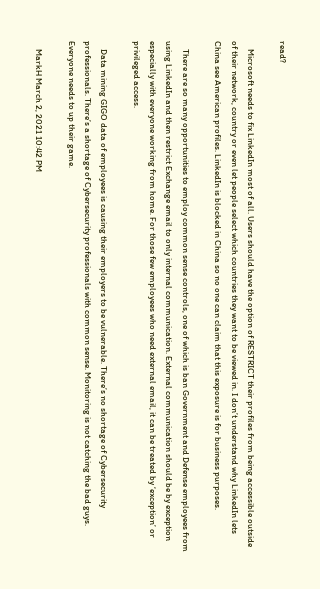read?

    Microsoft needs to fix LinkedIn most of all. Users should have the option of RESTRICT their profiles from being accessible outside of their network, country or even let people select which countries they want to be viewed in. I don’t understand why LinkedIn lets China see American profiles. LinkedIn is blocked in China so no one can claim that this exposure is for business purposes.

    There are so many opportunities to employ common sense controls, one of which is ban Government and Defense employees from using LinkedIn and then restrict Exchange email to only internal communication. External communication should be by exception especially with everyone working from home. For those few employees who need external email, it can be treated by ‘exception’ or privileged access.

    Data mining GIGO data of employees is causing their employers to be vulnerable. There’s no shortage of Cybersecurity professionals. There’s a shortage of Cybersecurity professionals with common sense. Monitoring is not catching the bad guys. Everyone needs to up their game.

    MarkH March 2, 2021 10:42 PM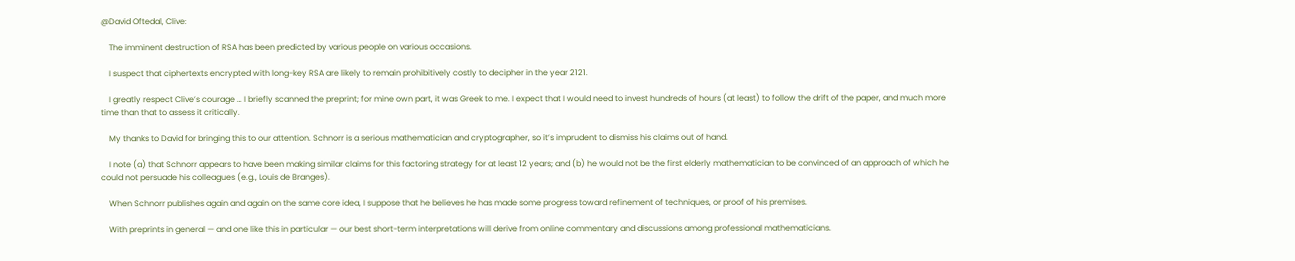@David Oftedal, Clive:

    The imminent destruction of RSA has been predicted by various people on various occasions.

    I suspect that ciphertexts encrypted with long-key RSA are likely to remain prohibitively costly to decipher in the year 2121.

    I greatly respect Clive’s courage … I briefly scanned the preprint; for mine own part, it was Greek to me. I expect that I would need to invest hundreds of hours (at least) to follow the drift of the paper, and much more time than that to assess it critically.

    My thanks to David for bringing this to our attention. Schnorr is a serious mathematician and cryptographer, so it’s imprudent to dismiss his claims out of hand.

    I note (a) that Schnorr appears to have been making similar claims for this factoring strategy for at least 12 years; and (b) he would not be the first elderly mathematician to be convinced of an approach of which he could not persuade his colleagues (e.g., Louis de Branges).

    When Schnorr publishes again and again on the same core idea, I suppose that he believes he has made some progress toward refinement of techniques, or proof of his premises.

    With preprints in general — and one like this in particular — our best short-term interpretations will derive from online commentary and discussions among professional mathematicians.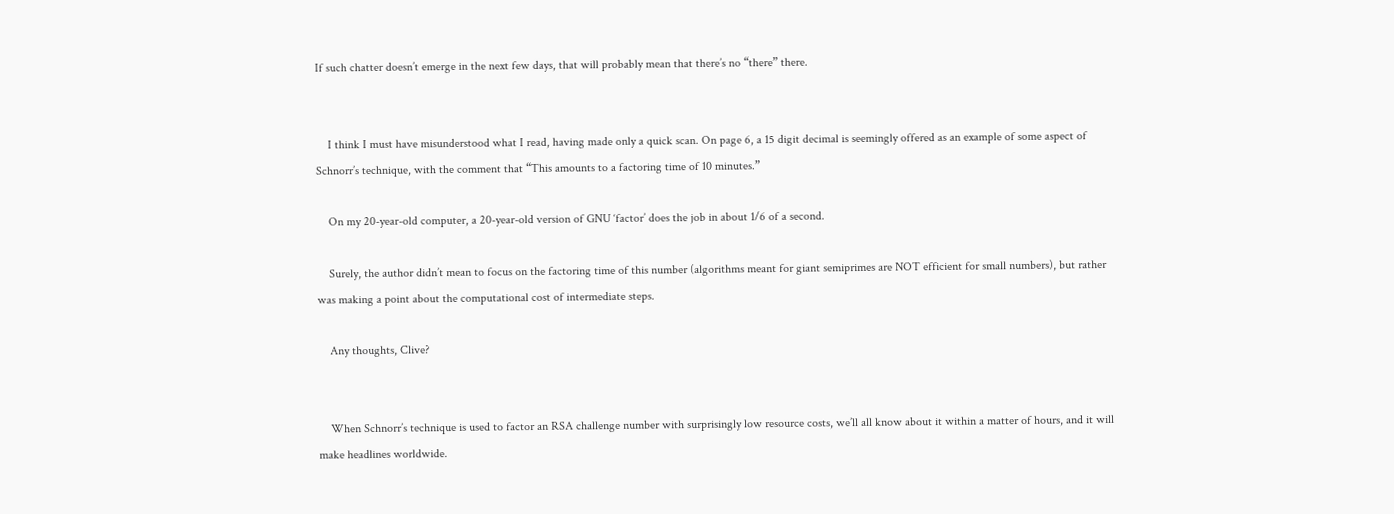If such chatter doesn’t emerge in the next few days, that will probably mean that there’s no “there” there.


    I think I must have misunderstood what I read, having made only a quick scan. On page 6, a 15 digit decimal is seemingly offered as an example of some aspect of Schnorr’s technique, with the comment that “This amounts to a factoring time of 10 minutes.”

    On my 20-year-old computer, a 20-year-old version of GNU ‘factor’ does the job in about 1/6 of a second.

    Surely, the author didn’t mean to focus on the factoring time of this number (algorithms meant for giant semiprimes are NOT efficient for small numbers), but rather was making a point about the computational cost of intermediate steps.

    Any thoughts, Clive?


    When Schnorr’s technique is used to factor an RSA challenge number with surprisingly low resource costs, we’ll all know about it within a matter of hours, and it will make headlines worldwide.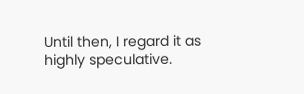Until then, I regard it as highly speculative.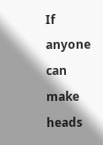If anyone can make heads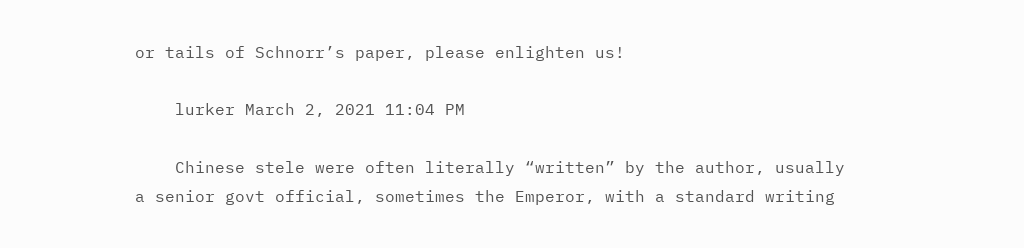or tails of Schnorr’s paper, please enlighten us!

    lurker March 2, 2021 11:04 PM

    Chinese stele were often literally “written” by the author, usually a senior govt official, sometimes the Emperor, with a standard writing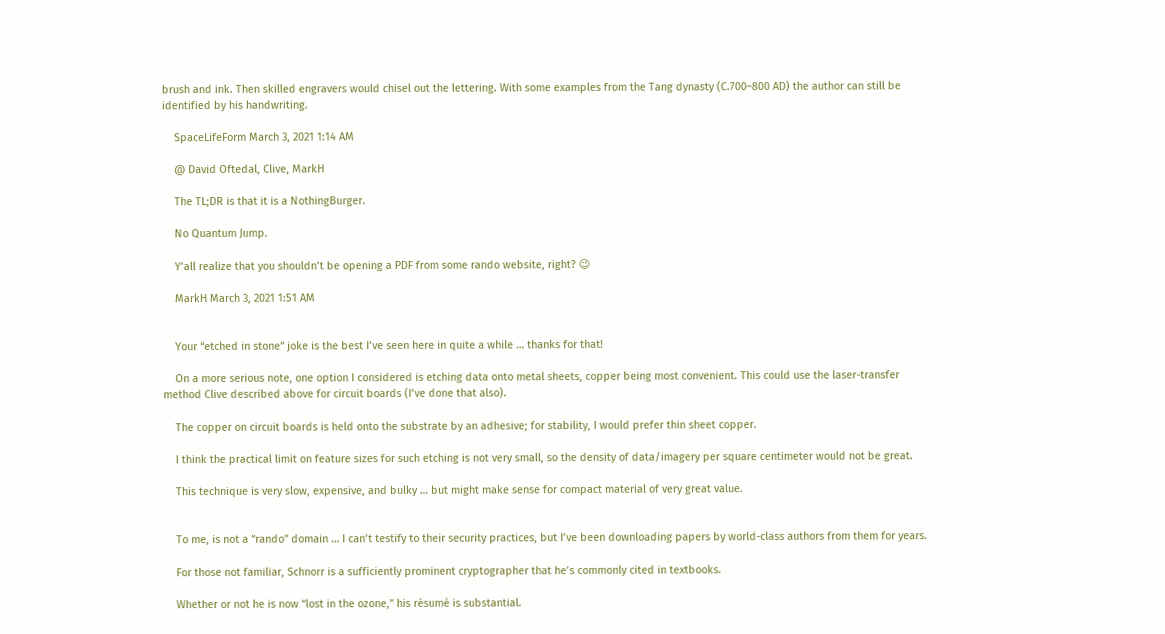brush and ink. Then skilled engravers would chisel out the lettering. With some examples from the Tang dynasty (C.700~800 AD) the author can still be identified by his handwriting.

    SpaceLifeForm March 3, 2021 1:14 AM

    @ David Oftedal, Clive, MarkH

    The TL;DR is that it is a NothingBurger.

    No Quantum Jump.

    Y’all realize that you shouldn’t be opening a PDF from some rando website, right? 😉

    MarkH March 3, 2021 1:51 AM


    Your “etched in stone” joke is the best I’ve seen here in quite a while … thanks for that!

    On a more serious note, one option I considered is etching data onto metal sheets, copper being most convenient. This could use the laser-transfer method Clive described above for circuit boards (I’ve done that also).

    The copper on circuit boards is held onto the substrate by an adhesive; for stability, I would prefer thin sheet copper.

    I think the practical limit on feature sizes for such etching is not very small, so the density of data/imagery per square centimeter would not be great.

    This technique is very slow, expensive, and bulky … but might make sense for compact material of very great value.


    To me, is not a “rando” domain … I can’t testify to their security practices, but I’ve been downloading papers by world-class authors from them for years.

    For those not familiar, Schnorr is a sufficiently prominent cryptographer that he’s commonly cited in textbooks.

    Whether or not he is now “lost in the ozone,” his résumé is substantial.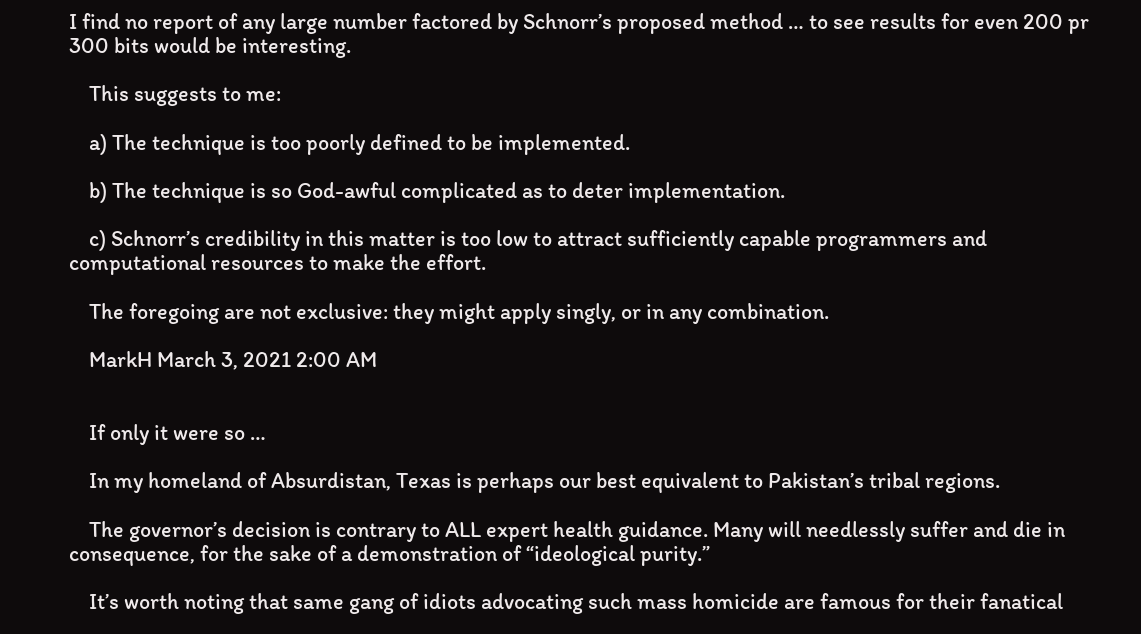I find no report of any large number factored by Schnorr’s proposed method … to see results for even 200 pr 300 bits would be interesting.

    This suggests to me:

    a) The technique is too poorly defined to be implemented.

    b) The technique is so God-awful complicated as to deter implementation.

    c) Schnorr’s credibility in this matter is too low to attract sufficiently capable programmers and computational resources to make the effort.

    The foregoing are not exclusive: they might apply singly, or in any combination.

    MarkH March 3, 2021 2:00 AM


    If only it were so …

    In my homeland of Absurdistan, Texas is perhaps our best equivalent to Pakistan’s tribal regions.

    The governor’s decision is contrary to ALL expert health guidance. Many will needlessly suffer and die in consequence, for the sake of a demonstration of “ideological purity.”

    It’s worth noting that same gang of idiots advocating such mass homicide are famous for their fanatical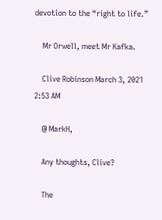devotion to the “right to life.”

    Mr Orwell, meet Mr Kafka.

    Clive Robinson March 3, 2021 2:53 AM

    @ MarkH,

    Any thoughts, Clive?

    The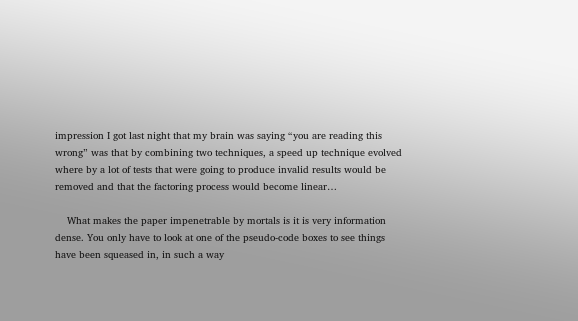impression I got last night that my brain was saying “you are reading this wrong” was that by combining two techniques, a speed up technique evolved where by a lot of tests that were going to produce invalid results would be removed and that the factoring process would become linear…

    What makes the paper impenetrable by mortals is it is very information dense. You only have to look at one of the pseudo-code boxes to see things have been squeased in, in such a way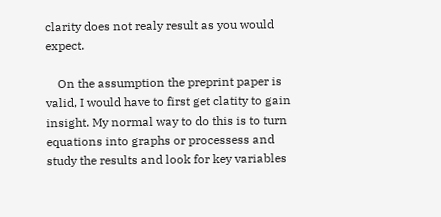clarity does not realy result as you would expect.

    On the assumption the preprint paper is valid, I would have to first get clatity to gain insight. My normal way to do this is to turn equations into graphs or processess and study the results and look for key variables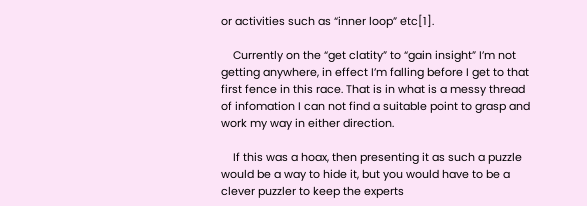or activities such as “inner loop” etc[1].

    Currently on the “get clatity” to “gain insight” I’m not getting anywhere, in effect I’m falling before I get to that first fence in this race. That is in what is a messy thread of infomation I can not find a suitable point to grasp and work my way in either direction.

    If this was a hoax, then presenting it as such a puzzle would be a way to hide it, but you would have to be a clever puzzler to keep the experts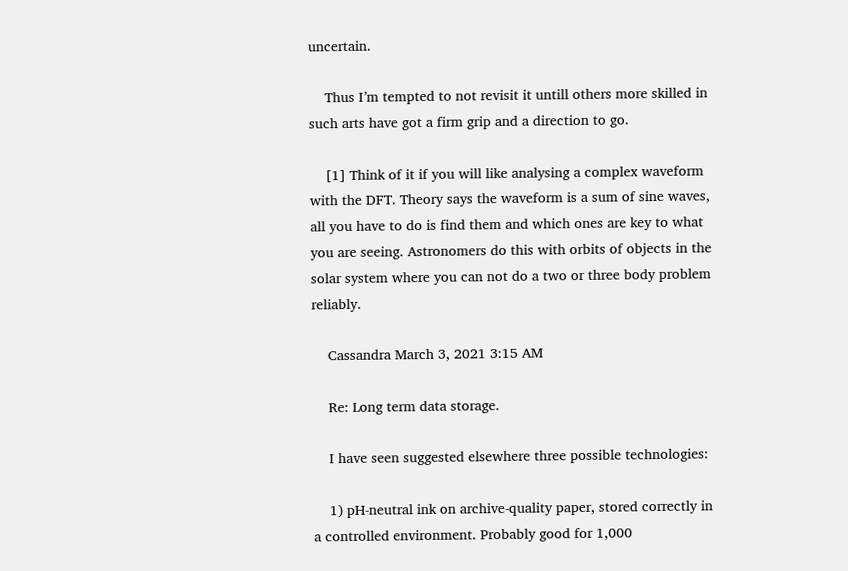uncertain.

    Thus I’m tempted to not revisit it untill others more skilled in such arts have got a firm grip and a direction to go.

    [1] Think of it if you will like analysing a complex waveform with the DFT. Theory says the waveform is a sum of sine waves, all you have to do is find them and which ones are key to what you are seeing. Astronomers do this with orbits of objects in the solar system where you can not do a two or three body problem reliably.

    Cassandra March 3, 2021 3:15 AM

    Re: Long term data storage.

    I have seen suggested elsewhere three possible technologies:

    1) pH-neutral ink on archive-quality paper, stored correctly in a controlled environment. Probably good for 1,000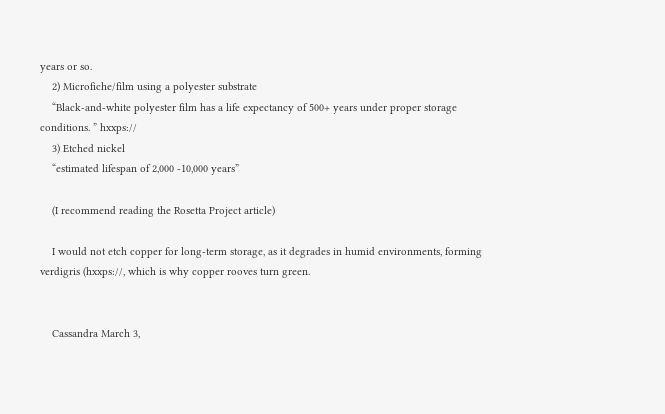years or so.
    2) Microfiche/film using a polyester substrate
    “Black-and-white polyester film has a life expectancy of 500+ years under proper storage conditions. ” hxxps://
    3) Etched nickel
    “estimated lifespan of 2,000 -10,000 years”

    (I recommend reading the Rosetta Project article)

    I would not etch copper for long-term storage, as it degrades in humid environments, forming verdigris (hxxps://, which is why copper rooves turn green.


    Cassandra March 3,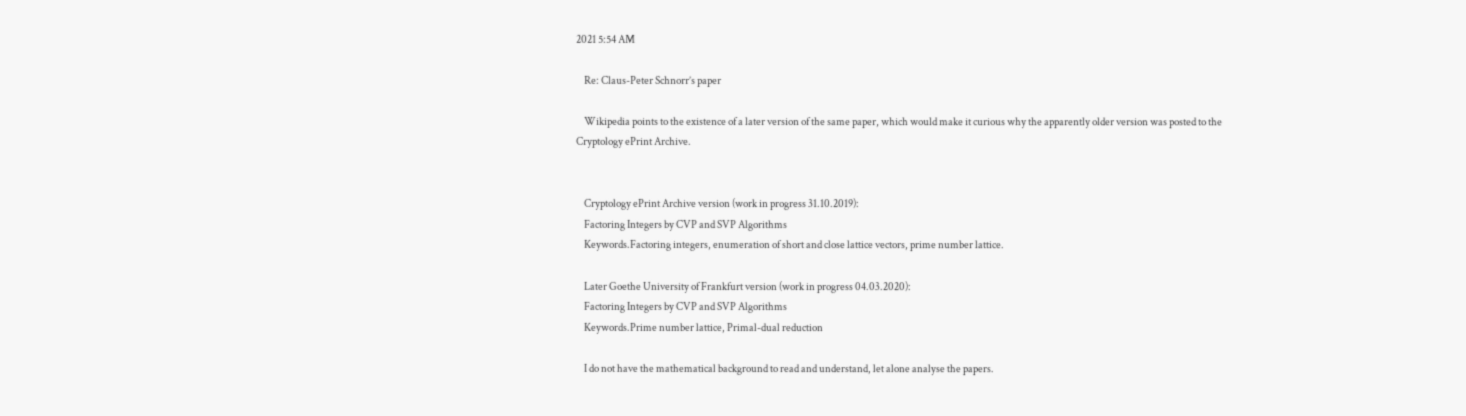2021 5:54 AM

    Re: Claus-Peter Schnorr’s paper

    Wikipedia points to the existence of a later version of the same paper, which would make it curious why the apparently older version was posted to the Cryptology ePrint Archive.


    Cryptology ePrint Archive version (work in progress 31.10.2019):
    Factoring Integers by CVP and SVP Algorithms
    Keywords.Factoring integers, enumeration of short and close lattice vectors, prime number lattice.

    Later Goethe University of Frankfurt version (work in progress 04.03.2020):
    Factoring Integers by CVP and SVP Algorithms
    Keywords.Prime number lattice, Primal-dual reduction

    I do not have the mathematical background to read and understand, let alone analyse the papers.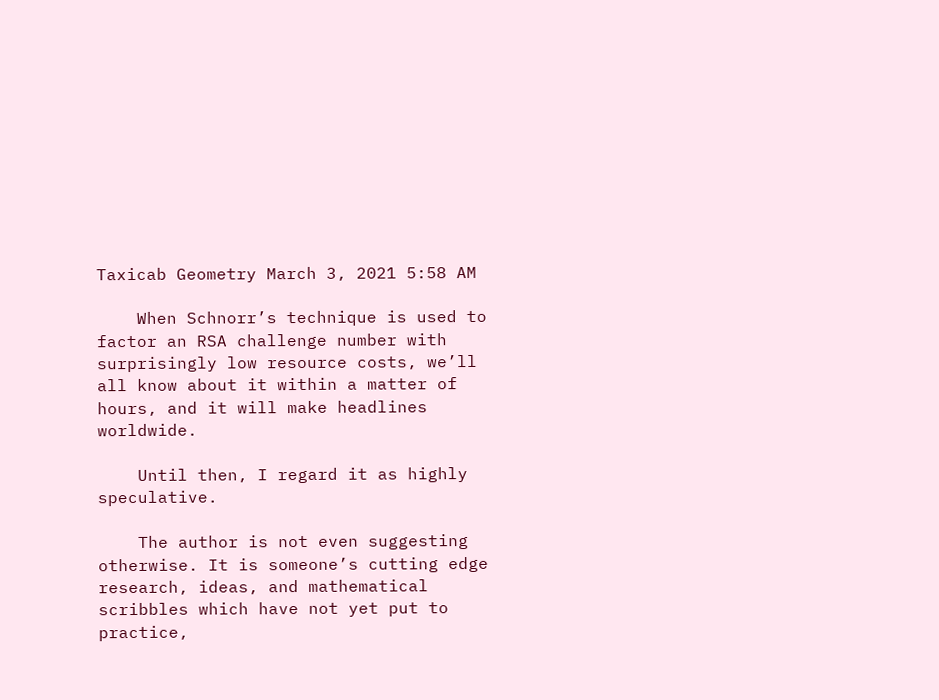Taxicab Geometry March 3, 2021 5:58 AM

    When Schnorr’s technique is used to factor an RSA challenge number with surprisingly low resource costs, we’ll all know about it within a matter of hours, and it will make headlines worldwide.

    Until then, I regard it as highly speculative.

    The author is not even suggesting otherwise. It is someone’s cutting edge research, ideas, and mathematical scribbles which have not yet put to practice,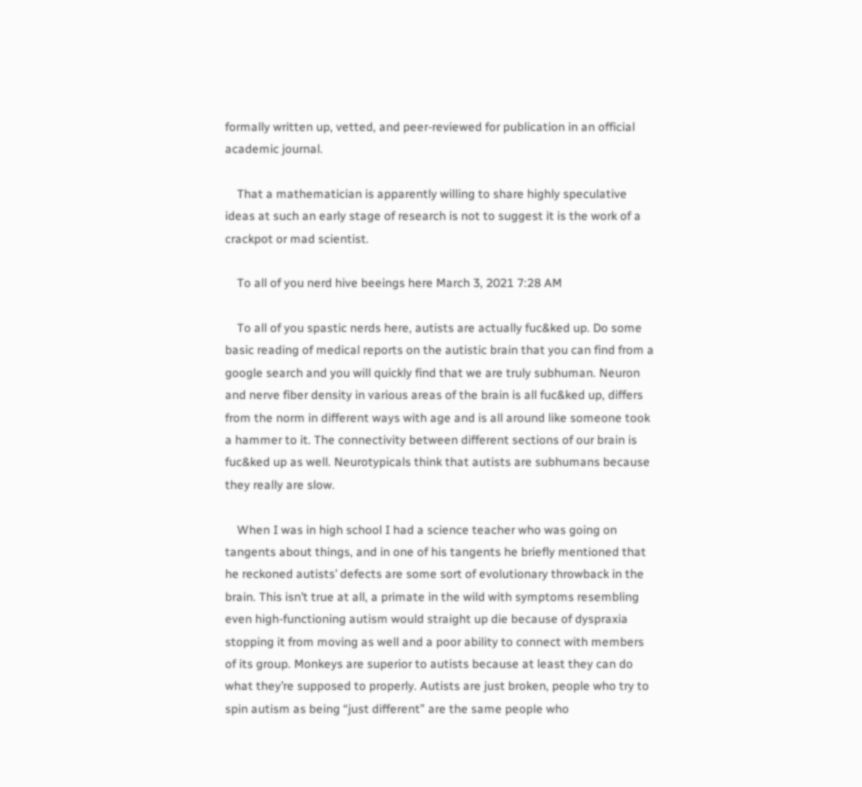formally written up, vetted, and peer-reviewed for publication in an official academic journal.

    That a mathematician is apparently willing to share highly speculative ideas at such an early stage of research is not to suggest it is the work of a crackpot or mad scientist.

    To all of you nerd hive beeings here March 3, 2021 7:28 AM

    To all of you spastic nerds here, autists are actually fuc&ked up. Do some basic reading of medical reports on the autistic brain that you can find from a google search and you will quickly find that we are truly subhuman. Neuron and nerve fiber density in various areas of the brain is all fuc&ked up, differs from the norm in different ways with age and is all around like someone took a hammer to it. The connectivity between different sections of our brain is fuc&ked up as well. Neurotypicals think that autists are subhumans because they really are slow.

    When I was in high school I had a science teacher who was going on tangents about things, and in one of his tangents he briefly mentioned that he reckoned autists’ defects are some sort of evolutionary throwback in the brain. This isn’t true at all, a primate in the wild with symptoms resembling even high-functioning autism would straight up die because of dyspraxia stopping it from moving as well and a poor ability to connect with members of its group. Monkeys are superior to autists because at least they can do what they’re supposed to properly. Autists are just broken, people who try to spin autism as being “just different” are the same people who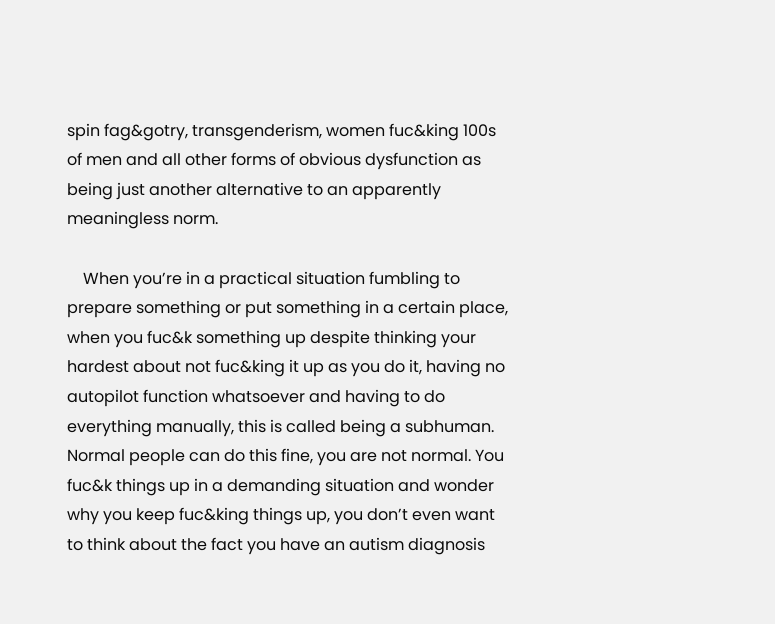spin fag&gotry, transgenderism, women fuc&king 100s of men and all other forms of obvious dysfunction as being just another alternative to an apparently meaningless norm.

    When you’re in a practical situation fumbling to prepare something or put something in a certain place, when you fuc&k something up despite thinking your hardest about not fuc&king it up as you do it, having no autopilot function whatsoever and having to do everything manually, this is called being a subhuman. Normal people can do this fine, you are not normal. You fuc&k things up in a demanding situation and wonder why you keep fuc&king things up, you don’t even want to think about the fact you have an autism diagnosis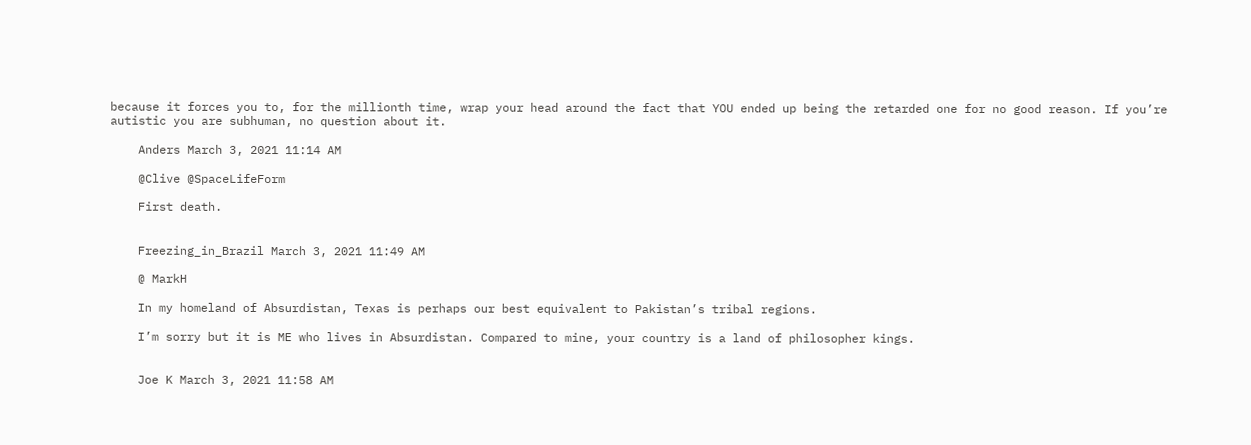because it forces you to, for the millionth time, wrap your head around the fact that YOU ended up being the retarded one for no good reason. If you’re autistic you are subhuman, no question about it.

    Anders March 3, 2021 11:14 AM

    @Clive @SpaceLifeForm

    First death.


    Freezing_in_Brazil March 3, 2021 11:49 AM

    @ MarkH

    In my homeland of Absurdistan, Texas is perhaps our best equivalent to Pakistan’s tribal regions.

    I’m sorry but it is ME who lives in Absurdistan. Compared to mine, your country is a land of philosopher kings.


    Joe K March 3, 2021 11:58 AM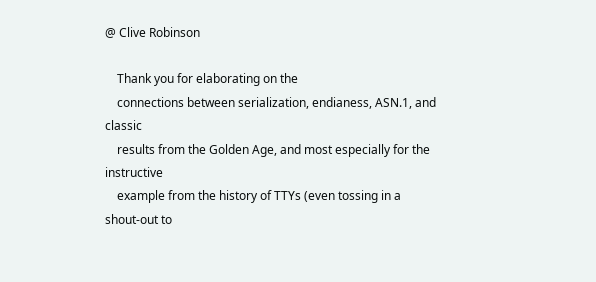@ Clive Robinson

    Thank you for elaborating on the
    connections between serialization, endianess, ASN.1, and classic
    results from the Golden Age, and most especially for the instructive
    example from the history of TTYs (even tossing in a shout-out to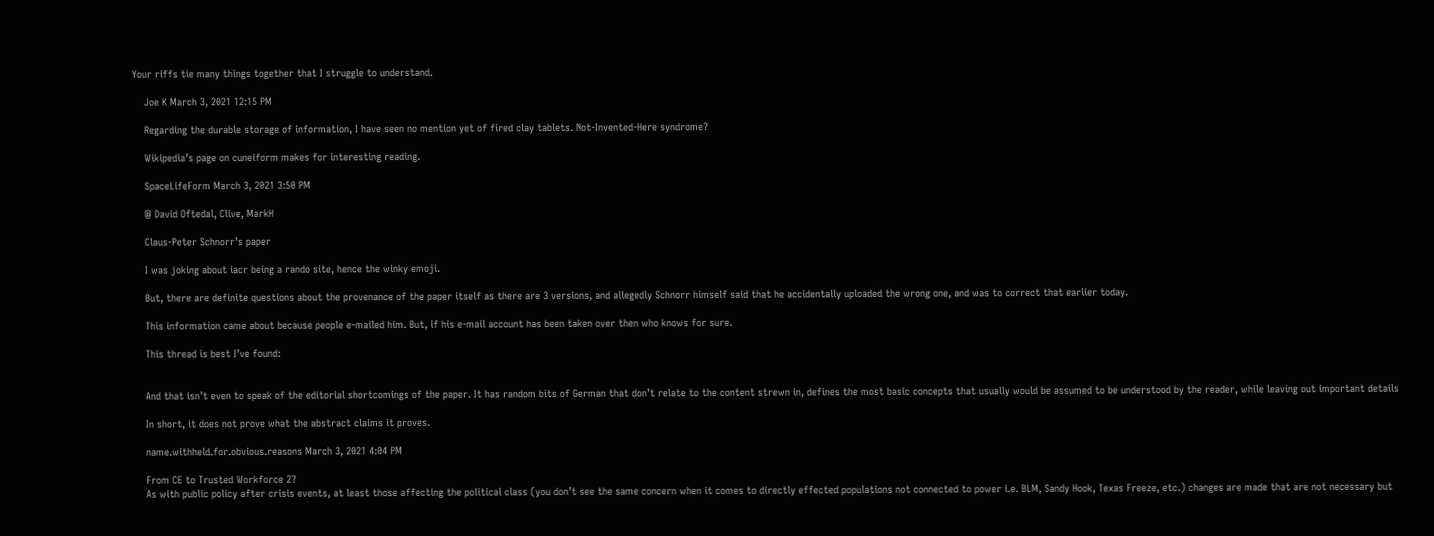Your riffs tie many things together that I struggle to understand.

    Joe K March 3, 2021 12:15 PM

    Regarding the durable storage of information, I have seen no mention yet of fired clay tablets. Not-Invented-Here syndrome?

    Wikipedia’s page on cuneiform makes for interesting reading.

    SpaceLifeForm March 3, 2021 3:50 PM

    @ David Oftedal, Clive, MarkH

    Claus-Peter Schnorr’s paper

    I was joking about iacr being a rando site, hence the winky emoji.

    But, there are definite questions about the provenance of the paper itself as there are 3 versions, and allegedly Schnorr himself said that he accidentally uploaded the wrong one, and was to correct that earlier today.

    This information came about because people e-mailed him. But, if his e-mail account has been taken over then who knows for sure.

    This thread is best I’ve found:


    And that isn’t even to speak of the editorial shortcomings of the paper. It has random bits of German that don’t relate to the content strewn in, defines the most basic concepts that usually would be assumed to be understood by the reader, while leaving out important details

    In short, it does not prove what the abstract claims it proves.

    name.withheld.for.obvious.reasons March 3, 2021 4:04 PM

    From CE to Trusted Workforce 2?
    As with public policy after crisis events, at least those affecting the political class (you don’t see the same concern when it comes to directly effected populations not connected to power i.e. BLM, Sandy Hook, Texas Freeze, etc.) changes are made that are not necessary but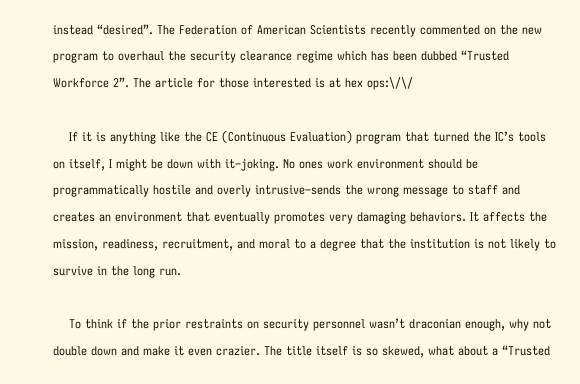instead “desired”. The Federation of American Scientists recently commented on the new program to overhaul the security clearance regime which has been dubbed “Trusted Workforce 2”. The article for those interested is at hex ops:\/\/

    If it is anything like the CE (Continuous Evaluation) program that turned the IC’s tools on itself, I might be down with it–joking. No ones work environment should be programmatically hostile and overly intrusive–sends the wrong message to staff and creates an environment that eventually promotes very damaging behaviors. It affects the mission, readiness, recruitment, and moral to a degree that the institution is not likely to survive in the long run.

    To think if the prior restraints on security personnel wasn’t draconian enough, why not double down and make it even crazier. The title itself is so skewed, what about a “Trusted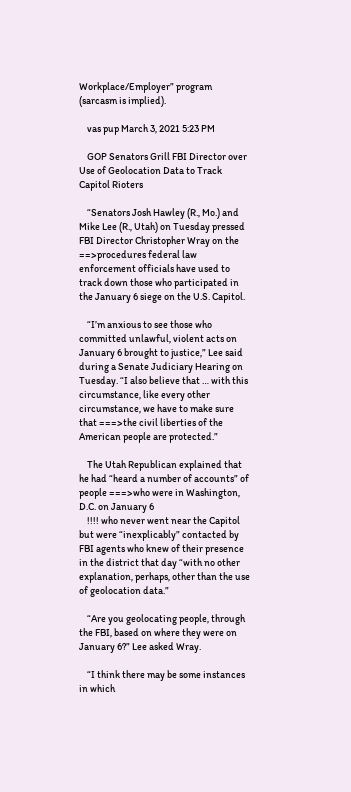Workplace/Employer” program (sarcasm is implied).

    vas pup March 3, 2021 5:23 PM

    GOP Senators Grill FBI Director over Use of Geolocation Data to Track Capitol Rioters

    “Senators Josh Hawley (R., Mo.) and Mike Lee (R., Utah) on Tuesday pressed FBI Director Christopher Wray on the ==>procedures federal law enforcement officials have used to track down those who participated in the January 6 siege on the U.S. Capitol.

    “I’m anxious to see those who committed unlawful, violent acts on January 6 brought to justice,” Lee said during a Senate Judiciary Hearing on Tuesday. “I also believe that … with this circumstance, like every other circumstance, we have to make sure that ===>the civil liberties of the American people are protected.”

    The Utah Republican explained that he had “heard a number of accounts” of people ===>who were in Washington, D.C. on January 6
    !!!! who never went near the Capitol but were “inexplicably” contacted by FBI agents who knew of their presence in the district that day “with no other explanation, perhaps, other than the use of geolocation data.”

    “Are you geolocating people, through the FBI, based on where they were on January 6?” Lee asked Wray.

    “I think there may be some instances in which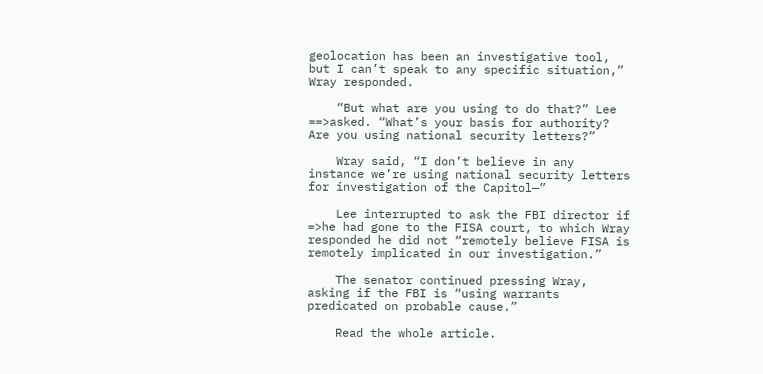geolocation has been an investigative tool, but I can’t speak to any specific situation,” Wray responded.

    “But what are you using to do that?” Lee ==>asked. “What’s your basis for authority? Are you using national security letters?”

    Wray said, “I don’t believe in any instance we’re using national security letters for investigation of the Capitol—”

    Lee interrupted to ask the FBI director if =>he had gone to the FISA court, to which Wray responded he did not “remotely believe FISA is remotely implicated in our investigation.”

    The senator continued pressing Wray, asking if the FBI is “using warrants predicated on probable cause.”

    Read the whole article.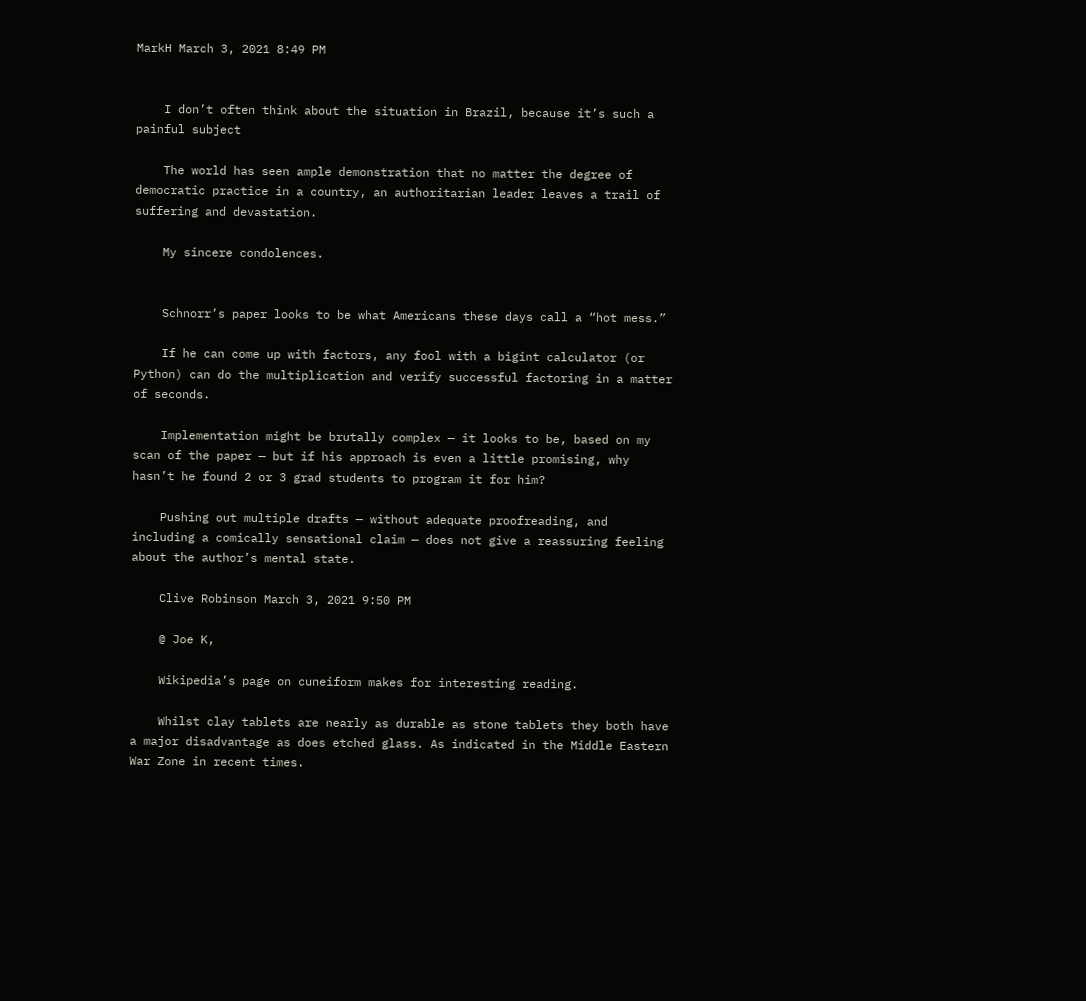MarkH March 3, 2021 8:49 PM


    I don’t often think about the situation in Brazil, because it’s such a painful subject

    The world has seen ample demonstration that no matter the degree of democratic practice in a country, an authoritarian leader leaves a trail of suffering and devastation.

    My sincere condolences.


    Schnorr’s paper looks to be what Americans these days call a “hot mess.”

    If he can come up with factors, any fool with a bigint calculator (or Python) can do the multiplication and verify successful factoring in a matter of seconds.

    Implementation might be brutally complex — it looks to be, based on my scan of the paper — but if his approach is even a little promising, why hasn’t he found 2 or 3 grad students to program it for him?

    Pushing out multiple drafts — without adequate proofreading, and including a comically sensational claim — does not give a reassuring feeling about the author’s mental state.

    Clive Robinson March 3, 2021 9:50 PM

    @ Joe K,

    Wikipedia’s page on cuneiform makes for interesting reading.

    Whilst clay tablets are nearly as durable as stone tablets they both have a major disadvantage as does etched glass. As indicated in the Middle Eastern War Zone in recent times.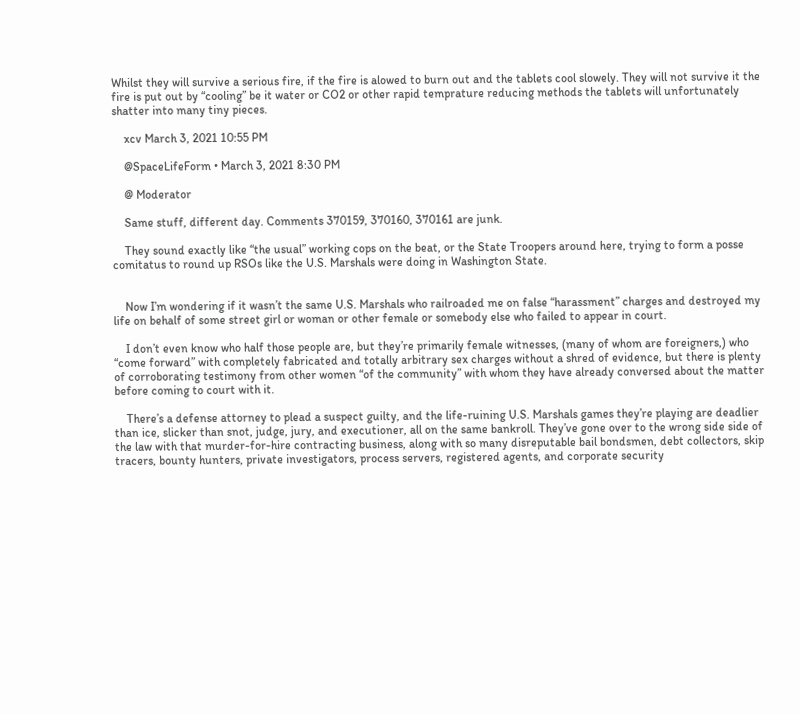Whilst they will survive a serious fire, if the fire is alowed to burn out and the tablets cool slowely. They will not survive it the fire is put out by “cooling” be it water or CO2 or other rapid temprature reducing methods the tablets will unfortunately shatter into many tiny pieces.

    xcv March 3, 2021 10:55 PM

    @SpaceLifeForm • March 3, 2021 8:30 PM

    @ Moderator

    Same stuff, different day. Comments 370159, 370160, 370161 are junk.

    They sound exactly like “the usual” working cops on the beat, or the State Troopers around here, trying to form a posse comitatus to round up RSOs like the U.S. Marshals were doing in Washington State.


    Now I’m wondering if it wasn’t the same U.S. Marshals who railroaded me on false “harassment” charges and destroyed my life on behalf of some street girl or woman or other female or somebody else who failed to appear in court.

    I don’t even know who half those people are, but they’re primarily female witnesses, (many of whom are foreigners,) who “come forward” with completely fabricated and totally arbitrary sex charges without a shred of evidence, but there is plenty of corroborating testimony from other women “of the community” with whom they have already conversed about the matter before coming to court with it.

    There’s a defense attorney to plead a suspect guilty, and the life-ruining U.S. Marshals games they’re playing are deadlier than ice, slicker than snot, judge, jury, and executioner, all on the same bankroll. They’ve gone over to the wrong side side of the law with that murder-for-hire contracting business, along with so many disreputable bail bondsmen, debt collectors, skip tracers, bounty hunters, private investigators, process servers, registered agents, and corporate security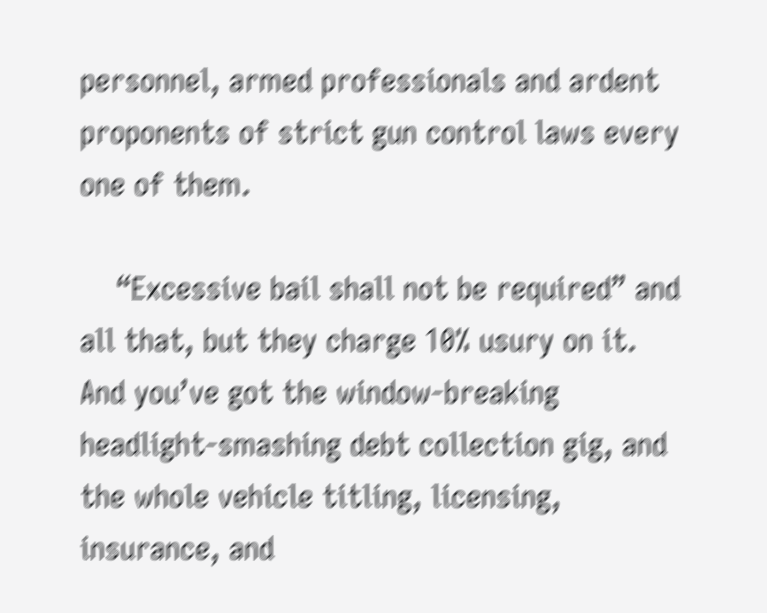personnel, armed professionals and ardent proponents of strict gun control laws every one of them.

    “Excessive bail shall not be required” and all that, but they charge 10% usury on it. And you’ve got the window-breaking headlight-smashing debt collection gig, and the whole vehicle titling, licensing, insurance, and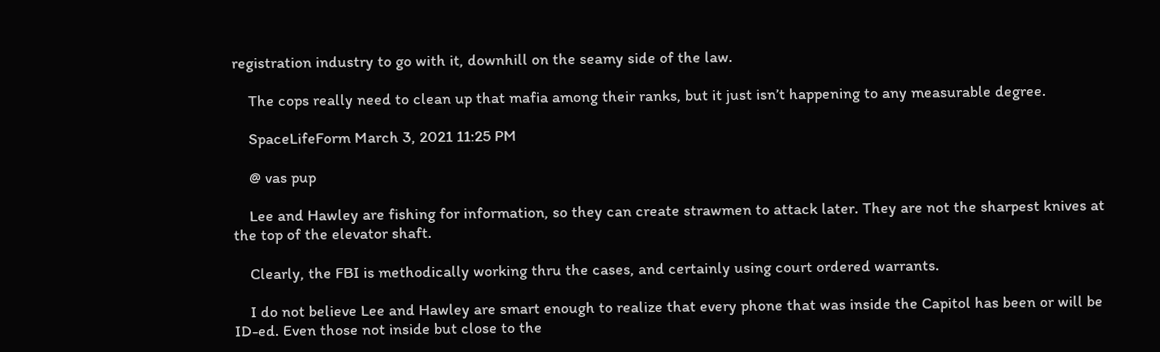registration industry to go with it, downhill on the seamy side of the law.

    The cops really need to clean up that mafia among their ranks, but it just isn’t happening to any measurable degree.

    SpaceLifeForm March 3, 2021 11:25 PM

    @ vas pup

    Lee and Hawley are fishing for information, so they can create strawmen to attack later. They are not the sharpest knives at the top of the elevator shaft.

    Clearly, the FBI is methodically working thru the cases, and certainly using court ordered warrants.

    I do not believe Lee and Hawley are smart enough to realize that every phone that was inside the Capitol has been or will be ID-ed. Even those not inside but close to the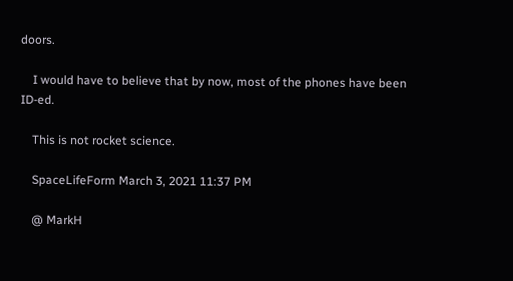doors.

    I would have to believe that by now, most of the phones have been ID-ed.

    This is not rocket science.

    SpaceLifeForm March 3, 2021 11:37 PM

    @ MarkH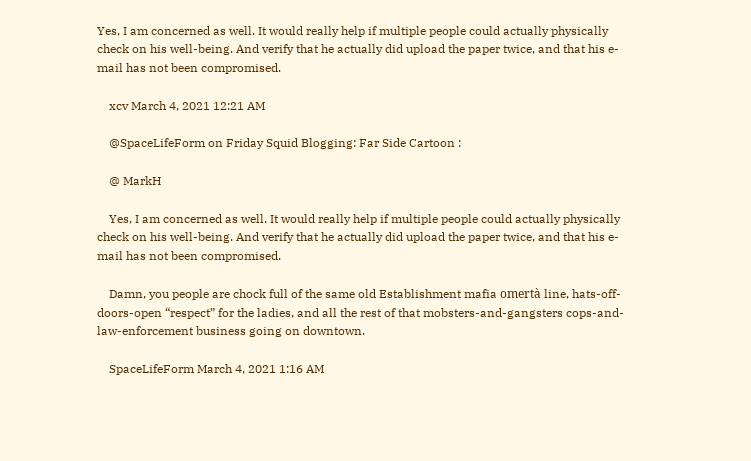Yes, I am concerned as well. It would really help if multiple people could actually physically check on his well-being. And verify that he actually did upload the paper twice, and that his e-mail has not been compromised.

    xcv March 4, 2021 12:21 AM

    @SpaceLifeForm on Friday Squid Blogging: Far Side Cartoon :

    @ MarkH

    Yes, I am concerned as well. It would really help if multiple people could actually physically check on his well-being. And verify that he actually did upload the paper twice, and that his e-mail has not been compromised.

    Damn, you people are chock full of the same old Establishment mafia omertà line, hats-off-doors-open “respect” for the ladies, and all the rest of that mobsters-and-gangsters cops-and-law-enforcement business going on downtown.

    SpaceLifeForm March 4, 2021 1:16 AM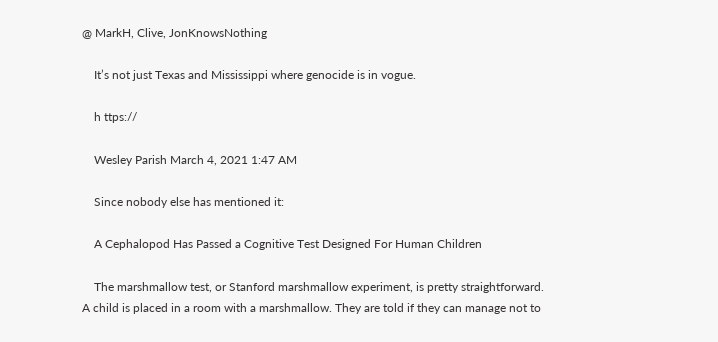@ MarkH, Clive, JonKnowsNothing

    It’s not just Texas and Mississippi where genocide is in vogue.

    h ttps://

    Wesley Parish March 4, 2021 1:47 AM

    Since nobody else has mentioned it:

    A Cephalopod Has Passed a Cognitive Test Designed For Human Children

    The marshmallow test, or Stanford marshmallow experiment, is pretty straightforward. A child is placed in a room with a marshmallow. They are told if they can manage not to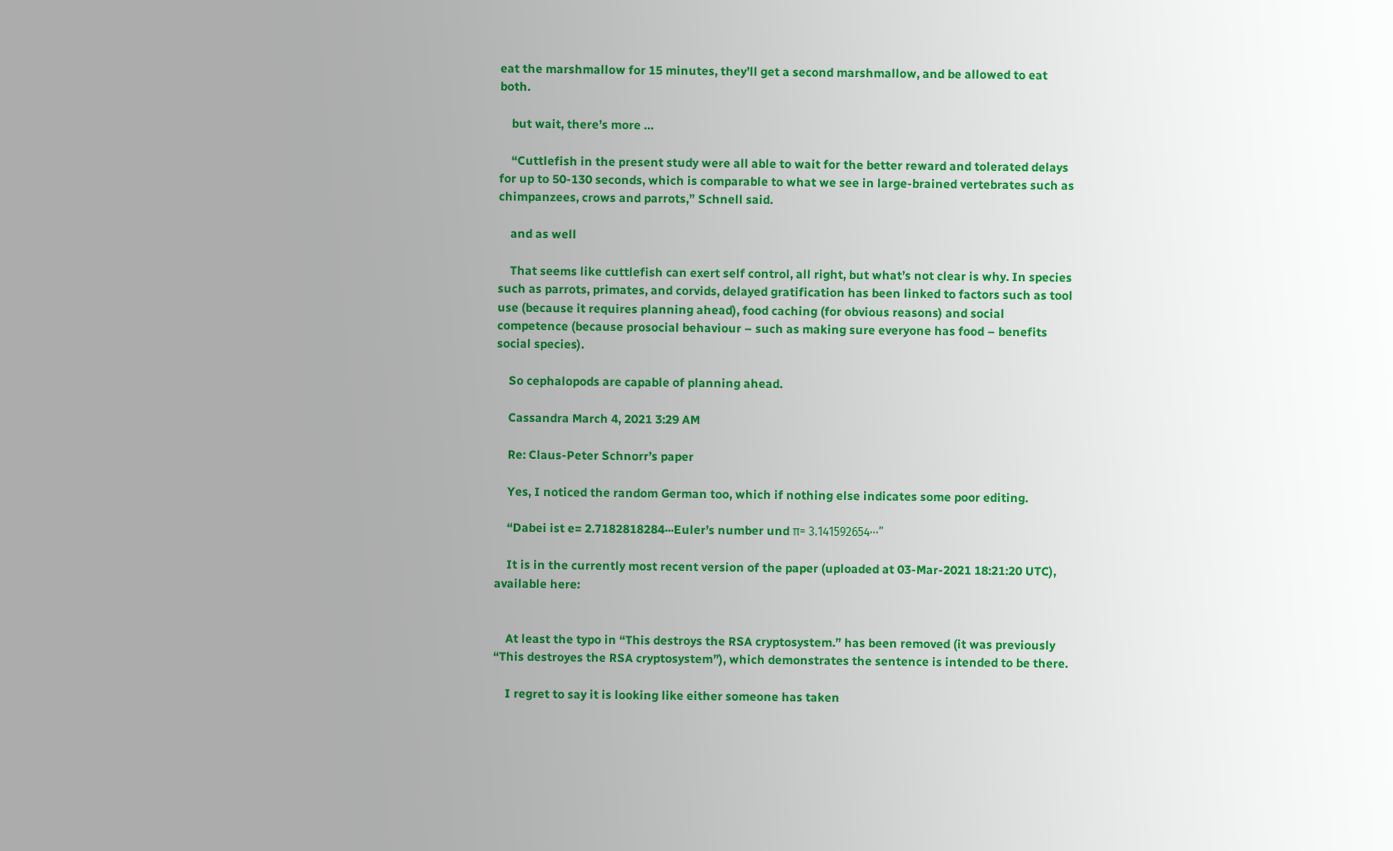eat the marshmallow for 15 minutes, they’ll get a second marshmallow, and be allowed to eat both.

    but wait, there’s more …

    “Cuttlefish in the present study were all able to wait for the better reward and tolerated delays for up to 50-130 seconds, which is comparable to what we see in large-brained vertebrates such as chimpanzees, crows and parrots,” Schnell said.

    and as well

    That seems like cuttlefish can exert self control, all right, but what’s not clear is why. In species such as parrots, primates, and corvids, delayed gratification has been linked to factors such as tool use (because it requires planning ahead), food caching (for obvious reasons) and social competence (because prosocial behaviour – such as making sure everyone has food – benefits social species).

    So cephalopods are capable of planning ahead.

    Cassandra March 4, 2021 3:29 AM

    Re: Claus-Peter Schnorr’s paper

    Yes, I noticed the random German too, which if nothing else indicates some poor editing.

    “Dabei ist e= 2.7182818284···Euler’s number und π= 3.141592654···”

    It is in the currently most recent version of the paper (uploaded at 03-Mar-2021 18:21:20 UTC), available here:


    At least the typo in “This destroys the RSA cryptosystem.” has been removed (it was previously “This destroyes the RSA cryptosystem”), which demonstrates the sentence is intended to be there.

    I regret to say it is looking like either someone has taken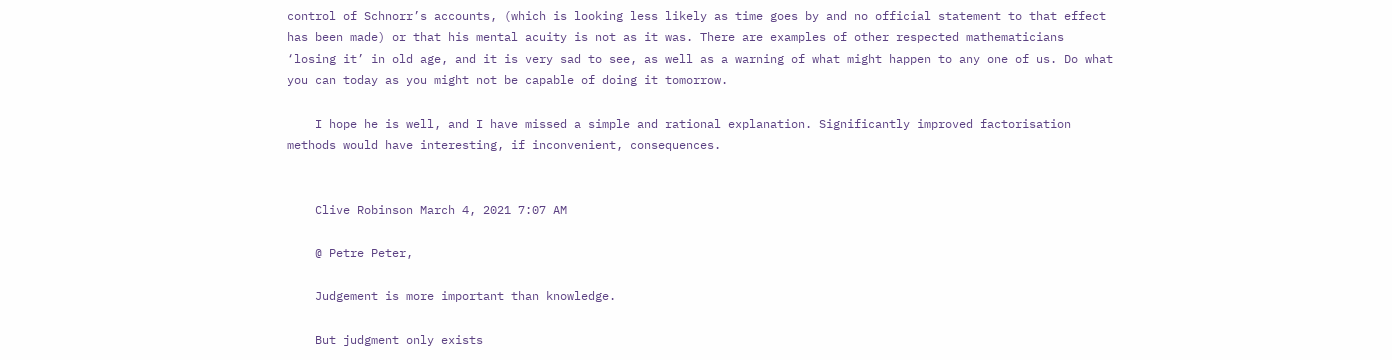control of Schnorr’s accounts, (which is looking less likely as time goes by and no official statement to that effect has been made) or that his mental acuity is not as it was. There are examples of other respected mathematicians ‘losing it’ in old age, and it is very sad to see, as well as a warning of what might happen to any one of us. Do what you can today as you might not be capable of doing it tomorrow.

    I hope he is well, and I have missed a simple and rational explanation. Significantly improved factorisation methods would have interesting, if inconvenient, consequences.


    Clive Robinson March 4, 2021 7:07 AM

    @ Petre Peter,

    Judgement is more important than knowledge.

    But judgment only exists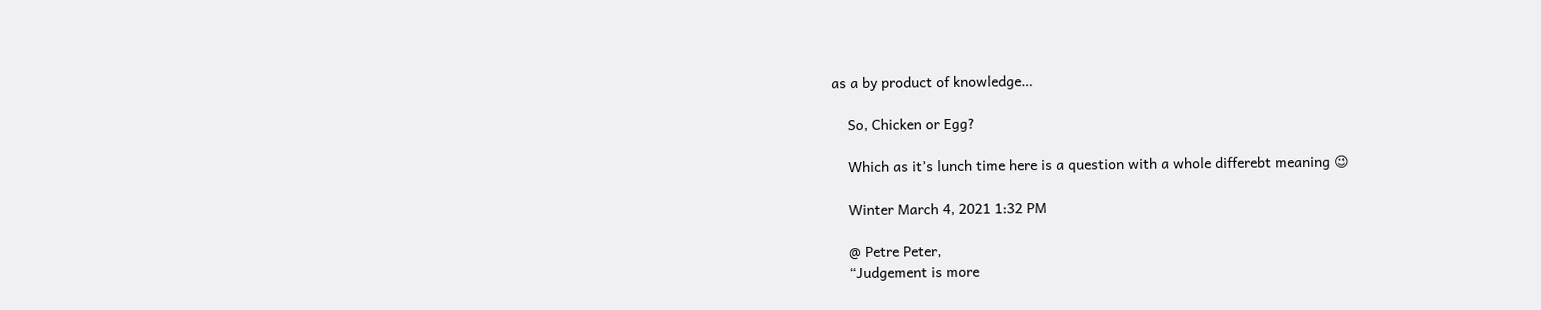as a by product of knowledge…

    So, Chicken or Egg?

    Which as it’s lunch time here is a question with a whole differebt meaning 😉

    Winter March 4, 2021 1:32 PM

    @ Petre Peter,
    “Judgement is more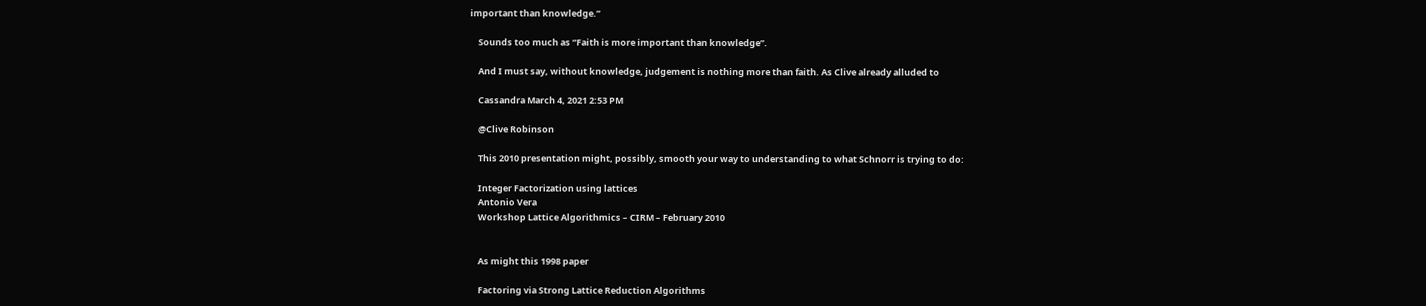important than knowledge.”

    Sounds too much as “Faith is more important than knowledge”.

    And I must say, without knowledge, judgement is nothing more than faith. As Clive already alluded to

    Cassandra March 4, 2021 2:53 PM

    @Clive Robinson

    This 2010 presentation might, possibly, smooth your way to understanding to what Schnorr is trying to do:

    Integer Factorization using lattices
    Antonio Vera
    Workshop Lattice Algorithmics – CIRM – February 2010


    As might this 1998 paper

    Factoring via Strong Lattice Reduction Algorithms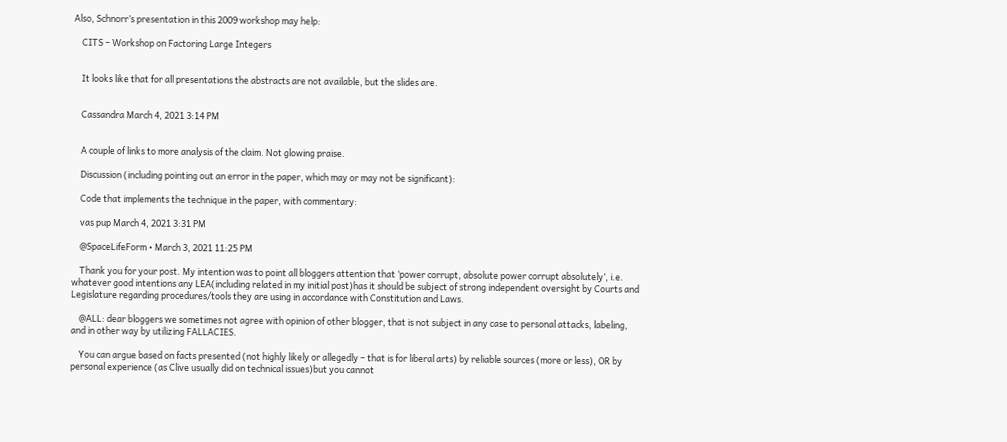Also, Schnorr’s presentation in this 2009 workshop may help:

    CITS – Workshop on Factoring Large Integers


    It looks like that for all presentations the abstracts are not available, but the slides are.


    Cassandra March 4, 2021 3:14 PM


    A couple of links to more analysis of the claim. Not glowing praise.

    Discussion (including pointing out an error in the paper, which may or may not be significant):

    Code that implements the technique in the paper, with commentary:

    vas pup March 4, 2021 3:31 PM

    @SpaceLifeForm • March 3, 2021 11:25 PM

    Thank you for your post. My intention was to point all bloggers attention that ‘power corrupt, absolute power corrupt absolutely’, i.e. whatever good intentions any LEA(including related in my initial post)has it should be subject of strong independent oversight by Courts and Legislature regarding procedures/tools they are using in accordance with Constitution and Laws.

    @ALL: dear bloggers we sometimes not agree with opinion of other blogger, that is not subject in any case to personal attacks, labeling, and in other way by utilizing FALLACIES.

    You can argue based on facts presented (not highly likely or allegedly – that is for liberal arts) by reliable sources (more or less), OR by personal experience (as Clive usually did on technical issues)but you cannot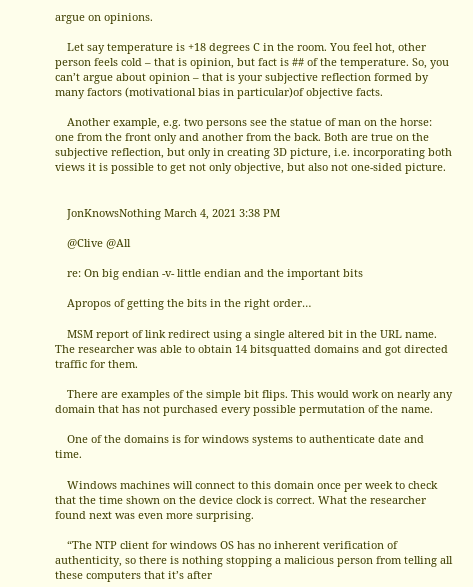argue on opinions.

    Let say temperature is +18 degrees C in the room. You feel hot, other person feels cold – that is opinion, but fact is ## of the temperature. So, you can’t argue about opinion – that is your subjective reflection formed by many factors (motivational bias in particular)of objective facts.

    Another example, e.g. two persons see the statue of man on the horse: one from the front only and another from the back. Both are true on the subjective reflection, but only in creating 3D picture, i.e. incorporating both views it is possible to get not only objective, but also not one-sided picture.


    JonKnowsNothing March 4, 2021 3:38 PM

    @Clive @All

    re: On big endian -v- little endian and the important bits

    Apropos of getting the bits in the right order…

    MSM report of link redirect using a single altered bit in the URL name. The researcher was able to obtain 14 bitsquatted domains and got directed traffic for them.

    There are examples of the simple bit flips. This would work on nearly any domain that has not purchased every possible permutation of the name.

    One of the domains is for windows systems to authenticate date and time.

    Windows machines will connect to this domain once per week to check that the time shown on the device clock is correct. What the researcher found next was even more surprising.

    “The NTP client for windows OS has no inherent verification of authenticity, so there is nothing stopping a malicious person from telling all these computers that it’s after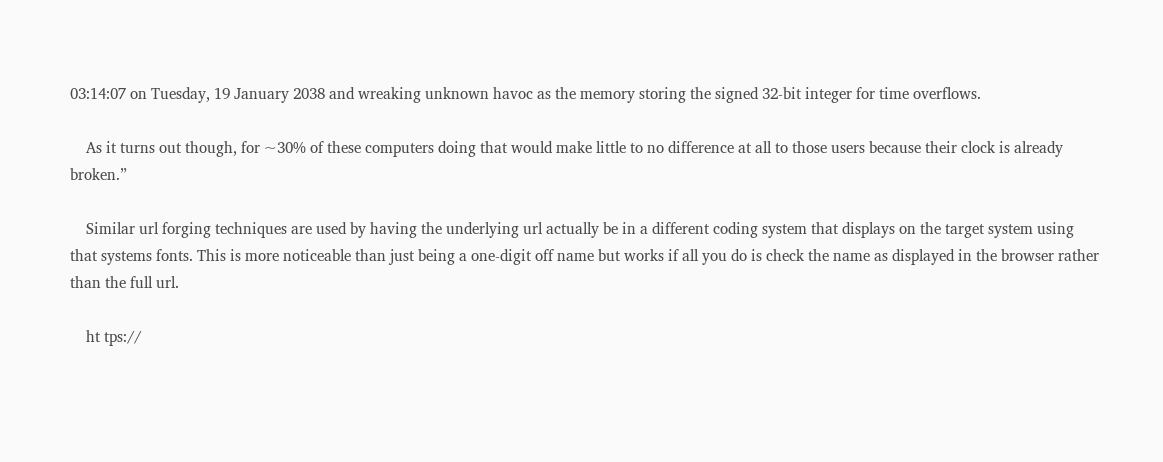03:14:07 on Tuesday, 19 January 2038 and wreaking unknown havoc as the memory storing the signed 32-bit integer for time overflows.

    As it turns out though, for ~30% of these computers doing that would make little to no difference at all to those users because their clock is already broken.”

    Similar url forging techniques are used by having the underlying url actually be in a different coding system that displays on the target system using that systems fonts. This is more noticeable than just being a one-digit off name but works if all you do is check the name as displayed in the browser rather than the full url.

    ht tps://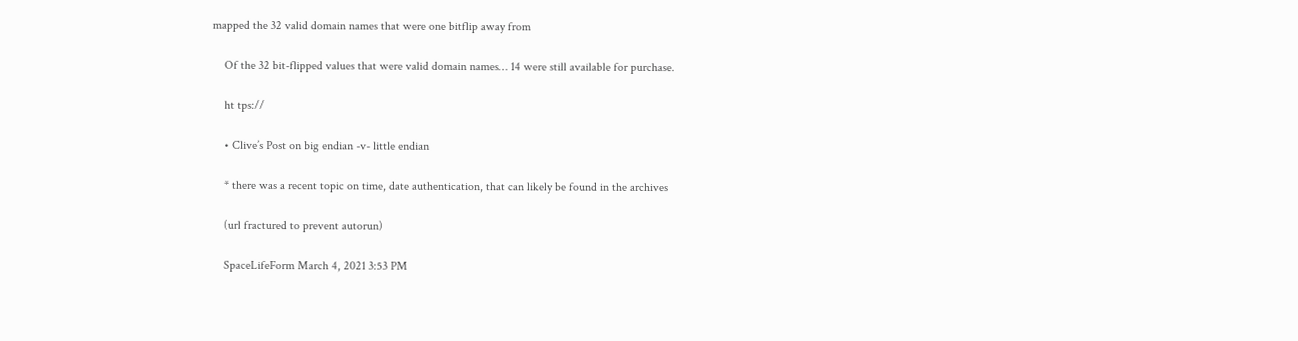mapped the 32 valid domain names that were one bitflip away from

    Of the 32 bit-flipped values that were valid domain names… 14 were still available for purchase.

    ht tps://

    • Clive’s Post on big endian -v- little endian

    * there was a recent topic on time, date authentication, that can likely be found in the archives

    (url fractured to prevent autorun)

    SpaceLifeForm March 4, 2021 3:53 PM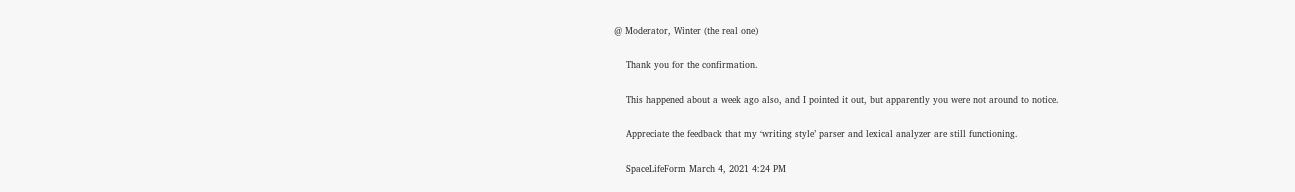@ Moderator, Winter (the real one)

    Thank you for the confirmation.

    This happened about a week ago also, and I pointed it out, but apparently you were not around to notice.

    Appreciate the feedback that my ‘writing style’ parser and lexical analyzer are still functioning.

    SpaceLifeForm March 4, 2021 4:24 PM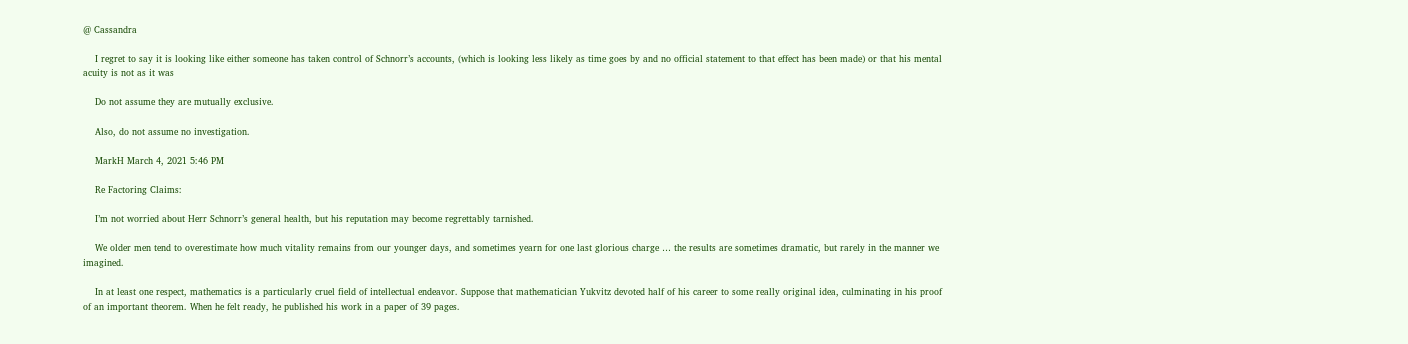@ Cassandra

    I regret to say it is looking like either someone has taken control of Schnorr’s accounts, (which is looking less likely as time goes by and no official statement to that effect has been made) or that his mental acuity is not as it was

    Do not assume they are mutually exclusive.

    Also, do not assume no investigation.

    MarkH March 4, 2021 5:46 PM

    Re Factoring Claims:

    I’m not worried about Herr Schnorr’s general health, but his reputation may become regrettably tarnished.

    We older men tend to overestimate how much vitality remains from our younger days, and sometimes yearn for one last glorious charge … the results are sometimes dramatic, but rarely in the manner we imagined.

    In at least one respect, mathematics is a particularly cruel field of intellectual endeavor. Suppose that mathematician Yukvitz devoted half of his career to some really original idea, culminating in his proof of an important theorem. When he felt ready, he published his work in a paper of 39 pages.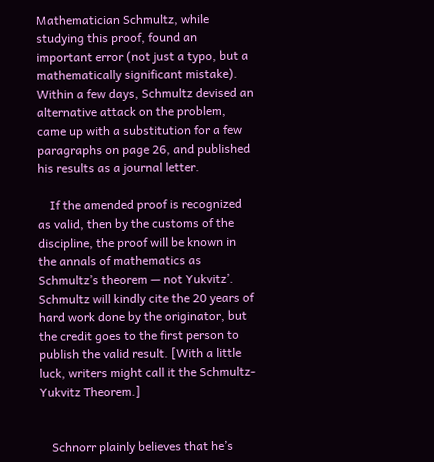Mathematician Schmultz, while studying this proof, found an important error (not just a typo, but a mathematically significant mistake). Within a few days, Schmultz devised an alternative attack on the problem, came up with a substitution for a few paragraphs on page 26, and published his results as a journal letter.

    If the amended proof is recognized as valid, then by the customs of the discipline, the proof will be known in the annals of mathematics as Schmultz’s theorem — not Yukvitz’. Schmultz will kindly cite the 20 years of hard work done by the originator, but the credit goes to the first person to publish the valid result. [With a little luck, writers might call it the Schmultz-Yukvitz Theorem.]


    Schnorr plainly believes that he’s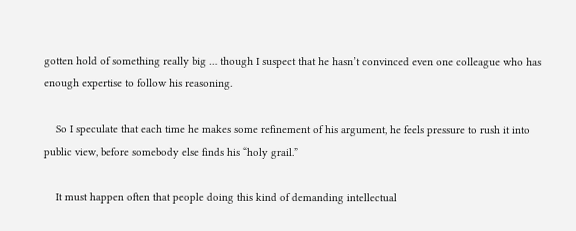gotten hold of something really big … though I suspect that he hasn’t convinced even one colleague who has enough expertise to follow his reasoning.

    So I speculate that each time he makes some refinement of his argument, he feels pressure to rush it into public view, before somebody else finds his “holy grail.”

    It must happen often that people doing this kind of demanding intellectual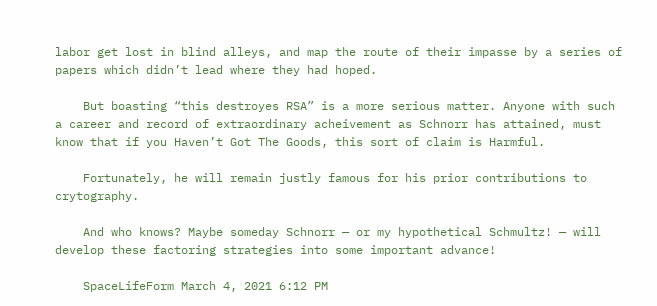labor get lost in blind alleys, and map the route of their impasse by a series of papers which didn’t lead where they had hoped.

    But boasting “this destroyes RSA” is a more serious matter. Anyone with such a career and record of extraordinary acheivement as Schnorr has attained, must know that if you Haven’t Got The Goods, this sort of claim is Harmful.

    Fortunately, he will remain justly famous for his prior contributions to crytography.

    And who knows? Maybe someday Schnorr — or my hypothetical Schmultz! — will develop these factoring strategies into some important advance!

    SpaceLifeForm March 4, 2021 6:12 PM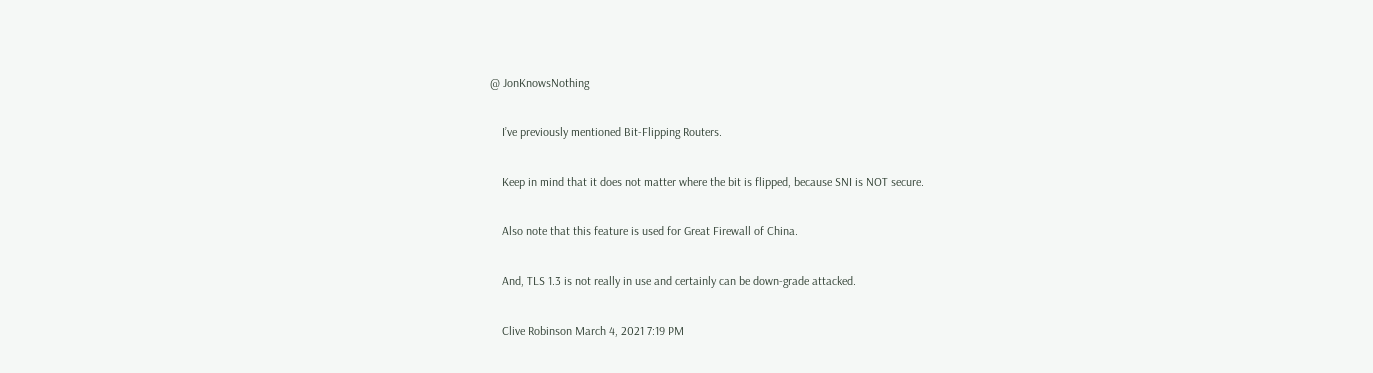@ JonKnowsNothing

    I’ve previously mentioned Bit-Flipping Routers.

    Keep in mind that it does not matter where the bit is flipped, because SNI is NOT secure.

    Also note that this feature is used for Great Firewall of China.

    And, TLS 1.3 is not really in use and certainly can be down-grade attacked.

    Clive Robinson March 4, 2021 7:19 PM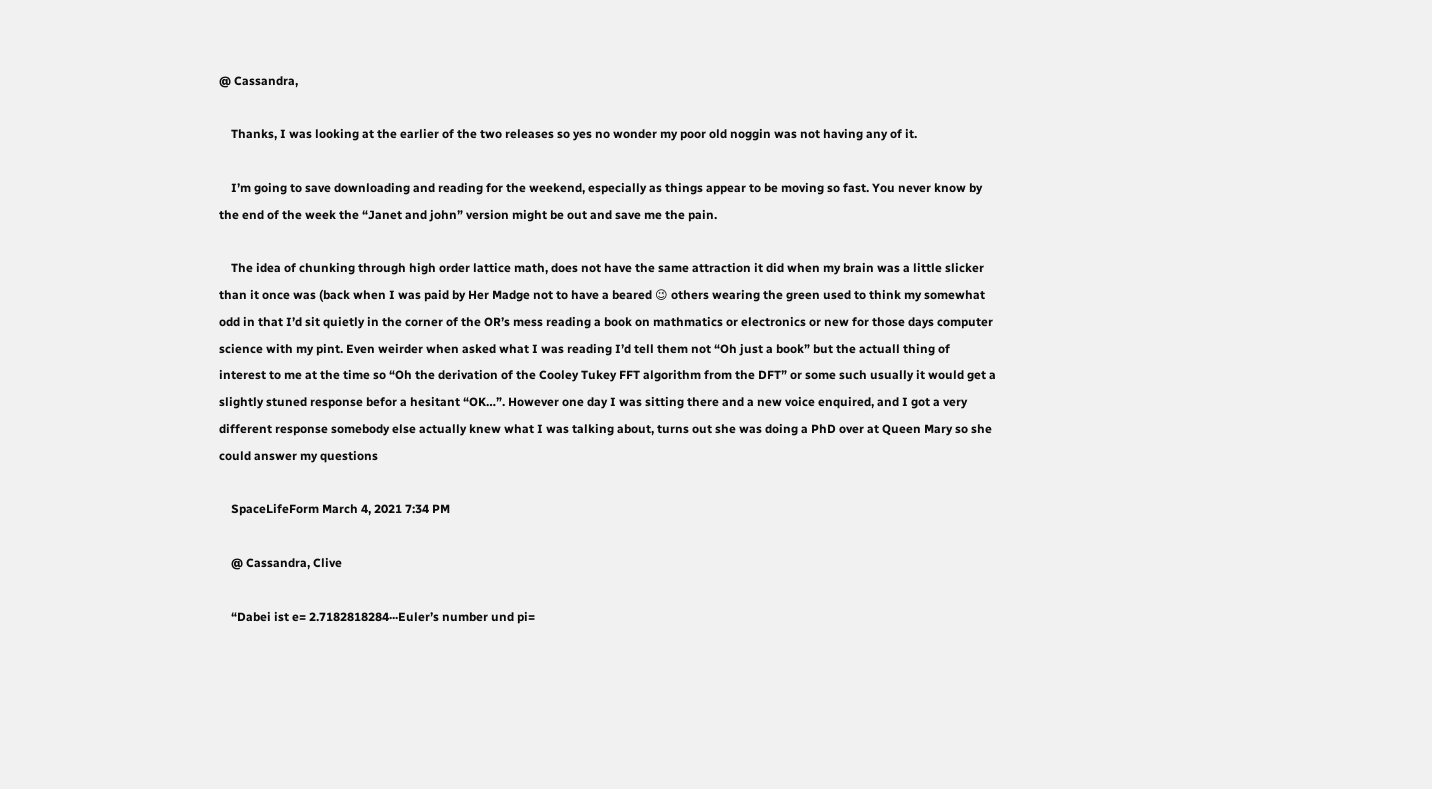@ Cassandra,

    Thanks, I was looking at the earlier of the two releases so yes no wonder my poor old noggin was not having any of it.

    I’m going to save downloading and reading for the weekend, especially as things appear to be moving so fast. You never know by the end of the week the “Janet and john” version might be out and save me the pain.

    The idea of chunking through high order lattice math, does not have the same attraction it did when my brain was a little slicker than it once was (back when I was paid by Her Madge not to have a beared 😉 others wearing the green used to think my somewhat odd in that I’d sit quietly in the corner of the OR’s mess reading a book on mathmatics or electronics or new for those days computer science with my pint. Even weirder when asked what I was reading I’d tell them not “Oh just a book” but the actuall thing of interest to me at the time so “Oh the derivation of the Cooley Tukey FFT algorithm from the DFT” or some such usually it would get a slightly stuned response befor a hesitant “OK…”. However one day I was sitting there and a new voice enquired, and I got a very different response somebody else actually knew what I was talking about, turns out she was doing a PhD over at Queen Mary so she could answer my questions

    SpaceLifeForm March 4, 2021 7:34 PM

    @ Cassandra, Clive

    “Dabei ist e= 2.7182818284···Euler’s number und pi=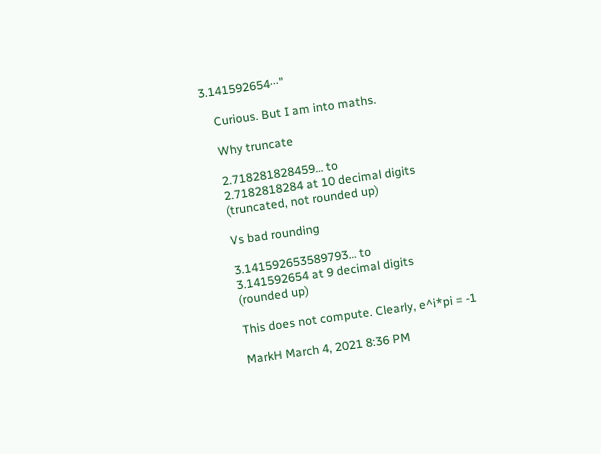3.141592654···”

    Curious. But I am into maths.

    Why truncate

    2.718281828459… to
    2.7182818284 at 10 decimal digits
    (truncated, not rounded up)

    Vs bad rounding

    3.141592653589793… to
    3.141592654 at 9 decimal digits
    (rounded up)

    This does not compute. Clearly, e^i*pi = -1

    MarkH March 4, 2021 8:36 PM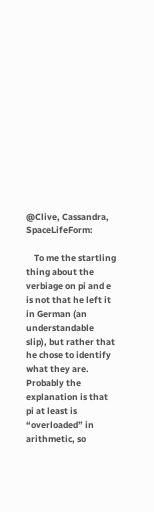@Clive, Cassandra, SpaceLifeForm:

    To me the startling thing about the verbiage on pi and e is not that he left it in German (an understandable slip), but rather that he chose to identify what they are. Probably the explanation is that pi at least is “overloaded” in arithmetic, so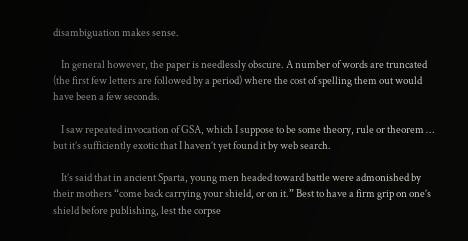disambiguation makes sense.

    In general however, the paper is needlessly obscure. A number of words are truncated (the first few letters are followed by a period) where the cost of spelling them out would have been a few seconds.

    I saw repeated invocation of GSA, which I suppose to be some theory, rule or theorem … but it’s sufficiently exotic that I haven’t yet found it by web search.

    It’s said that in ancient Sparta, young men headed toward battle were admonished by their mothers “come back carrying your shield, or on it.” Best to have a firm grip on one’s shield before publishing, lest the corpse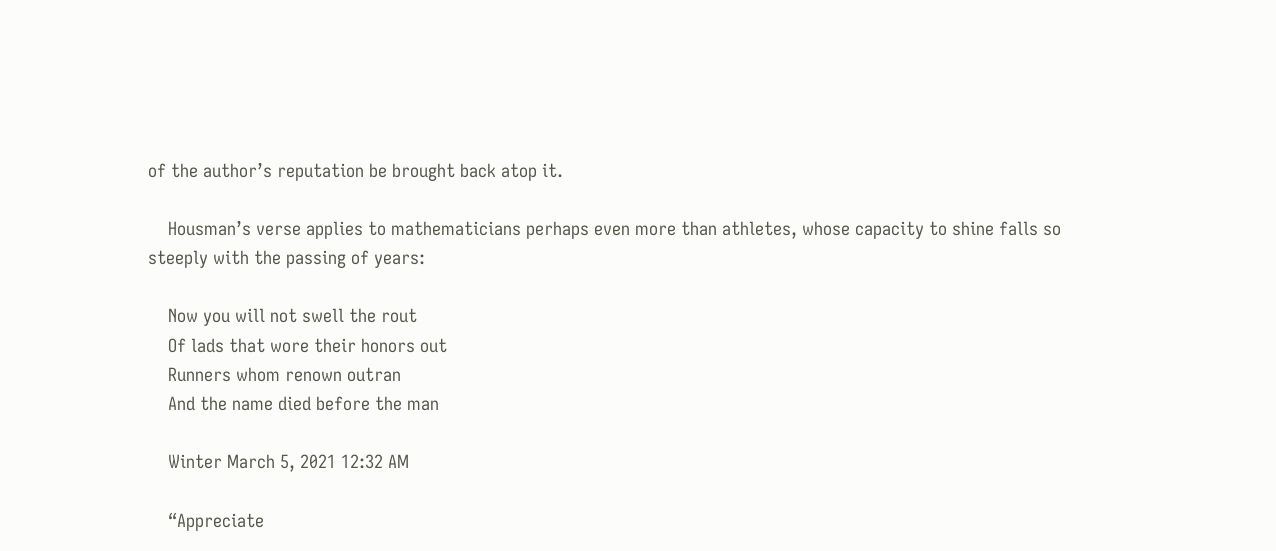of the author’s reputation be brought back atop it.

    Housman’s verse applies to mathematicians perhaps even more than athletes, whose capacity to shine falls so steeply with the passing of years:

    Now you will not swell the rout
    Of lads that wore their honors out
    Runners whom renown outran
    And the name died before the man

    Winter March 5, 2021 12:32 AM

    “Appreciate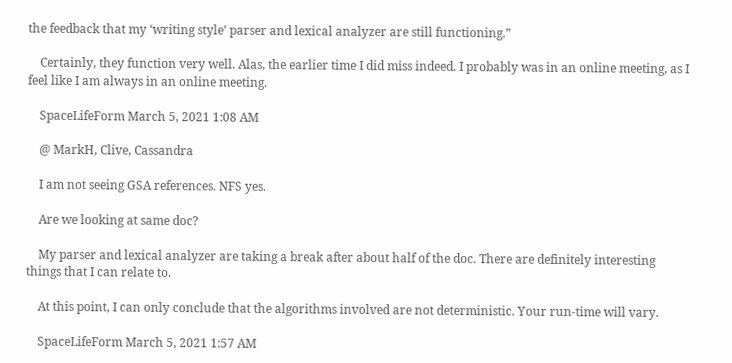the feedback that my ‘writing style’ parser and lexical analyzer are still functioning.”

    Certainly, they function very well. Alas, the earlier time I did miss indeed. I probably was in an online meeting, as I feel like I am always in an online meeting.

    SpaceLifeForm March 5, 2021 1:08 AM

    @ MarkH, Clive, Cassandra

    I am not seeing GSA references. NFS yes.

    Are we looking at same doc?

    My parser and lexical analyzer are taking a break after about half of the doc. There are definitely interesting things that I can relate to.

    At this point, I can only conclude that the algorithms involved are not deterministic. Your run-time will vary.

    SpaceLifeForm March 5, 2021 1:57 AM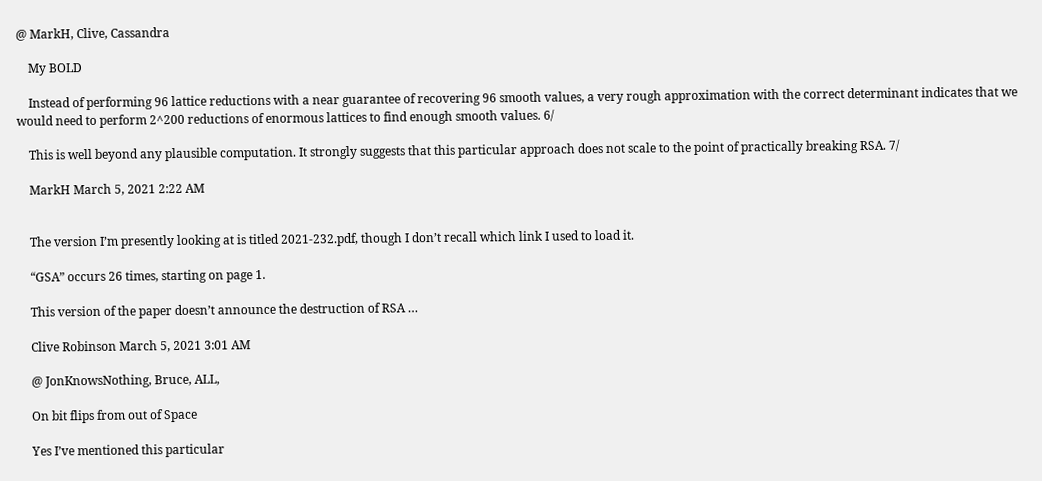@ MarkH, Clive, Cassandra

    My BOLD

    Instead of performing 96 lattice reductions with a near guarantee of recovering 96 smooth values, a very rough approximation with the correct determinant indicates that we would need to perform 2^200 reductions of enormous lattices to find enough smooth values. 6/

    This is well beyond any plausible computation. It strongly suggests that this particular approach does not scale to the point of practically breaking RSA. 7/

    MarkH March 5, 2021 2:22 AM


    The version I’m presently looking at is titled 2021-232.pdf, though I don’t recall which link I used to load it.

    “GSA” occurs 26 times, starting on page 1.

    This version of the paper doesn’t announce the destruction of RSA …

    Clive Robinson March 5, 2021 3:01 AM

    @ JonKnowsNothing, Bruce, ALL,

    On bit flips from out of Space

    Yes I’ve mentioned this particular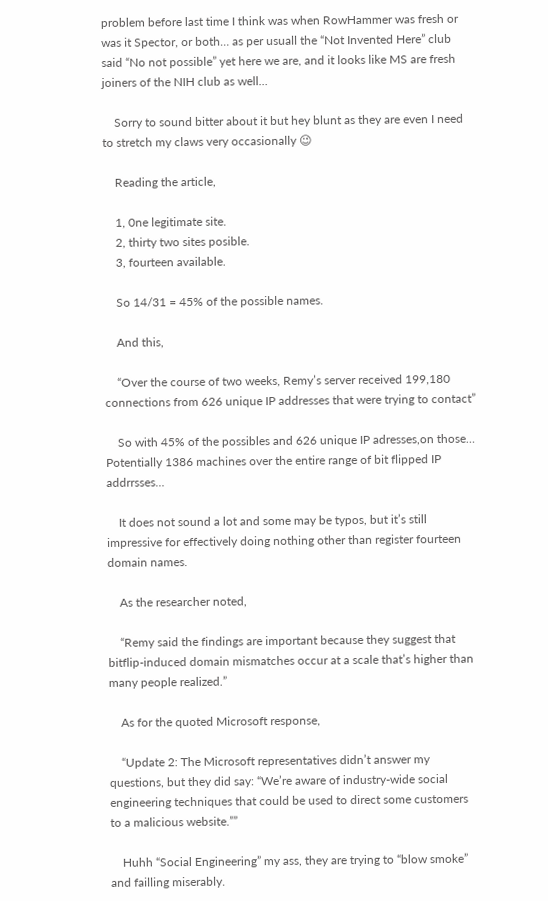problem before last time I think was when RowHammer was fresh or was it Spector, or both… as per usuall the “Not Invented Here” club said “No not possible” yet here we are, and it looks like MS are fresh joiners of the NIH club as well…

    Sorry to sound bitter about it but hey blunt as they are even I need to stretch my claws very occasionally 😉

    Reading the article,

    1, 0ne legitimate site.
    2, thirty two sites posible.
    3, fourteen available.

    So 14/31 = 45% of the possible names.

    And this,

    “Over the course of two weeks, Remy’s server received 199,180 connections from 626 unique IP addresses that were trying to contact”

    So with 45% of the possibles and 626 unique IP adresses,on those… Potentially 1386 machines over the entire range of bit flipped IP addrrsses…

    It does not sound a lot and some may be typos, but it’s still impressive for effectively doing nothing other than register fourteen domain names.

    As the researcher noted,

    “Remy said the findings are important because they suggest that bitflip-induced domain mismatches occur at a scale that’s higher than many people realized.”

    As for the quoted Microsoft response,

    “Update 2: The Microsoft representatives didn’t answer my questions, but they did say: “We’re aware of industry-wide social engineering techniques that could be used to direct some customers to a malicious website.””

    Huhh “Social Engineering” my ass, they are trying to “blow smoke” and failling miserably.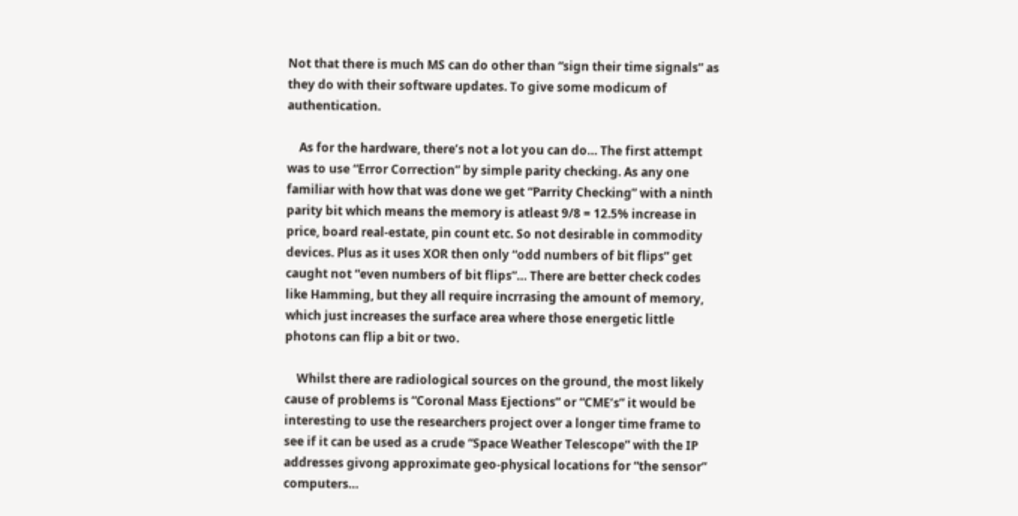Not that there is much MS can do other than “sign their time signals” as they do with their software updates. To give some modicum of authentication.

    As for the hardware, there’s not a lot you can do… The first attempt was to use “Error Correction” by simple parity checking. As any one familiar with how that was done we get “Parrity Checking” with a ninth parity bit which means the memory is atleast 9/8 = 12.5% increase in price, board real-estate, pin count etc. So not desirable in commodity devices. Plus as it uses XOR then only “odd numbers of bit flips” get caught not “even numbers of bit flips”… There are better check codes like Hamming, but they all require incrrasing the amount of memory, which just increases the surface area where those energetic little photons can flip a bit or two.

    Whilst there are radiological sources on the ground, the most likely cause of problems is “Coronal Mass Ejections” or “CME’s” it would be interesting to use the researchers project over a longer time frame to see if it can be used as a crude “Space Weather Telescope” with the IP addresses givong approximate geo-physical locations for “the sensor” computers…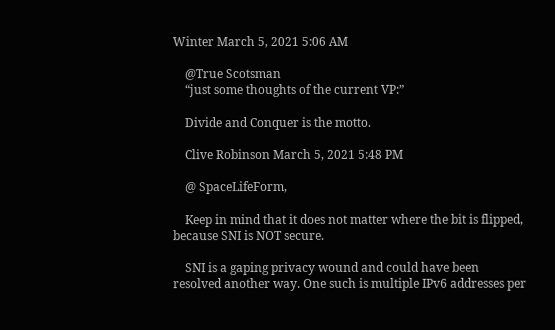Winter March 5, 2021 5:06 AM

    @True Scotsman
    “just some thoughts of the current VP:”

    Divide and Conquer is the motto.

    Clive Robinson March 5, 2021 5:48 PM

    @ SpaceLifeForm,

    Keep in mind that it does not matter where the bit is flipped, because SNI is NOT secure.

    SNI is a gaping privacy wound and could have been resolved another way. One such is multiple IPv6 addresses per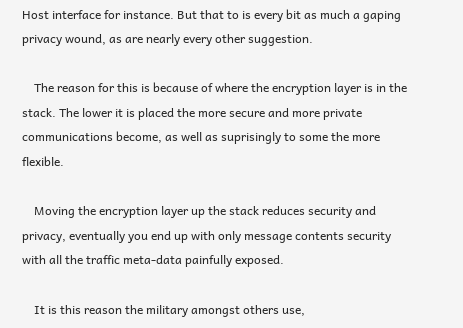Host interface for instance. But that to is every bit as much a gaping privacy wound, as are nearly every other suggestion.

    The reason for this is because of where the encryption layer is in the stack. The lower it is placed the more secure and more private communications become, as well as suprisingly to some the more flexible.

    Moving the encryption layer up the stack reduces security and privacy, eventually you end up with only message contents security with all the traffic meta-data painfully exposed.

    It is this reason the military amongst others use,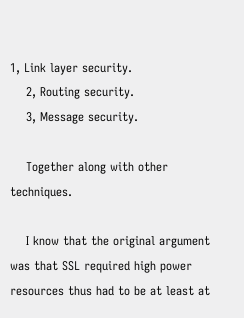1, Link layer security.
    2, Routing security.
    3, Message security.

    Together along with other techniques.

    I know that the original argument was that SSL required high power resources thus had to be at least at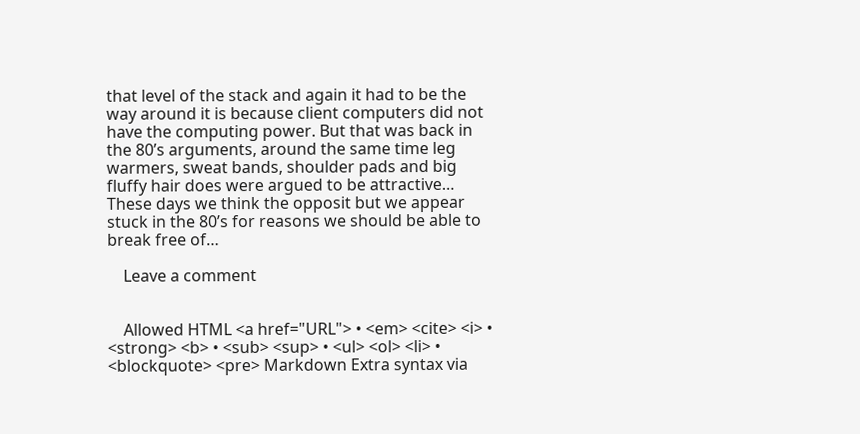that level of the stack and again it had to be the way around it is because client computers did not have the computing power. But that was back in the 80’s arguments, around the same time leg warmers, sweat bands, shoulder pads and big fluffy hair does were argued to be attractive… These days we think the opposit but we appear stuck in the 80’s for reasons we should be able to break free of…

    Leave a comment


    Allowed HTML <a href="URL"> • <em> <cite> <i> • <strong> <b> • <sub> <sup> • <ul> <ol> <li> • <blockquote> <pre> Markdown Extra syntax via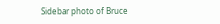Sidebar photo of Bruce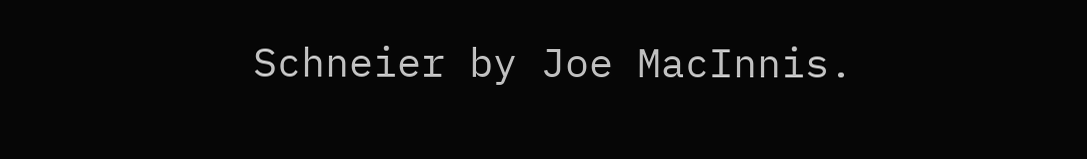Schneier by Joe MacInnis.